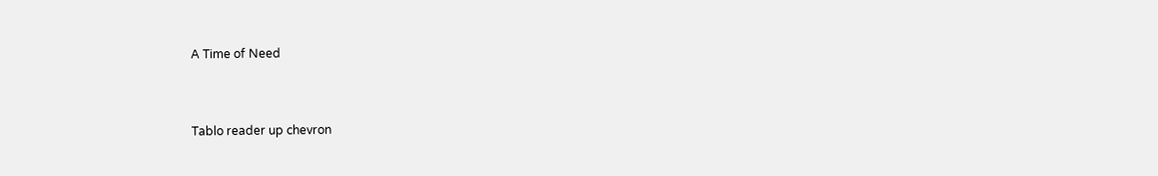A Time of Need


Tablo reader up chevron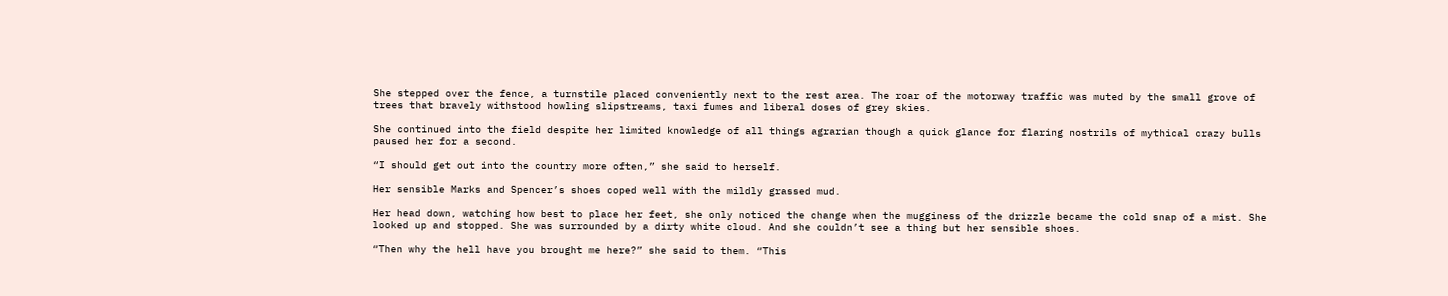She stepped over the fence, a turnstile placed conveniently next to the rest area. The roar of the motorway traffic was muted by the small grove of trees that bravely withstood howling slipstreams, taxi fumes and liberal doses of grey skies.

She continued into the field despite her limited knowledge of all things agrarian though a quick glance for flaring nostrils of mythical crazy bulls paused her for a second.

“I should get out into the country more often,” she said to herself.

Her sensible Marks and Spencer’s shoes coped well with the mildly grassed mud.

Her head down, watching how best to place her feet, she only noticed the change when the mugginess of the drizzle became the cold snap of a mist. She looked up and stopped. She was surrounded by a dirty white cloud. And she couldn’t see a thing but her sensible shoes.

“Then why the hell have you brought me here?” she said to them. “This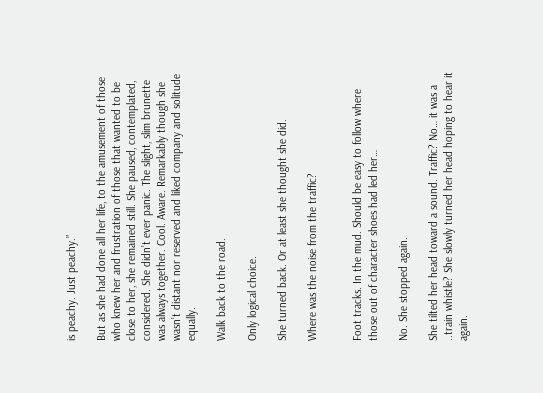is peachy. Just peachy.”

But as she had done all her life, to the amusement of those who knew her and frustration of those that wanted to be close to her, she remained still. She paused, contemplated, considered. She didn’t ever panic. The slight, slim brunette was always together. Cool. Aware. Remarkably though she wasn’t distant nor reserved and liked company and solitude equally.

Walk back to the road.

Only logical choice.

She turned back. Or at least she thought she did.

Where was the noise from the traffic?


Foot tracks. In the mud. Should be easy to follow where those out of character shoes had led her…

No. She stopped again.

She tilted her head toward a sound. Traffic? No… it was a ..train whistle? She slowly turned her head hoping to hear it again.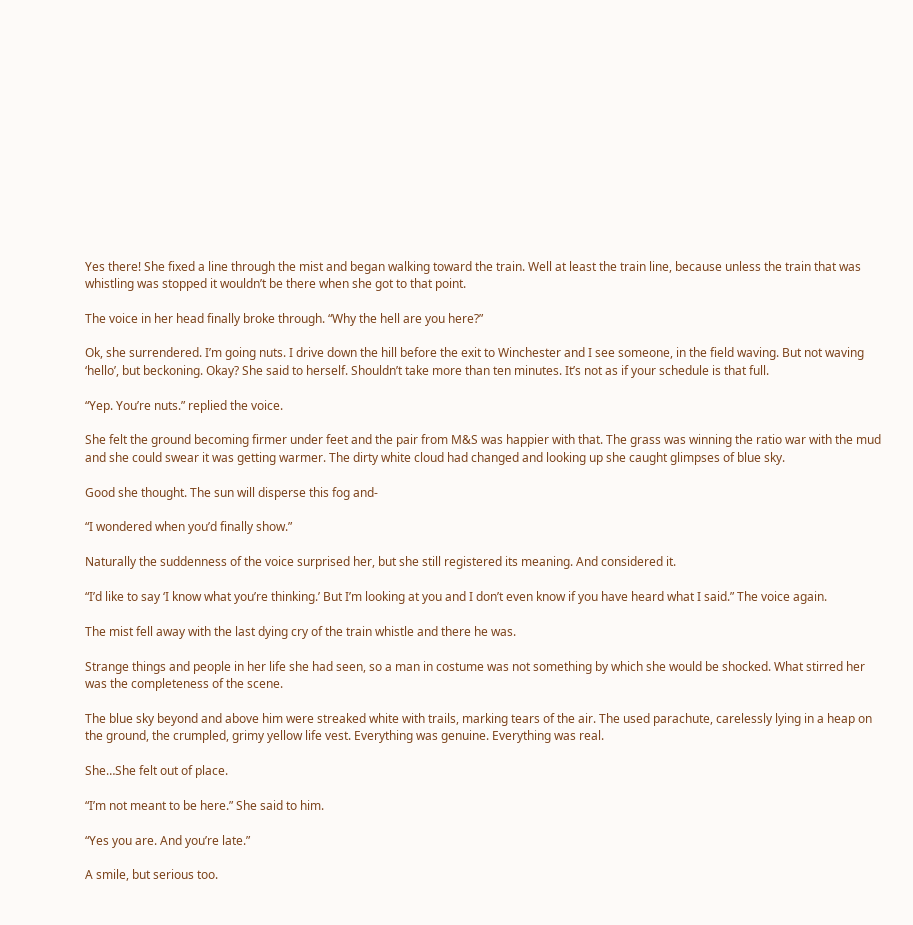Yes there! She fixed a line through the mist and began walking toward the train. Well at least the train line, because unless the train that was whistling was stopped it wouldn’t be there when she got to that point.

The voice in her head finally broke through. “Why the hell are you here?”

Ok, she surrendered. I’m going nuts. I drive down the hill before the exit to Winchester and I see someone, in the field waving. But not waving ‘hello’, but beckoning. Okay? She said to herself. Shouldn’t take more than ten minutes. It’s not as if your schedule is that full.

“Yep. You’re nuts.” replied the voice.

She felt the ground becoming firmer under feet and the pair from M&S was happier with that. The grass was winning the ratio war with the mud and she could swear it was getting warmer. The dirty white cloud had changed and looking up she caught glimpses of blue sky.

Good she thought. The sun will disperse this fog and-

“I wondered when you’d finally show.”

Naturally the suddenness of the voice surprised her, but she still registered its meaning. And considered it.

“I’d like to say ‘I know what you’re thinking.’ But I’m looking at you and I don’t even know if you have heard what I said.” The voice again.

The mist fell away with the last dying cry of the train whistle and there he was.

Strange things and people in her life she had seen, so a man in costume was not something by which she would be shocked. What stirred her was the completeness of the scene.

The blue sky beyond and above him were streaked white with trails, marking tears of the air. The used parachute, carelessly lying in a heap on the ground, the crumpled, grimy yellow life vest. Everything was genuine. Everything was real.

She…She felt out of place.

“I’m not meant to be here.” She said to him.

“Yes you are. And you’re late.”

A smile, but serious too.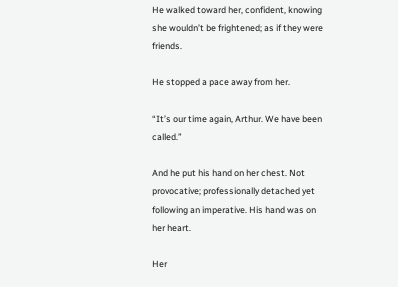He walked toward her, confident, knowing she wouldn’t be frightened; as if they were friends.

He stopped a pace away from her.

“It’s our time again, Arthur. We have been called.”

And he put his hand on her chest. Not provocative; professionally detached yet following an imperative. His hand was on her heart.

Her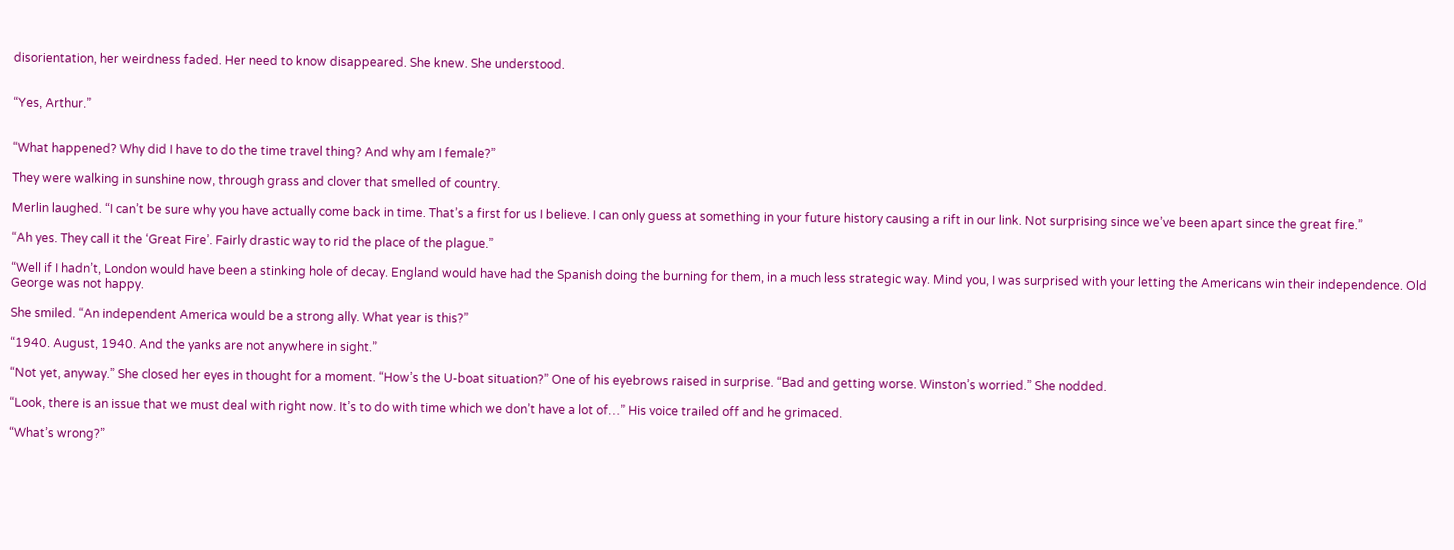disorientation, her weirdness faded. Her need to know disappeared. She knew. She understood.


“Yes, Arthur.”


“What happened? Why did I have to do the time travel thing? And why am I female?”

They were walking in sunshine now, through grass and clover that smelled of country.

Merlin laughed. “I can’t be sure why you have actually come back in time. That’s a first for us I believe. I can only guess at something in your future history causing a rift in our link. Not surprising since we’ve been apart since the great fire.”

“Ah yes. They call it the ‘Great Fire’. Fairly drastic way to rid the place of the plague.”

“Well if I hadn’t, London would have been a stinking hole of decay. England would have had the Spanish doing the burning for them, in a much less strategic way. Mind you, I was surprised with your letting the Americans win their independence. Old George was not happy.

She smiled. “An independent America would be a strong ally. What year is this?”

“1940. August, 1940. And the yanks are not anywhere in sight.”

“Not yet, anyway.” She closed her eyes in thought for a moment. “How’s the U-boat situation?” One of his eyebrows raised in surprise. “Bad and getting worse. Winston’s worried.” She nodded.

“Look, there is an issue that we must deal with right now. It’s to do with time which we don’t have a lot of…” His voice trailed off and he grimaced.

“What’s wrong?”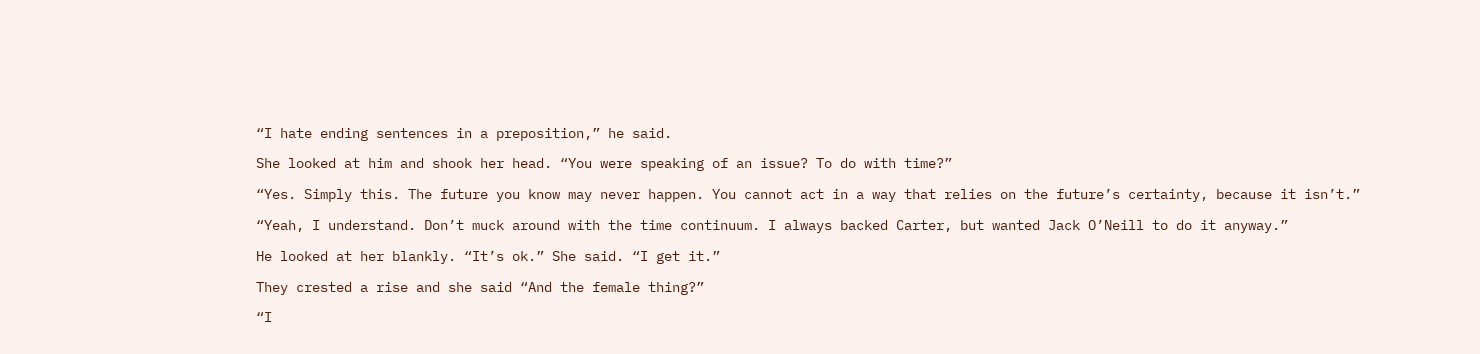“I hate ending sentences in a preposition,” he said.

She looked at him and shook her head. “You were speaking of an issue? To do with time?”

“Yes. Simply this. The future you know may never happen. You cannot act in a way that relies on the future’s certainty, because it isn’t.”

“Yeah, I understand. Don’t muck around with the time continuum. I always backed Carter, but wanted Jack O’Neill to do it anyway.”

He looked at her blankly. “It’s ok.” She said. “I get it.”

They crested a rise and she said “And the female thing?”

“I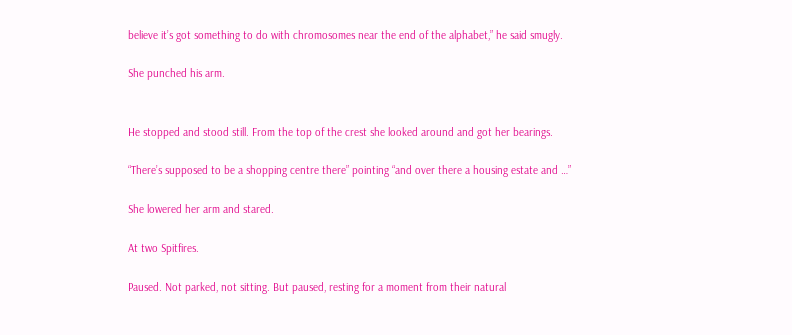believe it’s got something to do with chromosomes near the end of the alphabet,” he said smugly.

She punched his arm.


He stopped and stood still. From the top of the crest she looked around and got her bearings.

“There’s supposed to be a shopping centre there” pointing “and over there a housing estate and …”

She lowered her arm and stared.

At two Spitfires.

Paused. Not parked, not sitting. But paused, resting for a moment from their natural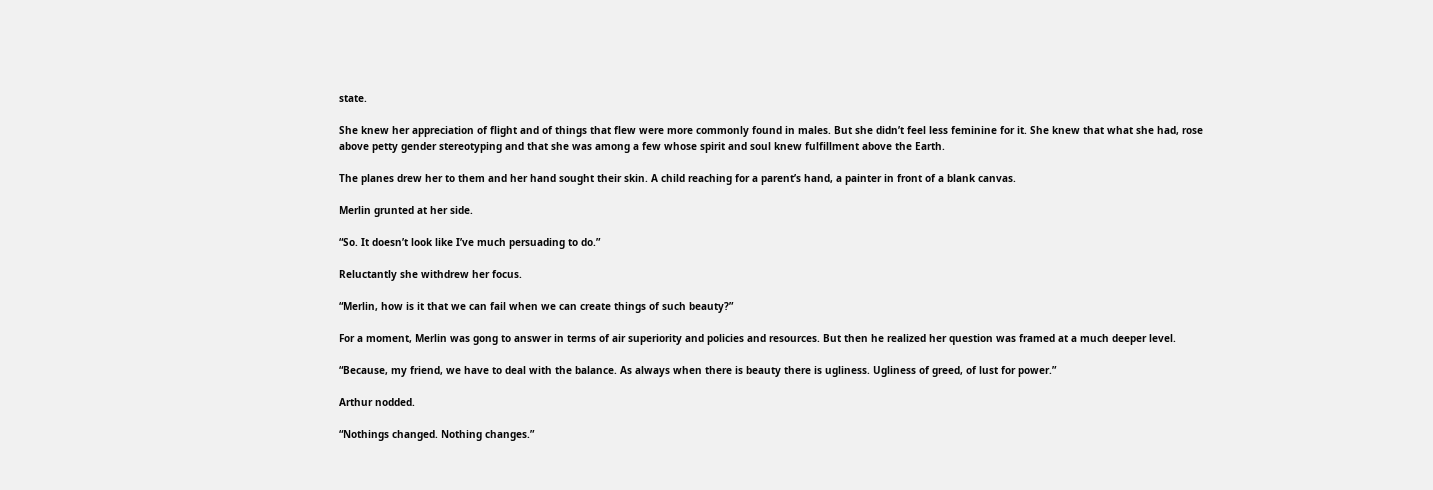state.

She knew her appreciation of flight and of things that flew were more commonly found in males. But she didn’t feel less feminine for it. She knew that what she had, rose above petty gender stereotyping and that she was among a few whose spirit and soul knew fulfillment above the Earth.

The planes drew her to them and her hand sought their skin. A child reaching for a parent’s hand, a painter in front of a blank canvas.

Merlin grunted at her side.

“So. It doesn’t look like I’ve much persuading to do.”

Reluctantly she withdrew her focus.

“Merlin, how is it that we can fail when we can create things of such beauty?”

For a moment, Merlin was gong to answer in terms of air superiority and policies and resources. But then he realized her question was framed at a much deeper level.

“Because, my friend, we have to deal with the balance. As always when there is beauty there is ugliness. Ugliness of greed, of lust for power.”

Arthur nodded.

“Nothings changed. Nothing changes.”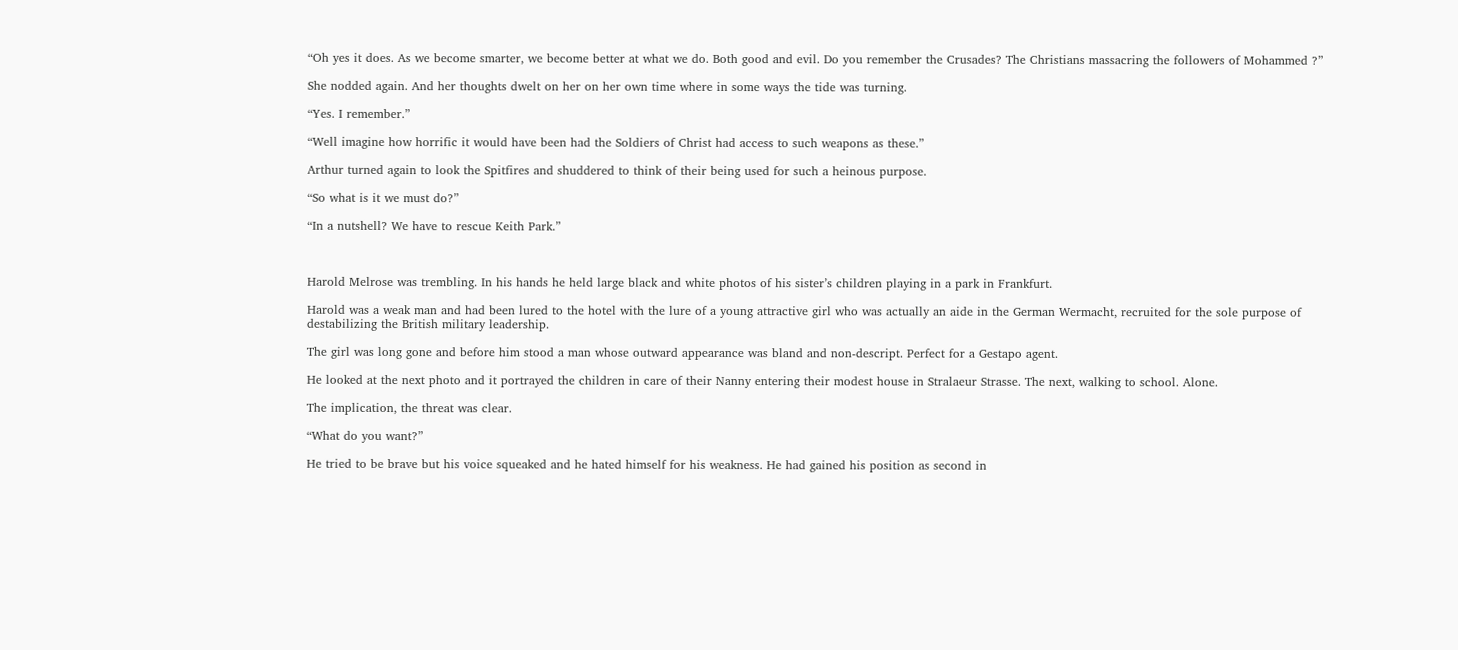“Oh yes it does. As we become smarter, we become better at what we do. Both good and evil. Do you remember the Crusades? The Christians massacring the followers of Mohammed ?”

She nodded again. And her thoughts dwelt on her on her own time where in some ways the tide was turning.

“Yes. I remember.”

“Well imagine how horrific it would have been had the Soldiers of Christ had access to such weapons as these.”

Arthur turned again to look the Spitfires and shuddered to think of their being used for such a heinous purpose.

“So what is it we must do?”

“In a nutshell? We have to rescue Keith Park.”



Harold Melrose was trembling. In his hands he held large black and white photos of his sister’s children playing in a park in Frankfurt.

Harold was a weak man and had been lured to the hotel with the lure of a young attractive girl who was actually an aide in the German Wermacht, recruited for the sole purpose of destabilizing the British military leadership.

The girl was long gone and before him stood a man whose outward appearance was bland and non-descript. Perfect for a Gestapo agent.

He looked at the next photo and it portrayed the children in care of their Nanny entering their modest house in Stralaeur Strasse. The next, walking to school. Alone.

The implication, the threat was clear.

“What do you want?”

He tried to be brave but his voice squeaked and he hated himself for his weakness. He had gained his position as second in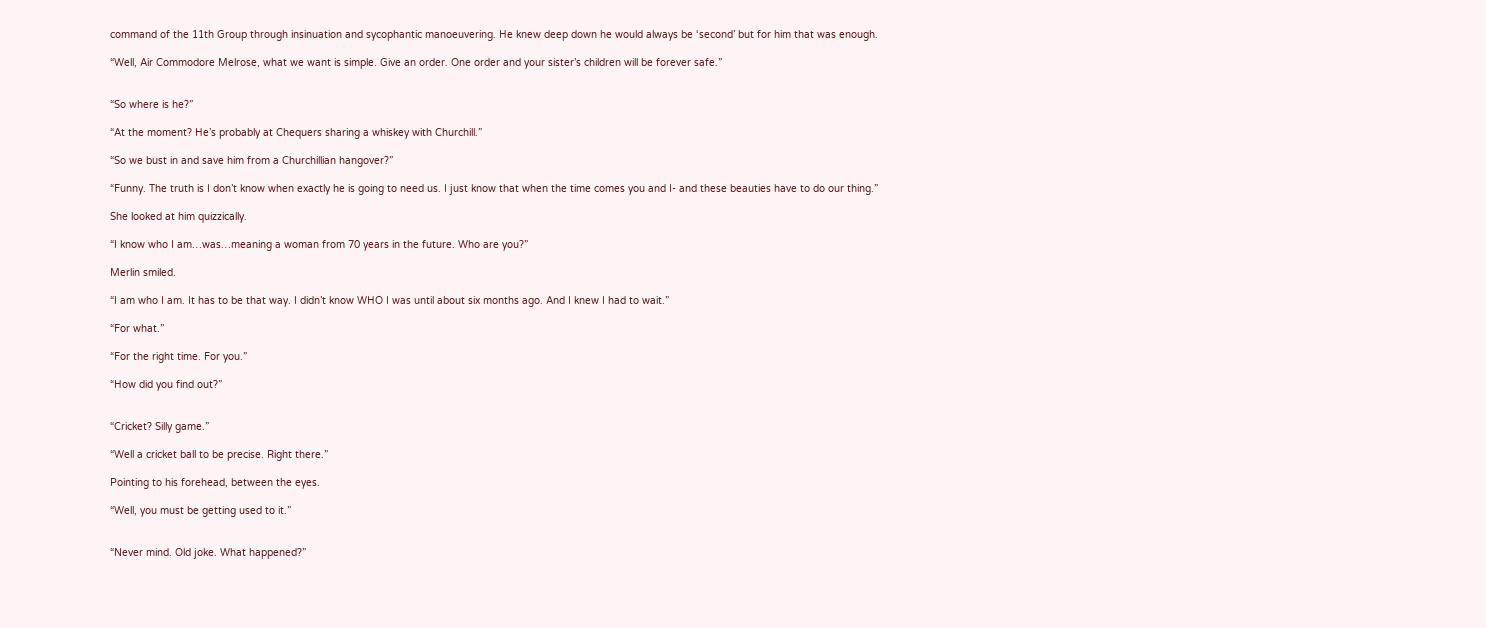command of the 11th Group through insinuation and sycophantic manoeuvering. He knew deep down he would always be ‘second’ but for him that was enough.

“Well, Air Commodore Melrose, what we want is simple. Give an order. One order and your sister’s children will be forever safe.”


“So where is he?”

“At the moment? He’s probably at Chequers sharing a whiskey with Churchill.”

“So we bust in and save him from a Churchillian hangover?”

“Funny. The truth is I don’t know when exactly he is going to need us. I just know that when the time comes you and I- and these beauties have to do our thing.”

She looked at him quizzically.

“I know who I am…was…meaning a woman from 70 years in the future. Who are you?”

Merlin smiled.

“I am who I am. It has to be that way. I didn’t know WHO I was until about six months ago. And I knew I had to wait.”

“For what.”

“For the right time. For you.”

“How did you find out?”


“Cricket? Silly game.”

“Well a cricket ball to be precise. Right there.”

Pointing to his forehead, between the eyes.

“Well, you must be getting used to it.”


“Never mind. Old joke. What happened?”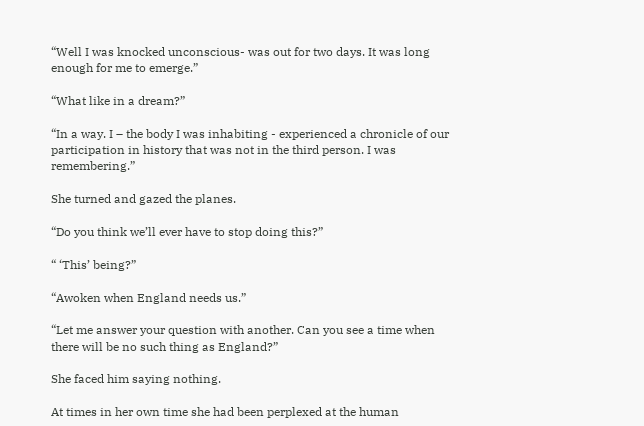“Well I was knocked unconscious- was out for two days. It was long enough for me to emerge.”

“What like in a dream?”

“In a way. I – the body I was inhabiting - experienced a chronicle of our participation in history that was not in the third person. I was remembering.”

She turned and gazed the planes.

“Do you think we’ll ever have to stop doing this?”

“ ‘This’ being?”

“Awoken when England needs us.”

“Let me answer your question with another. Can you see a time when there will be no such thing as England?”

She faced him saying nothing.

At times in her own time she had been perplexed at the human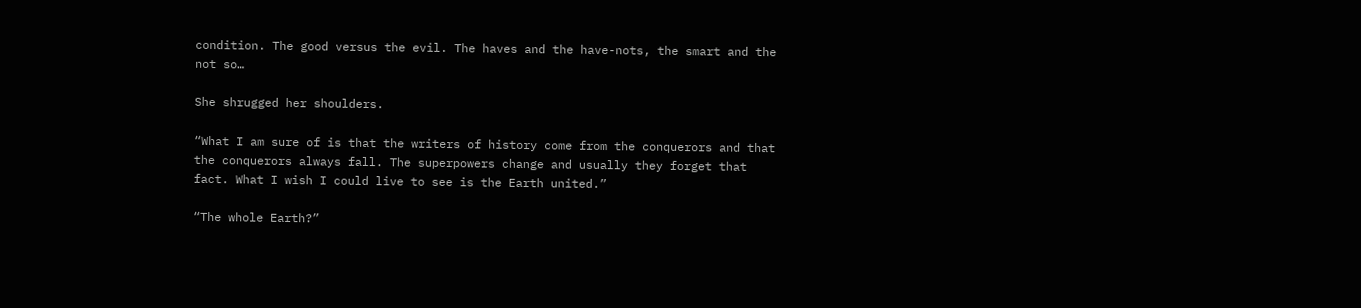condition. The good versus the evil. The haves and the have-nots, the smart and the not so…

She shrugged her shoulders.

“What I am sure of is that the writers of history come from the conquerors and that the conquerors always fall. The superpowers change and usually they forget that fact. What I wish I could live to see is the Earth united.”

“The whole Earth?”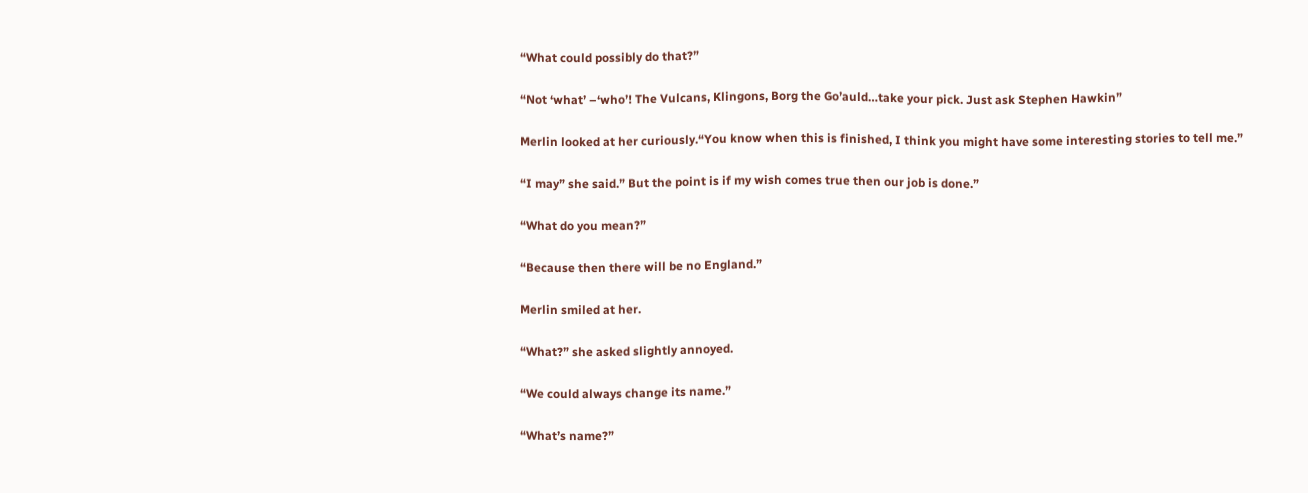“What could possibly do that?”

“Not ‘what’ –‘who’! The Vulcans, Klingons, Borg the Go’auld…take your pick. Just ask Stephen Hawkin”

Merlin looked at her curiously.“You know when this is finished, I think you might have some interesting stories to tell me.”

“I may” she said.” But the point is if my wish comes true then our job is done.”

“What do you mean?”

“Because then there will be no England.”

Merlin smiled at her.

“What?” she asked slightly annoyed.

“We could always change its name.”

“What’s name?”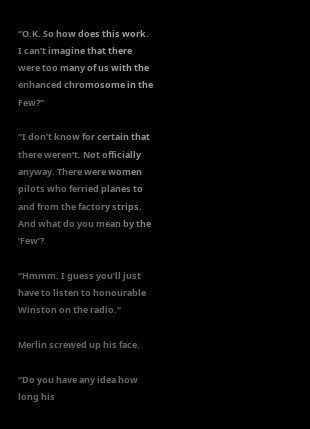“O.K. So how does this work. I can’t imagine that there were too many of us with the enhanced chromosome in the Few?”

“I don’t know for certain that there weren’t. Not officially anyway. There were women pilots who ferried planes to and from the factory strips. And what do you mean by the ‘Few’?.

“Hmmm. I guess you’ll just have to listen to honourable Winston on the radio.”

Merlin screwed up his face.

“Do you have any idea how long his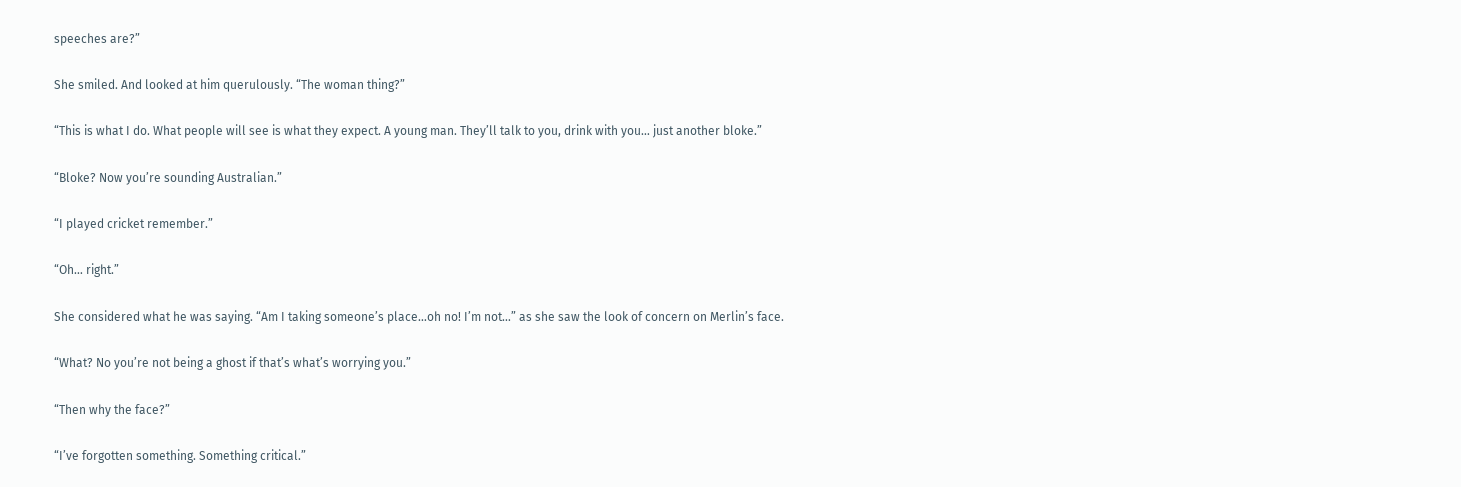speeches are?”

She smiled. And looked at him querulously. “The woman thing?”

“This is what I do. What people will see is what they expect. A young man. They’ll talk to you, drink with you… just another bloke.”

“Bloke? Now you’re sounding Australian.”

“I played cricket remember.”

“Oh… right.”

She considered what he was saying. “Am I taking someone’s place…oh no! I’m not…” as she saw the look of concern on Merlin’s face.

“What? No you’re not being a ghost if that’s what’s worrying you.”

“Then why the face?”

“I’ve forgotten something. Something critical.”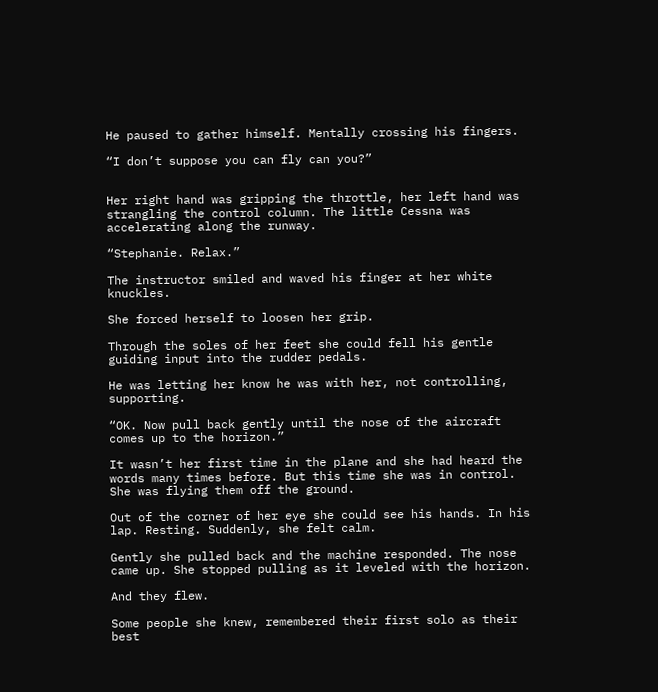He paused to gather himself. Mentally crossing his fingers.

“I don’t suppose you can fly can you?”


Her right hand was gripping the throttle, her left hand was strangling the control column. The little Cessna was accelerating along the runway.

“Stephanie. Relax.”

The instructor smiled and waved his finger at her white knuckles.

She forced herself to loosen her grip.

Through the soles of her feet she could fell his gentle guiding input into the rudder pedals.

He was letting her know he was with her, not controlling, supporting.

“OK. Now pull back gently until the nose of the aircraft comes up to the horizon.”

It wasn’t her first time in the plane and she had heard the words many times before. But this time she was in control. She was flying them off the ground.

Out of the corner of her eye she could see his hands. In his lap. Resting. Suddenly, she felt calm.

Gently she pulled back and the machine responded. The nose came up. She stopped pulling as it leveled with the horizon.

And they flew.

Some people she knew, remembered their first solo as their best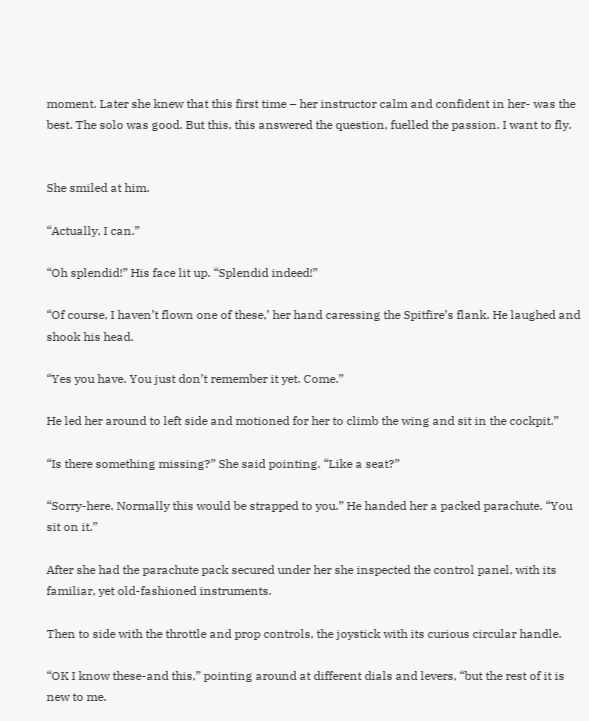moment. Later she knew that this first time – her instructor calm and confident in her- was the best. The solo was good. But this, this answered the question, fuelled the passion. I want to fly.


She smiled at him.

“Actually, I can.”

“Oh splendid!” His face lit up. “Splendid indeed!”

“Of course, I haven’t flown one of these,’ her hand caressing the Spitfire’s flank. He laughed and shook his head.

“Yes you have. You just don’t remember it yet. Come.”

He led her around to left side and motioned for her to climb the wing and sit in the cockpit.”

“Is there something missing?” She said pointing. “Like a seat?”

“Sorry-here. Normally this would be strapped to you.” He handed her a packed parachute. “You sit on it.”

After she had the parachute pack secured under her she inspected the control panel, with its familiar, yet old-fashioned instruments.

Then to side with the throttle and prop controls, the joystick with its curious circular handle.

“OK I know these-and this,” pointing around at different dials and levers, “but the rest of it is new to me.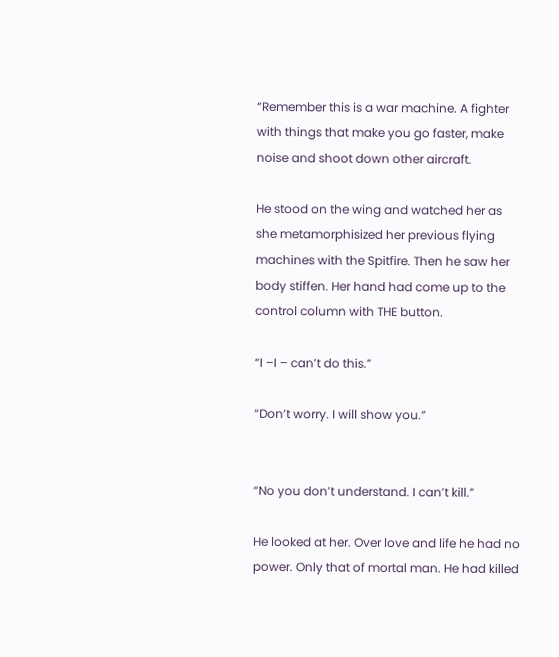“Remember this is a war machine. A fighter with things that make you go faster, make noise and shoot down other aircraft.

He stood on the wing and watched her as she metamorphisized her previous flying machines with the Spitfire. Then he saw her body stiffen. Her hand had come up to the control column with THE button.

“I –I – can’t do this.”

“Don’t worry. I will show you.”


“No you don’t understand. I can’t kill.”

He looked at her. Over love and life he had no power. Only that of mortal man. He had killed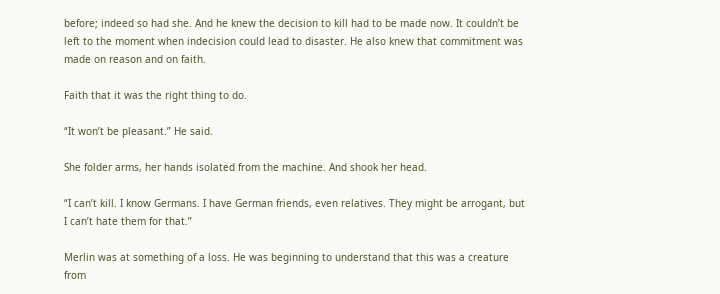before; indeed so had she. And he knew the decision to kill had to be made now. It couldn’t be left to the moment when indecision could lead to disaster. He also knew that commitment was made on reason and on faith.

Faith that it was the right thing to do.

“It won’t be pleasant.” He said.

She folder arms, her hands isolated from the machine. And shook her head.

“I can’t kill. I know Germans. I have German friends, even relatives. They might be arrogant, but I can’t hate them for that.”

Merlin was at something of a loss. He was beginning to understand that this was a creature from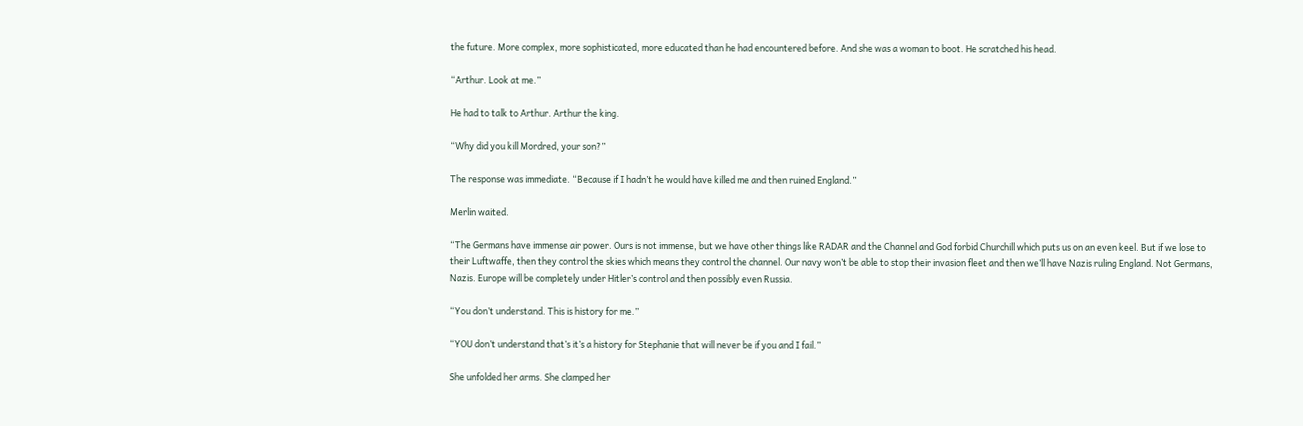the future. More complex, more sophisticated, more educated than he had encountered before. And she was a woman to boot. He scratched his head.

“Arthur. Look at me.”

He had to talk to Arthur. Arthur the king.

“Why did you kill Mordred, your son?”

The response was immediate. “Because if I hadn’t he would have killed me and then ruined England.”

Merlin waited.

“The Germans have immense air power. Ours is not immense, but we have other things like RADAR and the Channel and God forbid Churchill which puts us on an even keel. But if we lose to their Luftwaffe, then they control the skies which means they control the channel. Our navy won’t be able to stop their invasion fleet and then we’ll have Nazis ruling England. Not Germans, Nazis. Europe will be completely under Hitler’s control and then possibly even Russia.

“You don’t understand. This is history for me.”

“YOU don’t understand that’s it’s a history for Stephanie that will never be if you and I fail.”

She unfolded her arms. She clamped her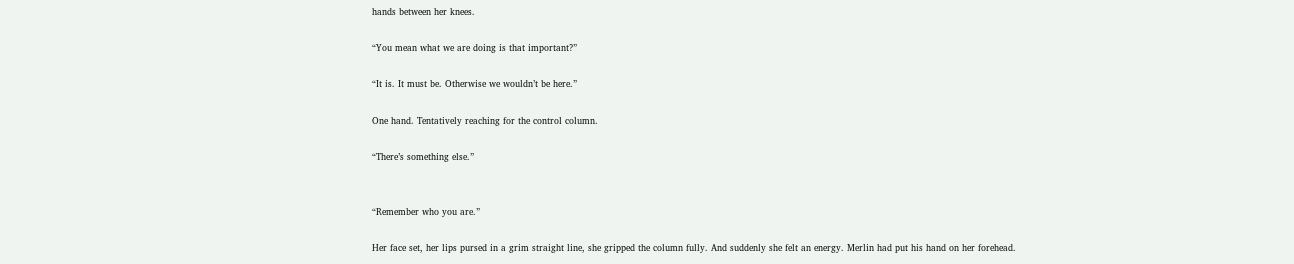hands between her knees.

“You mean what we are doing is that important?”

“It is. It must be. Otherwise we wouldn’t be here.”

One hand. Tentatively reaching for the control column.

“There’s something else.”


“Remember who you are.”

Her face set, her lips pursed in a grim straight line, she gripped the column fully. And suddenly she felt an energy. Merlin had put his hand on her forehead.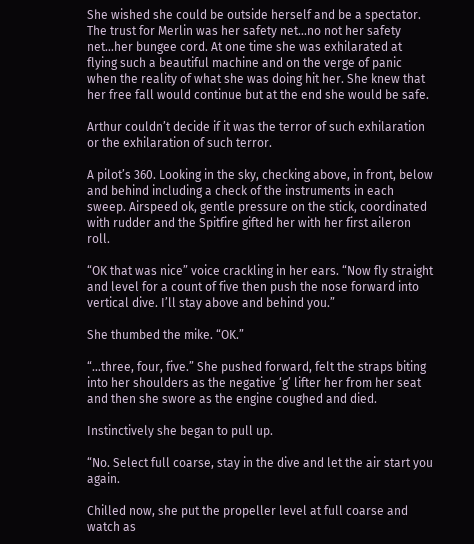She wished she could be outside herself and be a spectator. The trust for Merlin was her safety net…no not her safety net…her bungee cord. At one time she was exhilarated at flying such a beautiful machine and on the verge of panic when the reality of what she was doing hit her. She knew that her free fall would continue but at the end she would be safe.

Arthur couldn’t decide if it was the terror of such exhilaration or the exhilaration of such terror.

A pilot’s 360. Looking in the sky, checking above, in front, below and behind including a check of the instruments in each sweep. Airspeed ok, gentle pressure on the stick, coordinated with rudder and the Spitfire gifted her with her first aileron roll.

“OK that was nice” voice crackling in her ears. “Now fly straight and level for a count of five then push the nose forward into vertical dive. I’ll stay above and behind you.”

She thumbed the mike. “OK.”

“…three, four, five.” She pushed forward, felt the straps biting into her shoulders as the negative ‘g’ lifter her from her seat and then she swore as the engine coughed and died.

Instinctively she began to pull up.

“No. Select full coarse, stay in the dive and let the air start you again.

Chilled now, she put the propeller level at full coarse and watch as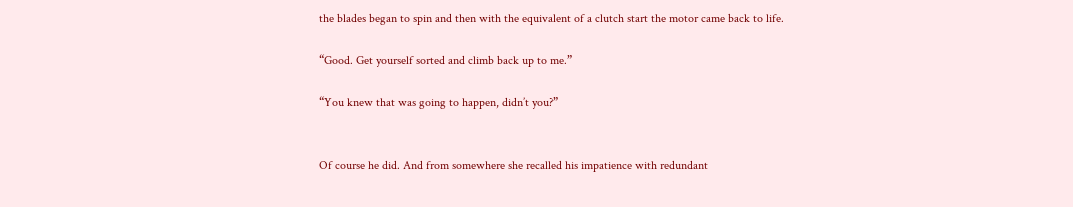the blades began to spin and then with the equivalent of a clutch start the motor came back to life.

“Good. Get yourself sorted and climb back up to me.”

“You knew that was going to happen, didn’t you?”


Of course he did. And from somewhere she recalled his impatience with redundant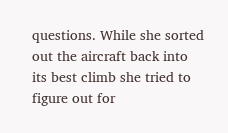questions. While she sorted out the aircraft back into its best climb she tried to figure out for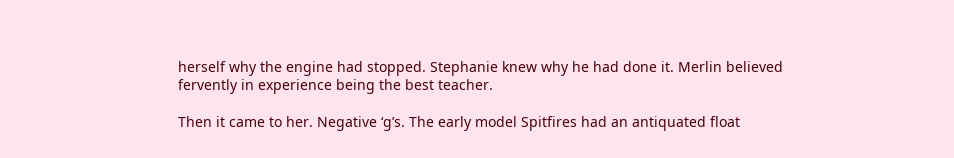herself why the engine had stopped. Stephanie knew why he had done it. Merlin believed fervently in experience being the best teacher.

Then it came to her. Negative ‘g’s. The early model Spitfires had an antiquated float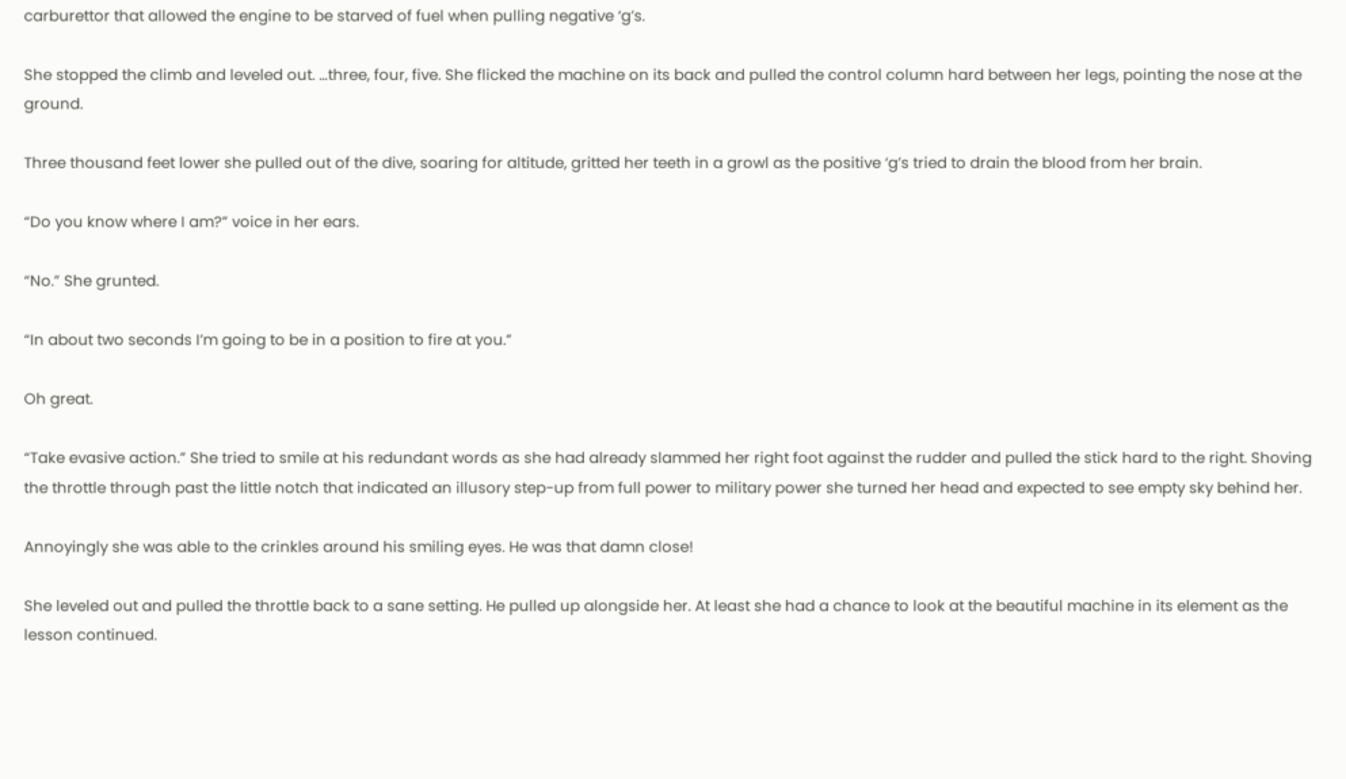carburettor that allowed the engine to be starved of fuel when pulling negative ‘g’s.

She stopped the climb and leveled out. …three, four, five. She flicked the machine on its back and pulled the control column hard between her legs, pointing the nose at the ground.

Three thousand feet lower she pulled out of the dive, soaring for altitude, gritted her teeth in a growl as the positive ‘g’s tried to drain the blood from her brain.

“Do you know where I am?” voice in her ears.

“No.” She grunted.

“In about two seconds I’m going to be in a position to fire at you.”

Oh great.

“Take evasive action.” She tried to smile at his redundant words as she had already slammed her right foot against the rudder and pulled the stick hard to the right. Shoving the throttle through past the little notch that indicated an illusory step-up from full power to military power she turned her head and expected to see empty sky behind her.

Annoyingly she was able to the crinkles around his smiling eyes. He was that damn close!

She leveled out and pulled the throttle back to a sane setting. He pulled up alongside her. At least she had a chance to look at the beautiful machine in its element as the lesson continued.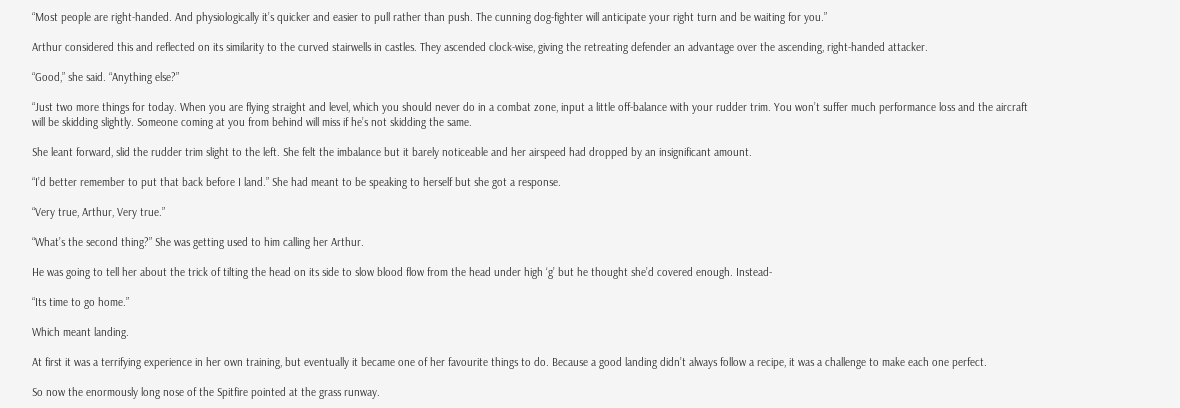“Most people are right-handed. And physiologically it’s quicker and easier to pull rather than push. The cunning dog-fighter will anticipate your right turn and be waiting for you.”

Arthur considered this and reflected on its similarity to the curved stairwells in castles. They ascended clock-wise, giving the retreating defender an advantage over the ascending, right-handed attacker.

“Good,” she said. “Anything else?”

“Just two more things for today. When you are flying straight and level, which you should never do in a combat zone, input a little off-balance with your rudder trim. You won’t suffer much performance loss and the aircraft will be skidding slightly. Someone coming at you from behind will miss if he’s not skidding the same.

She leant forward, slid the rudder trim slight to the left. She felt the imbalance but it barely noticeable and her airspeed had dropped by an insignificant amount.

“I’d better remember to put that back before I land.” She had meant to be speaking to herself but she got a response.

“Very true, Arthur, Very true.”

“What’s the second thing?” She was getting used to him calling her Arthur.

He was going to tell her about the trick of tilting the head on its side to slow blood flow from the head under high ‘g’ but he thought she’d covered enough. Instead-

“Its time to go home.”

Which meant landing.

At first it was a terrifying experience in her own training, but eventually it became one of her favourite things to do. Because a good landing didn’t always follow a recipe, it was a challenge to make each one perfect.

So now the enormously long nose of the Spitfire pointed at the grass runway.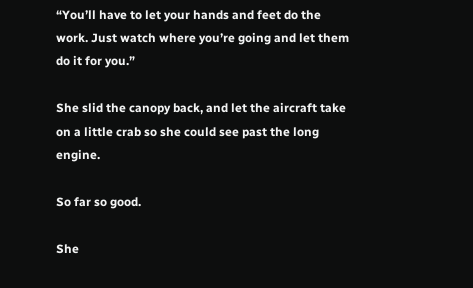“You’ll have to let your hands and feet do the work. Just watch where you’re going and let them do it for you.”

She slid the canopy back, and let the aircraft take on a little crab so she could see past the long engine.

So far so good.

She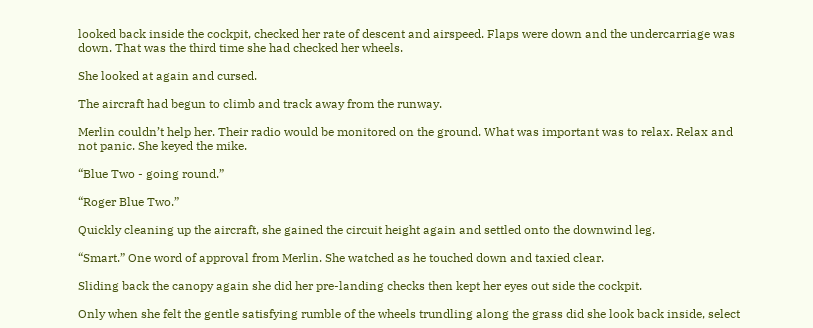looked back inside the cockpit, checked her rate of descent and airspeed. Flaps were down and the undercarriage was down. That was the third time she had checked her wheels.

She looked at again and cursed.

The aircraft had begun to climb and track away from the runway.

Merlin couldn’t help her. Their radio would be monitored on the ground. What was important was to relax. Relax and not panic. She keyed the mike.

“Blue Two - going round.”

“Roger Blue Two.”

Quickly cleaning up the aircraft, she gained the circuit height again and settled onto the downwind leg.

“Smart.” One word of approval from Merlin. She watched as he touched down and taxied clear.

Sliding back the canopy again she did her pre-landing checks then kept her eyes out side the cockpit.

Only when she felt the gentle satisfying rumble of the wheels trundling along the grass did she look back inside, select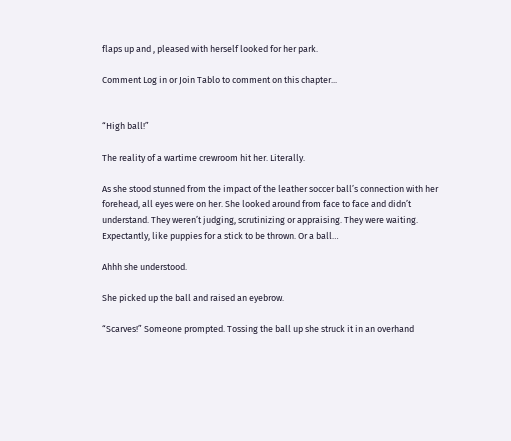flaps up and , pleased with herself looked for her park.

Comment Log in or Join Tablo to comment on this chapter...


“High ball!”

The reality of a wartime crewroom hit her. Literally.

As she stood stunned from the impact of the leather soccer ball’s connection with her forehead, all eyes were on her. She looked around from face to face and didn’t understand. They weren’t judging, scrutinizing or appraising. They were waiting. Expectantly, like puppies for a stick to be thrown. Or a ball…

Ahhh she understood.

She picked up the ball and raised an eyebrow.

“Scarves!” Someone prompted. Tossing the ball up she struck it in an overhand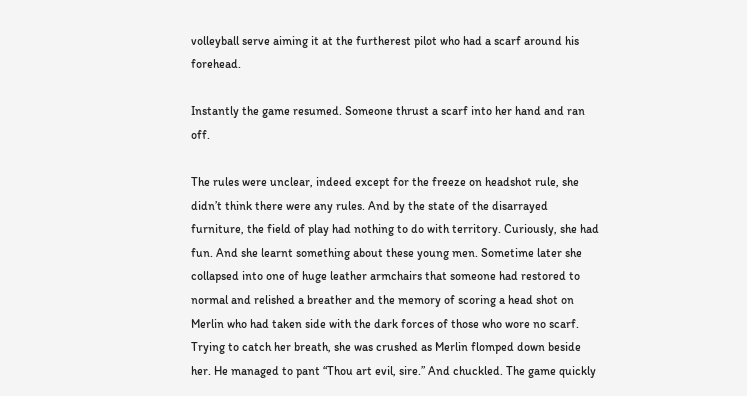volleyball serve aiming it at the furtherest pilot who had a scarf around his forehead.

Instantly the game resumed. Someone thrust a scarf into her hand and ran off.

The rules were unclear, indeed except for the freeze on headshot rule, she didn’t think there were any rules. And by the state of the disarrayed furniture, the field of play had nothing to do with territory. Curiously, she had fun. And she learnt something about these young men. Sometime later she collapsed into one of huge leather armchairs that someone had restored to normal and relished a breather and the memory of scoring a head shot on Merlin who had taken side with the dark forces of those who wore no scarf. Trying to catch her breath, she was crushed as Merlin flomped down beside her. He managed to pant “Thou art evil, sire.” And chuckled. The game quickly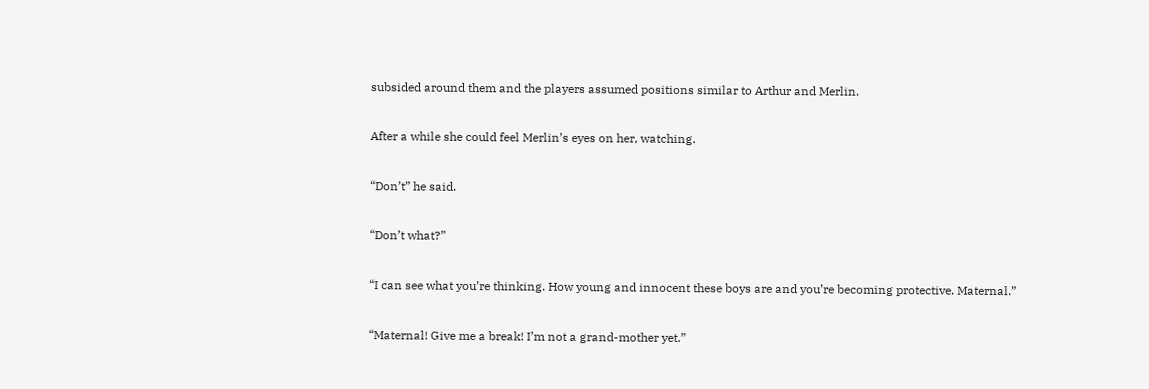subsided around them and the players assumed positions similar to Arthur and Merlin.

After a while she could feel Merlin’s eyes on her, watching.

“Don’t” he said.

“Don’t what?”

“I can see what you’re thinking. How young and innocent these boys are and you’re becoming protective. Maternal.”

“Maternal! Give me a break! I’m not a grand-mother yet.”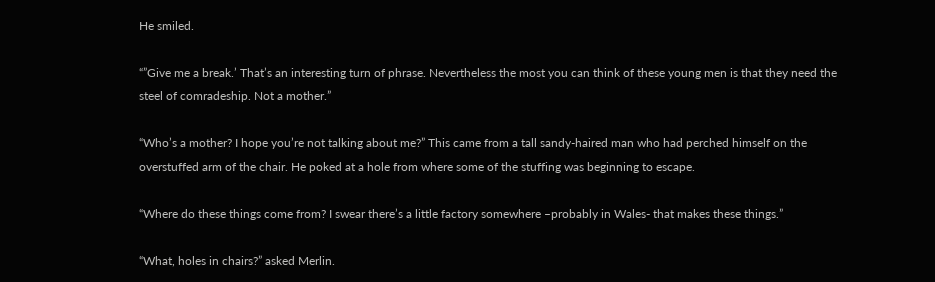He smiled.

“”Give me a break.’ That’s an interesting turn of phrase. Nevertheless the most you can think of these young men is that they need the steel of comradeship. Not a mother.”

“Who’s a mother? I hope you’re not talking about me?” This came from a tall sandy-haired man who had perched himself on the overstuffed arm of the chair. He poked at a hole from where some of the stuffing was beginning to escape.

“Where do these things come from? I swear there’s a little factory somewhere –probably in Wales- that makes these things.”

“What, holes in chairs?” asked Merlin.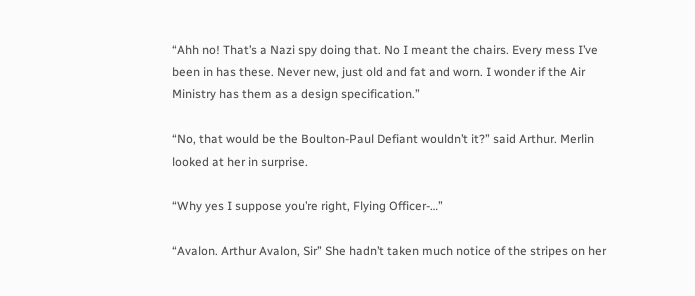“Ahh no! That’s a Nazi spy doing that. No I meant the chairs. Every mess I’ve been in has these. Never new, just old and fat and worn. I wonder if the Air Ministry has them as a design specification.”

“No, that would be the Boulton-Paul Defiant wouldn’t it?” said Arthur. Merlin looked at her in surprise.

“Why yes I suppose you’re right, Flying Officer-…”

“Avalon. Arthur Avalon, Sir” She hadn’t taken much notice of the stripes on her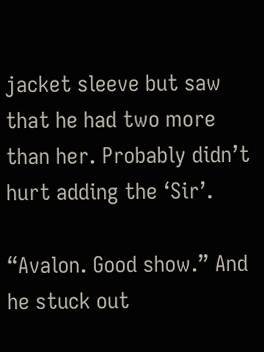jacket sleeve but saw that he had two more than her. Probably didn’t hurt adding the ‘Sir’.

“Avalon. Good show.” And he stuck out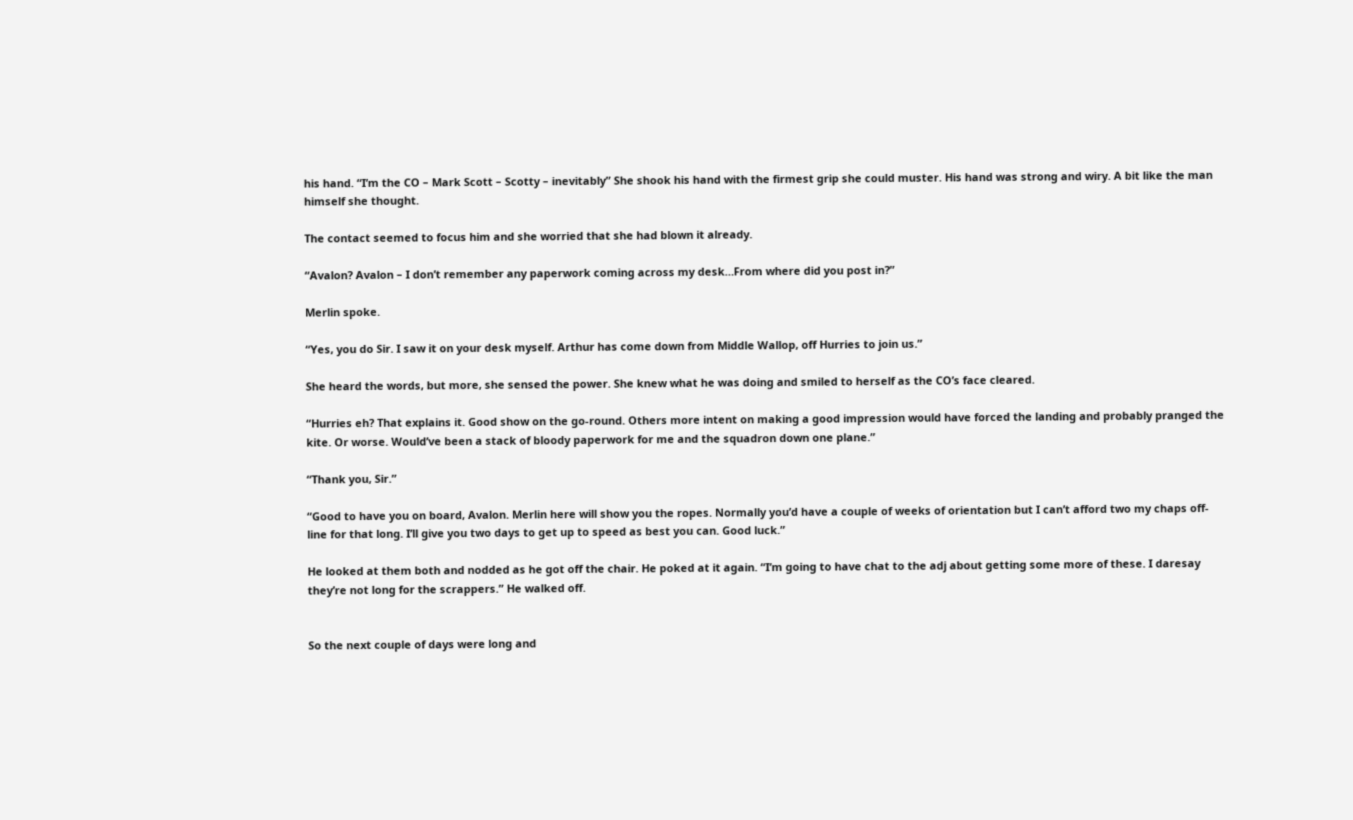his hand. “I’m the CO – Mark Scott – Scotty – inevitably” She shook his hand with the firmest grip she could muster. His hand was strong and wiry. A bit like the man himself she thought.

The contact seemed to focus him and she worried that she had blown it already.

“Avalon? Avalon – I don’t remember any paperwork coming across my desk…From where did you post in?”

Merlin spoke.

“Yes, you do Sir. I saw it on your desk myself. Arthur has come down from Middle Wallop, off Hurries to join us.”

She heard the words, but more, she sensed the power. She knew what he was doing and smiled to herself as the CO’s face cleared.

“Hurries eh? That explains it. Good show on the go-round. Others more intent on making a good impression would have forced the landing and probably pranged the kite. Or worse. Would’ve been a stack of bloody paperwork for me and the squadron down one plane.”

“Thank you, Sir.”

“Good to have you on board, Avalon. Merlin here will show you the ropes. Normally you’d have a couple of weeks of orientation but I can’t afford two my chaps off-line for that long. I’ll give you two days to get up to speed as best you can. Good luck.”

He looked at them both and nodded as he got off the chair. He poked at it again. “I’m going to have chat to the adj about getting some more of these. I daresay they’re not long for the scrappers.” He walked off.


So the next couple of days were long and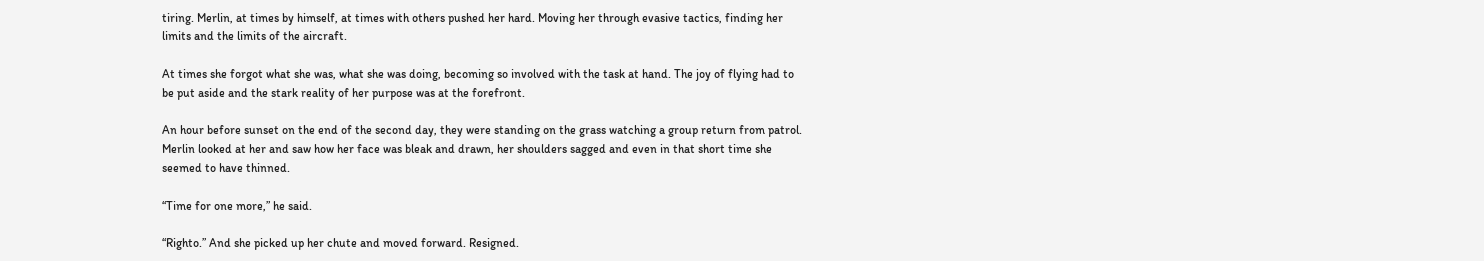tiring. Merlin, at times by himself, at times with others pushed her hard. Moving her through evasive tactics, finding her limits and the limits of the aircraft.

At times she forgot what she was, what she was doing, becoming so involved with the task at hand. The joy of flying had to be put aside and the stark reality of her purpose was at the forefront.

An hour before sunset on the end of the second day, they were standing on the grass watching a group return from patrol. Merlin looked at her and saw how her face was bleak and drawn, her shoulders sagged and even in that short time she seemed to have thinned.

“Time for one more,” he said.

“Righto.” And she picked up her chute and moved forward. Resigned.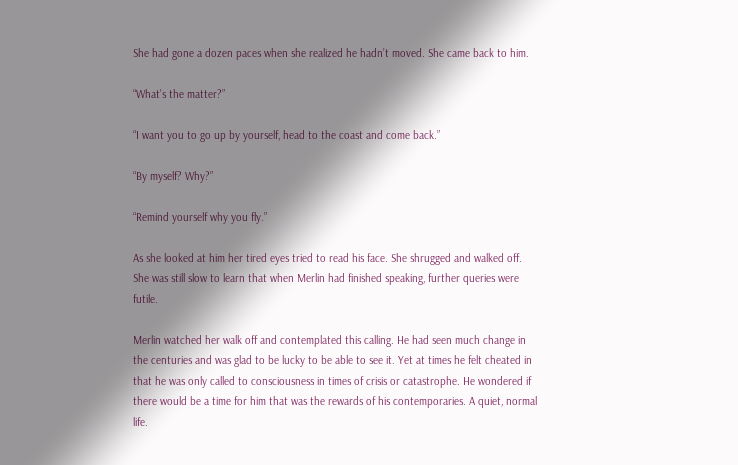She had gone a dozen paces when she realized he hadn’t moved. She came back to him.

“What’s the matter?”

“I want you to go up by yourself, head to the coast and come back.”

“By myself? Why?”

“Remind yourself why you fly.”

As she looked at him her tired eyes tried to read his face. She shrugged and walked off. She was still slow to learn that when Merlin had finished speaking, further queries were futile.

Merlin watched her walk off and contemplated this calling. He had seen much change in the centuries and was glad to be lucky to be able to see it. Yet at times he felt cheated in that he was only called to consciousness in times of crisis or catastrophe. He wondered if there would be a time for him that was the rewards of his contemporaries. A quiet, normal life.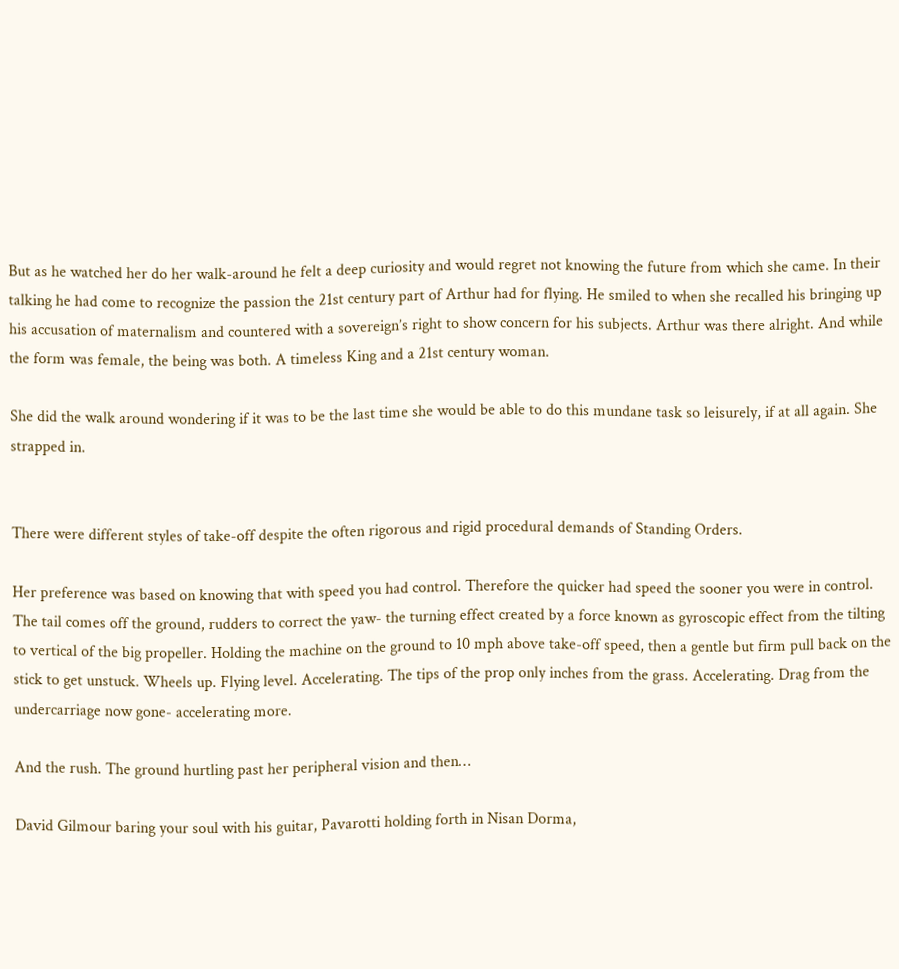But as he watched her do her walk-around he felt a deep curiosity and would regret not knowing the future from which she came. In their talking he had come to recognize the passion the 21st century part of Arthur had for flying. He smiled to when she recalled his bringing up his accusation of maternalism and countered with a sovereign’s right to show concern for his subjects. Arthur was there alright. And while the form was female, the being was both. A timeless King and a 21st century woman.

She did the walk around wondering if it was to be the last time she would be able to do this mundane task so leisurely, if at all again. She strapped in.


There were different styles of take-off despite the often rigorous and rigid procedural demands of Standing Orders.

Her preference was based on knowing that with speed you had control. Therefore the quicker had speed the sooner you were in control. The tail comes off the ground, rudders to correct the yaw- the turning effect created by a force known as gyroscopic effect from the tilting to vertical of the big propeller. Holding the machine on the ground to 10 mph above take-off speed, then a gentle but firm pull back on the stick to get unstuck. Wheels up. Flying level. Accelerating. The tips of the prop only inches from the grass. Accelerating. Drag from the undercarriage now gone- accelerating more.

And the rush. The ground hurtling past her peripheral vision and then…

David Gilmour baring your soul with his guitar, Pavarotti holding forth in Nisan Dorma,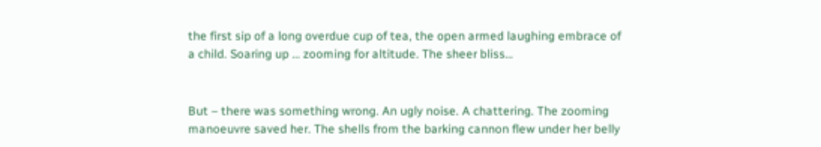the first sip of a long overdue cup of tea, the open armed laughing embrace of a child. Soaring up … zooming for altitude. The sheer bliss…


But – there was something wrong. An ugly noise. A chattering. The zooming manoeuvre saved her. The shells from the barking cannon flew under her belly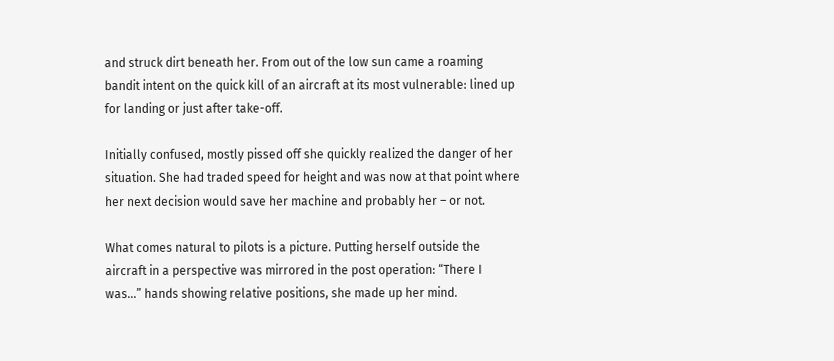and struck dirt beneath her. From out of the low sun came a roaming bandit intent on the quick kill of an aircraft at its most vulnerable: lined up for landing or just after take-off.

Initially confused, mostly pissed off she quickly realized the danger of her situation. She had traded speed for height and was now at that point where her next decision would save her machine and probably her – or not.

What comes natural to pilots is a picture. Putting herself outside the aircraft in a perspective was mirrored in the post operation: “There I was…” hands showing relative positions, she made up her mind.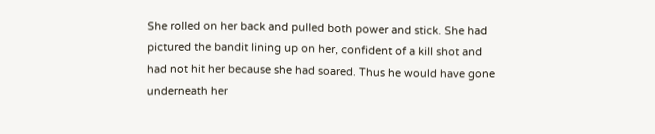She rolled on her back and pulled both power and stick. She had pictured the bandit lining up on her, confident of a kill shot and had not hit her because she had soared. Thus he would have gone underneath her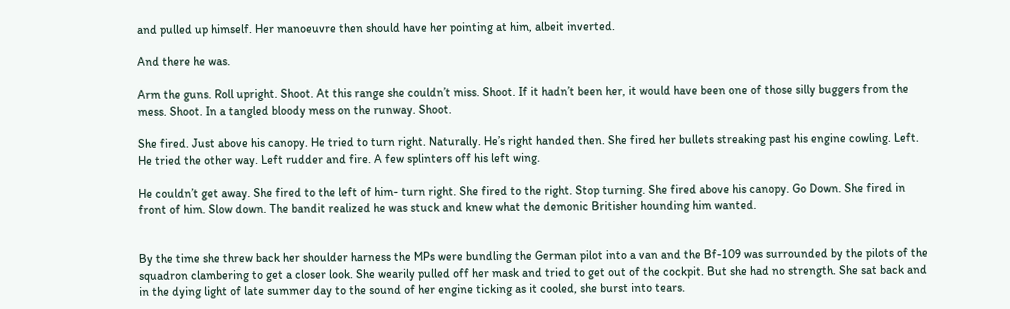and pulled up himself. Her manoeuvre then should have her pointing at him, albeit inverted.

And there he was.

Arm the guns. Roll upright. Shoot. At this range she couldn’t miss. Shoot. If it hadn’t been her, it would have been one of those silly buggers from the mess. Shoot. In a tangled bloody mess on the runway. Shoot.

She fired. Just above his canopy. He tried to turn right. Naturally. He’s right handed then. She fired her bullets streaking past his engine cowling. Left. He tried the other way. Left rudder and fire. A few splinters off his left wing.

He couldn’t get away. She fired to the left of him- turn right. She fired to the right. Stop turning. She fired above his canopy. Go Down. She fired in front of him. Slow down. The bandit realized he was stuck and knew what the demonic Britisher hounding him wanted.


By the time she threw back her shoulder harness the MPs were bundling the German pilot into a van and the Bf-109 was surrounded by the pilots of the squadron clambering to get a closer look. She wearily pulled off her mask and tried to get out of the cockpit. But she had no strength. She sat back and in the dying light of late summer day to the sound of her engine ticking as it cooled, she burst into tears.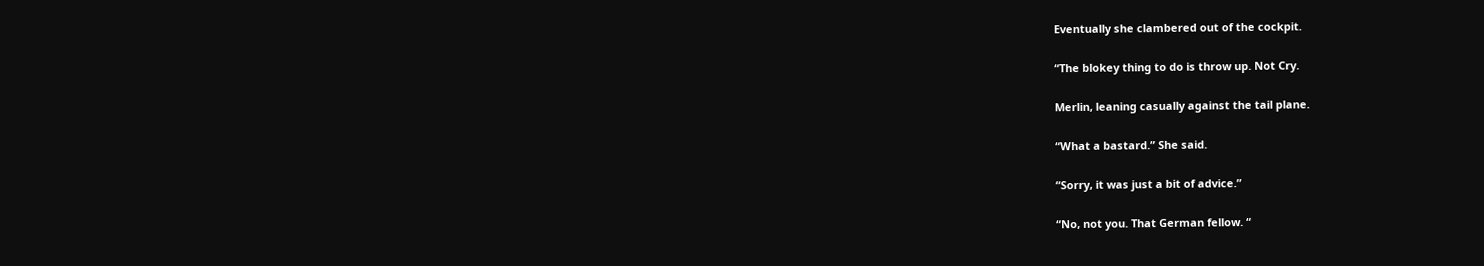Eventually she clambered out of the cockpit.

“The blokey thing to do is throw up. Not Cry.

Merlin, leaning casually against the tail plane.

“What a bastard.” She said.

“Sorry, it was just a bit of advice.”

“No, not you. That German fellow. “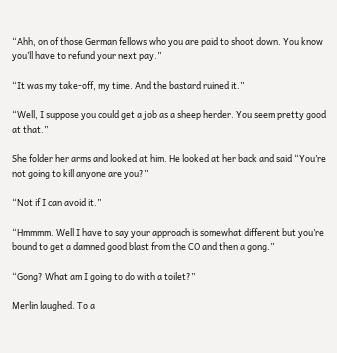“Ahh, on of those German fellows who you are paid to shoot down. You know you’ll have to refund your next pay.”

“It was my take-off, my time. And the bastard ruined it.”

“Well, I suppose you could get a job as a sheep herder. You seem pretty good at that.”

She folder her arms and looked at him. He looked at her back and said “You’re not going to kill anyone are you?”

“Not if I can avoid it.”

“Hmmmm. Well I have to say your approach is somewhat different but you’re bound to get a damned good blast from the CO and then a gong.”

“Gong? What am I going to do with a toilet?”

Merlin laughed. To a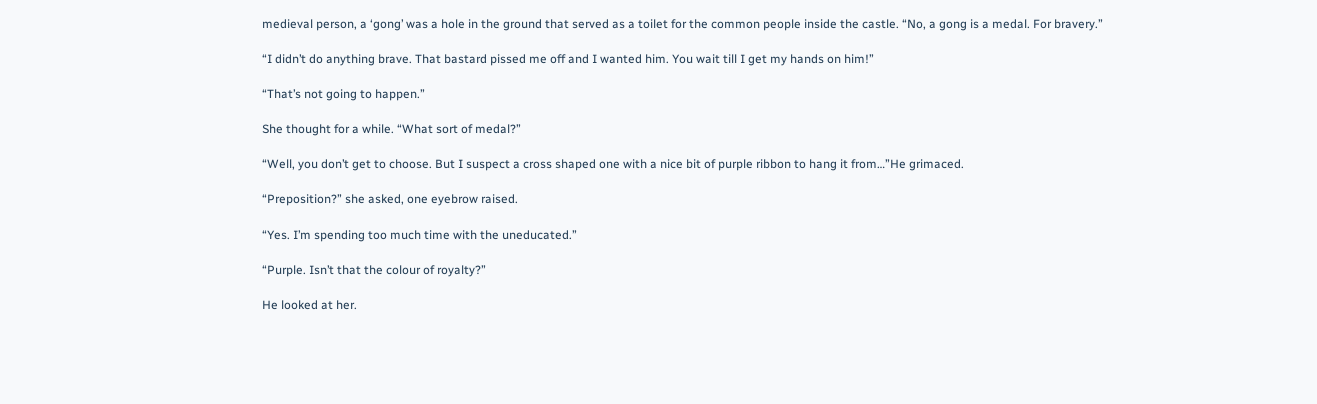medieval person, a ‘gong’ was a hole in the ground that served as a toilet for the common people inside the castle. “No, a gong is a medal. For bravery.”

“I didn’t do anything brave. That bastard pissed me off and I wanted him. You wait till I get my hands on him!”

“That’s not going to happen.”

She thought for a while. “What sort of medal?”

“Well, you don’t get to choose. But I suspect a cross shaped one with a nice bit of purple ribbon to hang it from…”He grimaced.

“Preposition?” she asked, one eyebrow raised.

“Yes. I’m spending too much time with the uneducated.”

“Purple. Isn’t that the colour of royalty?”

He looked at her.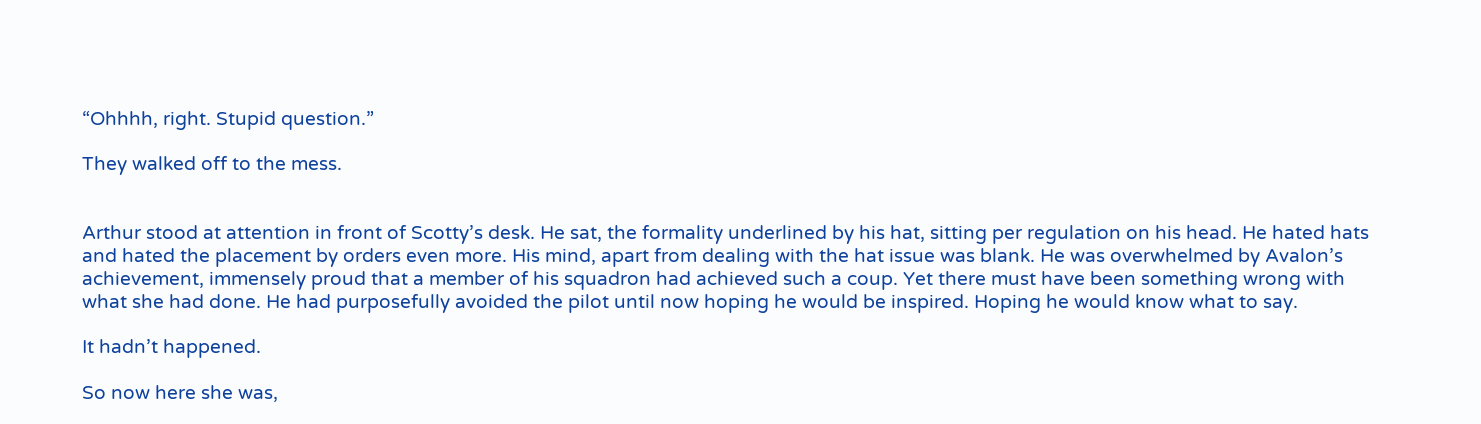“Ohhhh, right. Stupid question.”

They walked off to the mess.


Arthur stood at attention in front of Scotty’s desk. He sat, the formality underlined by his hat, sitting per regulation on his head. He hated hats and hated the placement by orders even more. His mind, apart from dealing with the hat issue was blank. He was overwhelmed by Avalon’s achievement, immensely proud that a member of his squadron had achieved such a coup. Yet there must have been something wrong with what she had done. He had purposefully avoided the pilot until now hoping he would be inspired. Hoping he would know what to say.

It hadn’t happened.

So now here she was,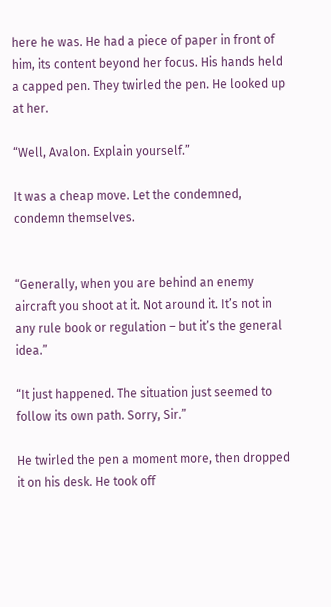here he was. He had a piece of paper in front of him, its content beyond her focus. His hands held a capped pen. They twirled the pen. He looked up at her.

“Well, Avalon. Explain yourself.”

It was a cheap move. Let the condemned, condemn themselves.


“Generally, when you are behind an enemy aircraft you shoot at it. Not around it. It’s not in any rule book or regulation – but it’s the general idea.”

“It just happened. The situation just seemed to follow its own path. Sorry, Sir.”

He twirled the pen a moment more, then dropped it on his desk. He took off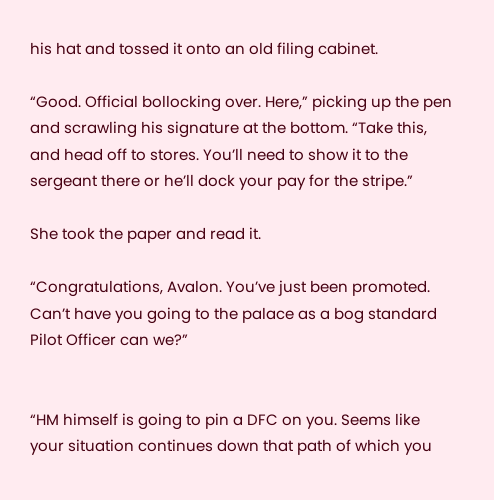his hat and tossed it onto an old filing cabinet.

“Good. Official bollocking over. Here,” picking up the pen and scrawling his signature at the bottom. “Take this, and head off to stores. You’ll need to show it to the sergeant there or he’ll dock your pay for the stripe.”

She took the paper and read it.

“Congratulations, Avalon. You’ve just been promoted. Can’t have you going to the palace as a bog standard Pilot Officer can we?”


“HM himself is going to pin a DFC on you. Seems like your situation continues down that path of which you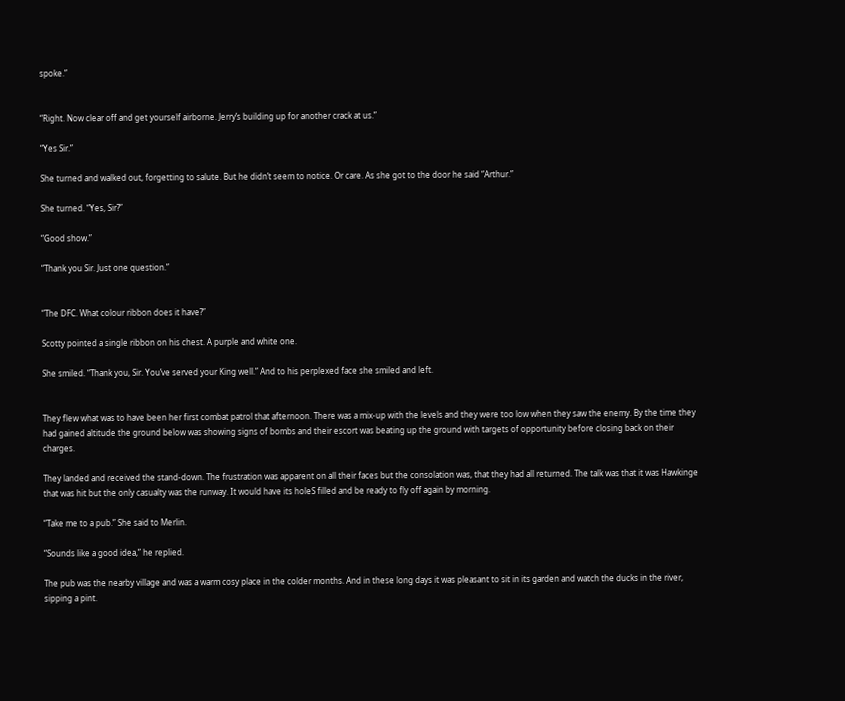spoke.”


“Right. Now clear off and get yourself airborne. Jerry’s building up for another crack at us.”

“Yes Sir.”

She turned and walked out, forgetting to salute. But he didn’t seem to notice. Or care. As she got to the door he said “Arthur.”

She turned. “Yes, Sir?”

“Good show.”

“Thank you Sir. Just one question.”


“The DFC. What colour ribbon does it have?”

Scotty pointed a single ribbon on his chest. A purple and white one.

She smiled. “Thank you, Sir. You’ve served your King well.” And to his perplexed face she smiled and left.


They flew what was to have been her first combat patrol that afternoon. There was a mix-up with the levels and they were too low when they saw the enemy. By the time they had gained altitude the ground below was showing signs of bombs and their escort was beating up the ground with targets of opportunity before closing back on their charges.

They landed and received the stand-down. The frustration was apparent on all their faces but the consolation was, that they had all returned. The talk was that it was Hawkinge that was hit but the only casualty was the runway. It would have its holeS filled and be ready to fly off again by morning.

“Take me to a pub.” She said to Merlin.

“Sounds like a good idea,” he replied.

The pub was the nearby village and was a warm cosy place in the colder months. And in these long days it was pleasant to sit in its garden and watch the ducks in the river, sipping a pint.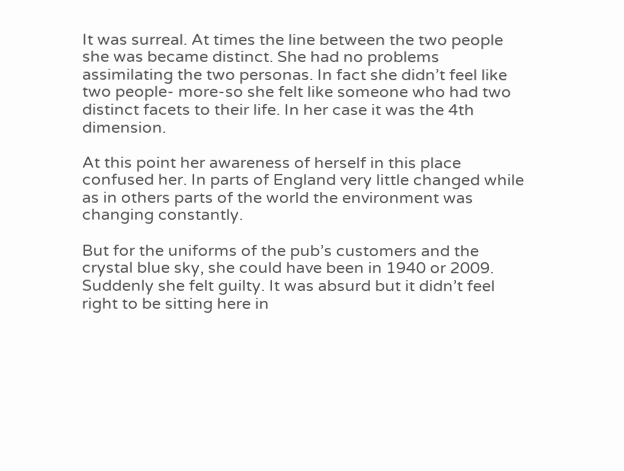It was surreal. At times the line between the two people she was became distinct. She had no problems assimilating the two personas. In fact she didn’t feel like two people- more-so she felt like someone who had two distinct facets to their life. In her case it was the 4th dimension.

At this point her awareness of herself in this place confused her. In parts of England very little changed while as in others parts of the world the environment was changing constantly.

But for the uniforms of the pub’s customers and the crystal blue sky, she could have been in 1940 or 2009. Suddenly she felt guilty. It was absurd but it didn’t feel right to be sitting here in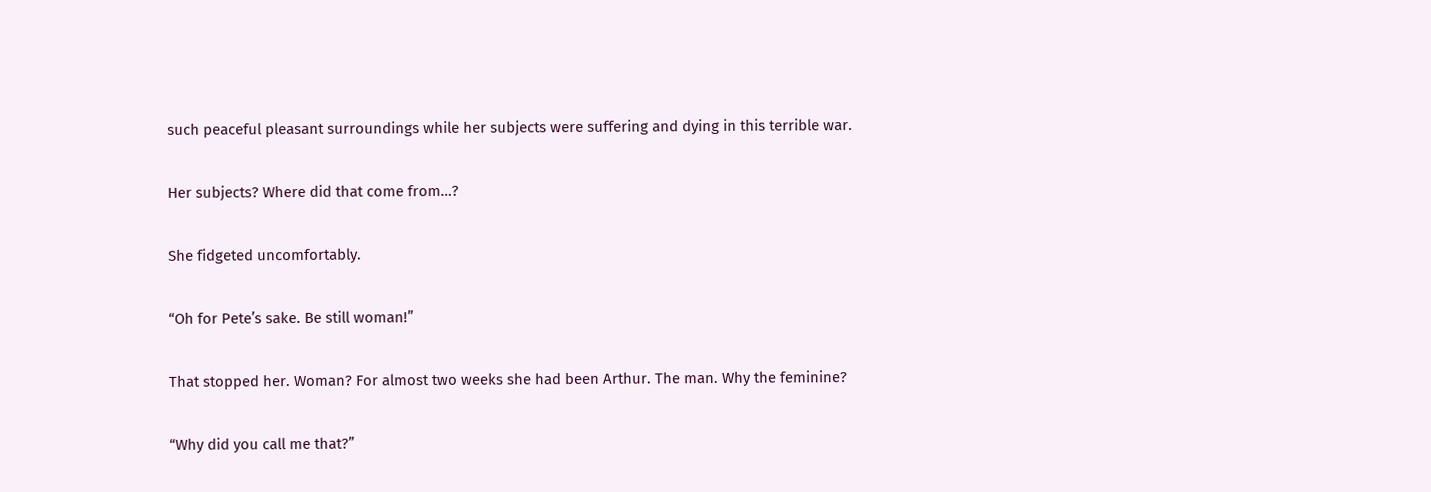such peaceful pleasant surroundings while her subjects were suffering and dying in this terrible war.

Her subjects? Where did that come from…?

She fidgeted uncomfortably.

“Oh for Pete’s sake. Be still woman!”

That stopped her. Woman? For almost two weeks she had been Arthur. The man. Why the feminine?

“Why did you call me that?”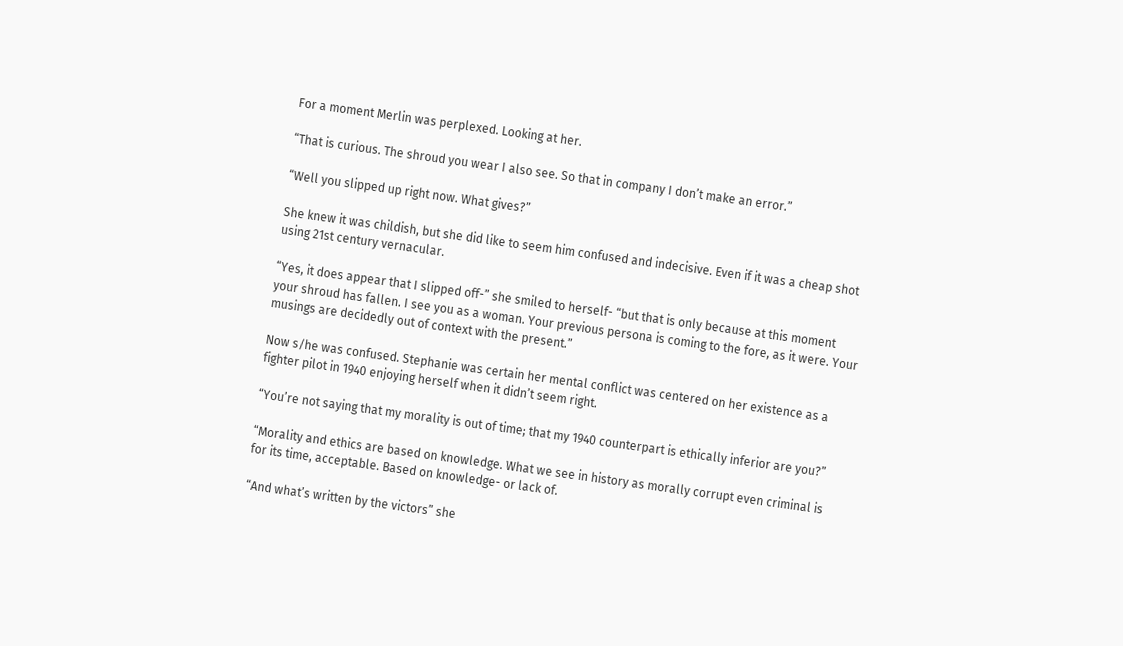For a moment Merlin was perplexed. Looking at her.

“That is curious. The shroud you wear I also see. So that in company I don’t make an error.”

“Well you slipped up right now. What gives?”

She knew it was childish, but she did like to seem him confused and indecisive. Even if it was a cheap shot using 21st century vernacular.

“Yes, it does appear that I slipped off-” she smiled to herself- “but that is only because at this moment your shroud has fallen. I see you as a woman. Your previous persona is coming to the fore, as it were. Your musings are decidedly out of context with the present.”

Now s/he was confused. Stephanie was certain her mental conflict was centered on her existence as a fighter pilot in 1940 enjoying herself when it didn’t seem right.

“You’re not saying that my morality is out of time; that my 1940 counterpart is ethically inferior are you?”

“Morality and ethics are based on knowledge. What we see in history as morally corrupt even criminal is for its time, acceptable. Based on knowledge- or lack of.

“And what’s written by the victors” she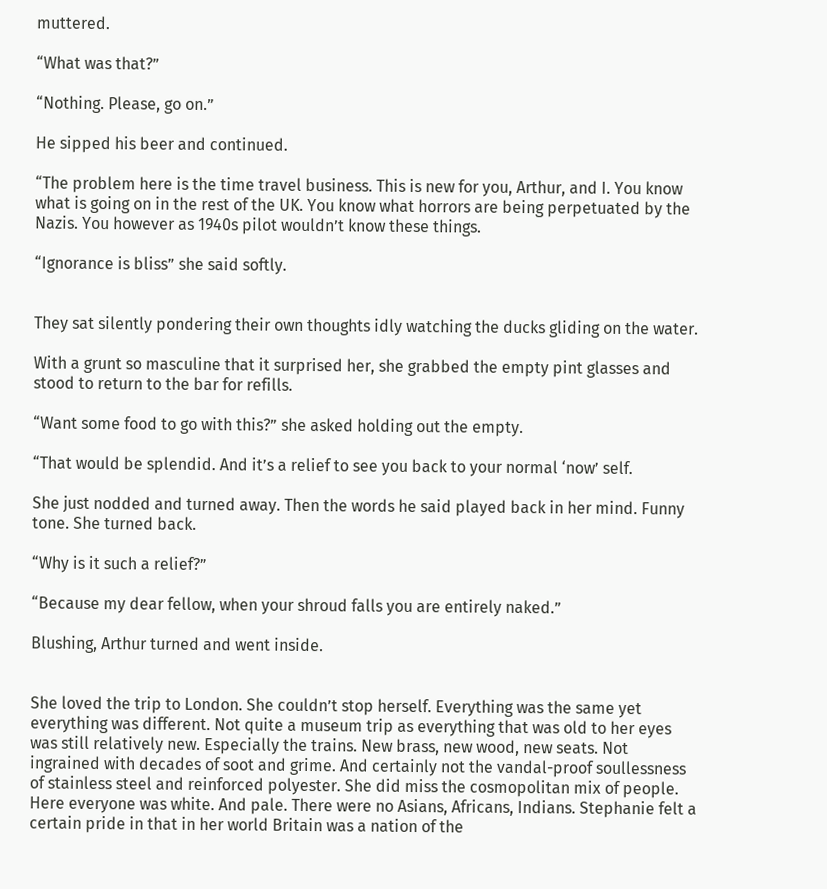muttered.

“What was that?”

“Nothing. Please, go on.”

He sipped his beer and continued.

“The problem here is the time travel business. This is new for you, Arthur, and I. You know what is going on in the rest of the UK. You know what horrors are being perpetuated by the Nazis. You however as 1940s pilot wouldn’t know these things.

“Ignorance is bliss” she said softly.


They sat silently pondering their own thoughts idly watching the ducks gliding on the water.

With a grunt so masculine that it surprised her, she grabbed the empty pint glasses and stood to return to the bar for refills.

“Want some food to go with this?” she asked holding out the empty.

“That would be splendid. And it’s a relief to see you back to your normal ‘now’ self.

She just nodded and turned away. Then the words he said played back in her mind. Funny tone. She turned back.

“Why is it such a relief?”

“Because my dear fellow, when your shroud falls you are entirely naked.”

Blushing, Arthur turned and went inside.


She loved the trip to London. She couldn’t stop herself. Everything was the same yet everything was different. Not quite a museum trip as everything that was old to her eyes was still relatively new. Especially the trains. New brass, new wood, new seats. Not ingrained with decades of soot and grime. And certainly not the vandal-proof soullessness of stainless steel and reinforced polyester. She did miss the cosmopolitan mix of people. Here everyone was white. And pale. There were no Asians, Africans, Indians. Stephanie felt a certain pride in that in her world Britain was a nation of the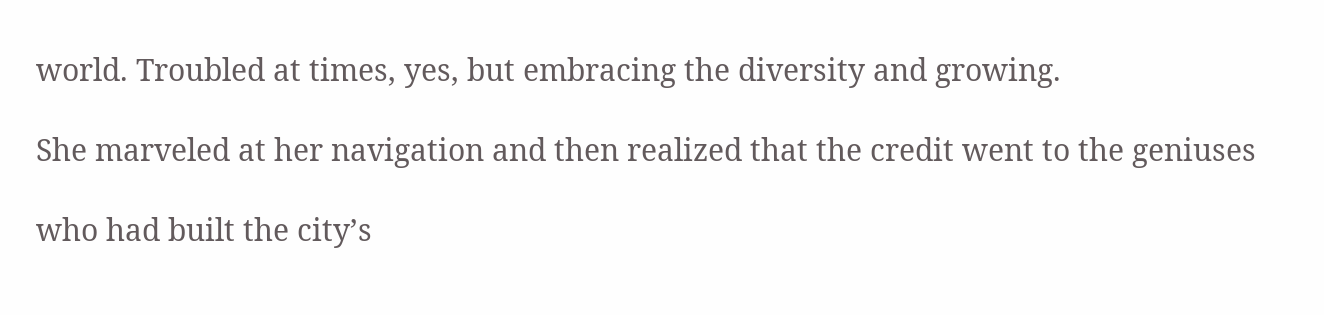world. Troubled at times, yes, but embracing the diversity and growing.

She marveled at her navigation and then realized that the credit went to the geniuses

who had built the city’s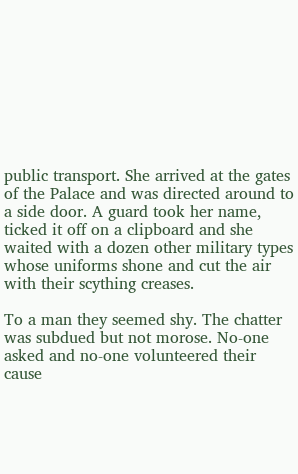public transport. She arrived at the gates of the Palace and was directed around to a side door. A guard took her name, ticked it off on a clipboard and she waited with a dozen other military types whose uniforms shone and cut the air with their scything creases.

To a man they seemed shy. The chatter was subdued but not morose. No-one asked and no-one volunteered their cause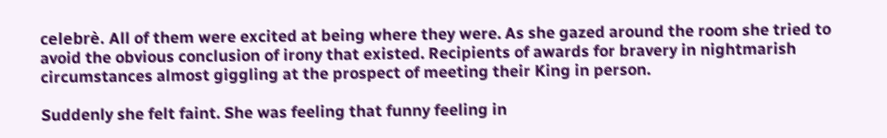celebrè. All of them were excited at being where they were. As she gazed around the room she tried to avoid the obvious conclusion of irony that existed. Recipients of awards for bravery in nightmarish circumstances almost giggling at the prospect of meeting their King in person.

Suddenly she felt faint. She was feeling that funny feeling in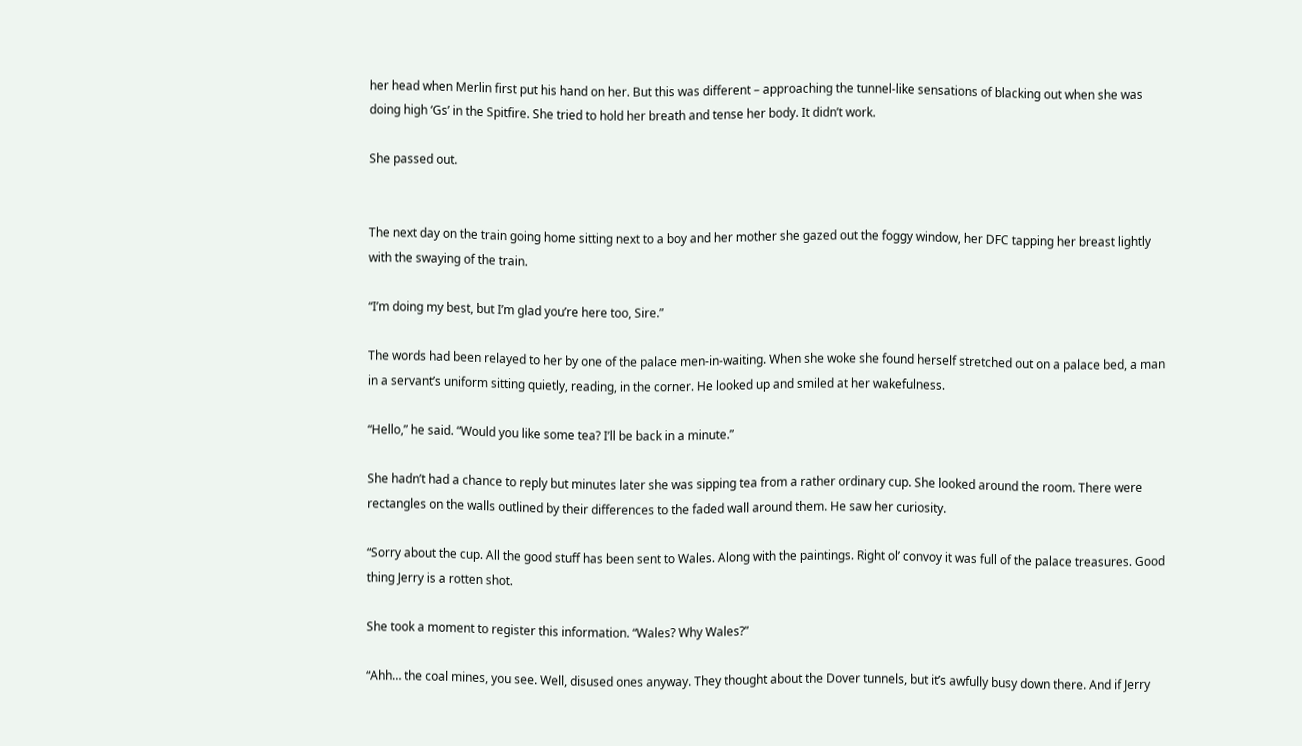her head when Merlin first put his hand on her. But this was different – approaching the tunnel-like sensations of blacking out when she was doing high ‘Gs’ in the Spitfire. She tried to hold her breath and tense her body. It didn’t work.

She passed out.


The next day on the train going home sitting next to a boy and her mother she gazed out the foggy window, her DFC tapping her breast lightly with the swaying of the train.

“I’m doing my best, but I’m glad you’re here too, Sire.”

The words had been relayed to her by one of the palace men-in-waiting. When she woke she found herself stretched out on a palace bed, a man in a servant’s uniform sitting quietly, reading, in the corner. He looked up and smiled at her wakefulness.

“Hello,” he said. “Would you like some tea? I’ll be back in a minute.”

She hadn’t had a chance to reply but minutes later she was sipping tea from a rather ordinary cup. She looked around the room. There were rectangles on the walls outlined by their differences to the faded wall around them. He saw her curiosity.

“Sorry about the cup. All the good stuff has been sent to Wales. Along with the paintings. Right ol’ convoy it was full of the palace treasures. Good thing Jerry is a rotten shot.

She took a moment to register this information. “Wales? Why Wales?”

“Ahh… the coal mines, you see. Well, disused ones anyway. They thought about the Dover tunnels, but it’s awfully busy down there. And if Jerry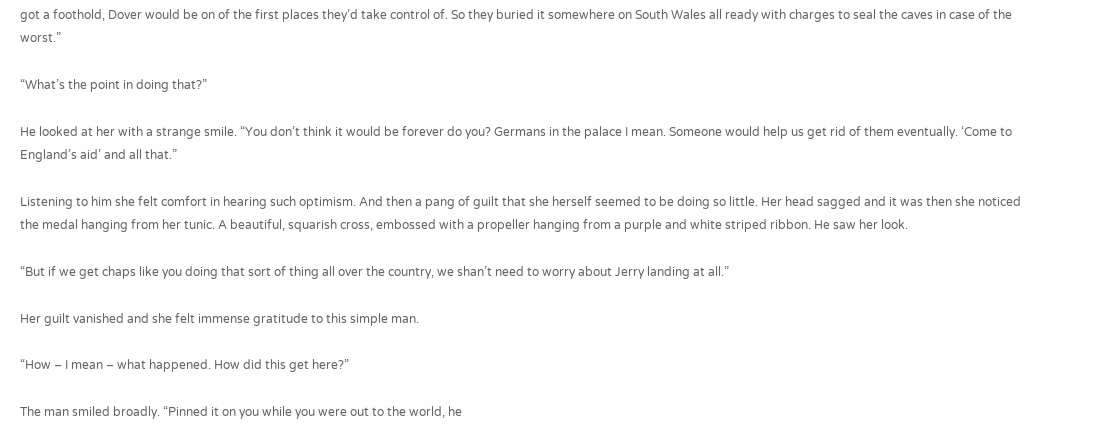got a foothold, Dover would be on of the first places they’d take control of. So they buried it somewhere on South Wales all ready with charges to seal the caves in case of the worst.”

“What’s the point in doing that?”

He looked at her with a strange smile. “You don’t think it would be forever do you? Germans in the palace I mean. Someone would help us get rid of them eventually. ‘Come to England’s aid’ and all that.”

Listening to him she felt comfort in hearing such optimism. And then a pang of guilt that she herself seemed to be doing so little. Her head sagged and it was then she noticed the medal hanging from her tunic. A beautiful, squarish cross, embossed with a propeller hanging from a purple and white striped ribbon. He saw her look.

“But if we get chaps like you doing that sort of thing all over the country, we shan’t need to worry about Jerry landing at all.”

Her guilt vanished and she felt immense gratitude to this simple man.

“How – I mean – what happened. How did this get here?”

The man smiled broadly. “Pinned it on you while you were out to the world, he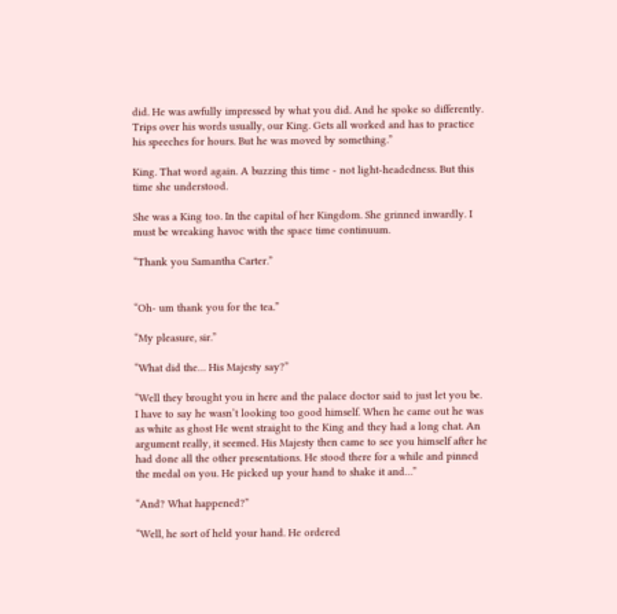did. He was awfully impressed by what you did. And he spoke so differently. Trips over his words usually, our King. Gets all worked and has to practice his speeches for hours. But he was moved by something.”

King. That word again. A buzzing this time - not light-headedness. But this time she understood.

She was a King too. In the capital of her Kingdom. She grinned inwardly. I must be wreaking havoc with the space time continuum.

“Thank you Samantha Carter.”


“Oh- um thank you for the tea.”

“My pleasure, sir.”

“What did the… His Majesty say?”

“Well they brought you in here and the palace doctor said to just let you be. I have to say he wasn’t looking too good himself. When he came out he was as white as ghost He went straight to the King and they had a long chat. An argument really, it seemed. His Majesty then came to see you himself after he had done all the other presentations. He stood there for a while and pinned the medal on you. He picked up your hand to shake it and…”

“And? What happened?”

“Well, he sort of held your hand. He ordered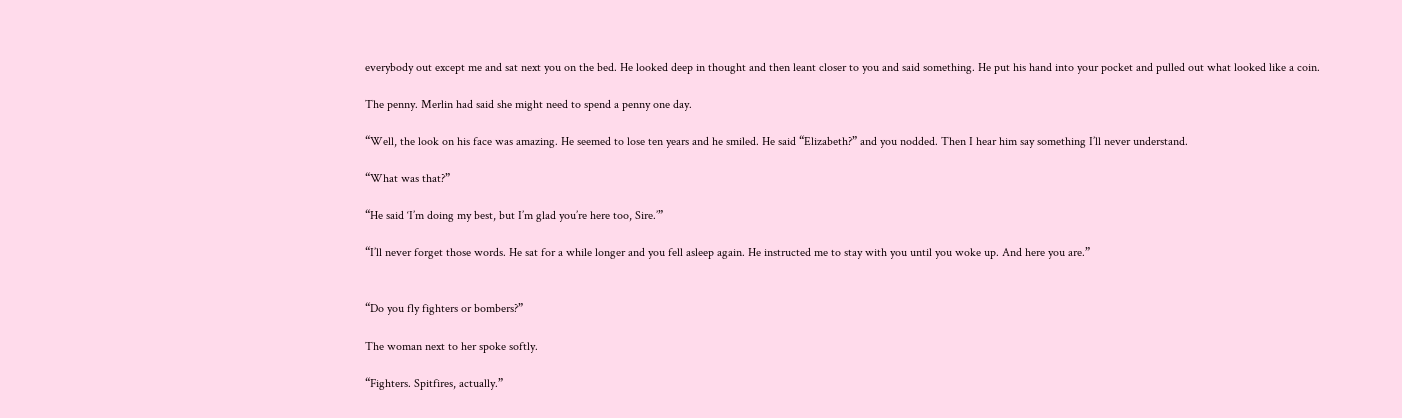everybody out except me and sat next you on the bed. He looked deep in thought and then leant closer to you and said something. He put his hand into your pocket and pulled out what looked like a coin.

The penny. Merlin had said she might need to spend a penny one day.

“Well, the look on his face was amazing. He seemed to lose ten years and he smiled. He said “Elizabeth?” and you nodded. Then I hear him say something I’ll never understand.

“What was that?”

“He said ‘I’m doing my best, but I’m glad you’re here too, Sire.’”

“I’ll never forget those words. He sat for a while longer and you fell asleep again. He instructed me to stay with you until you woke up. And here you are.”


“Do you fly fighters or bombers?”

The woman next to her spoke softly.

“Fighters. Spitfires, actually.”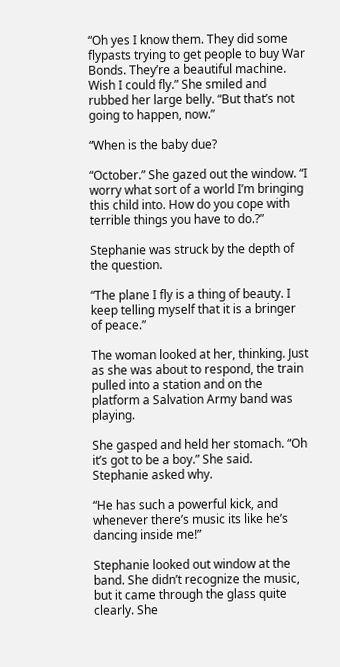“Oh yes I know them. They did some flypasts trying to get people to buy War Bonds. They’re a beautiful machine. Wish I could fly.” She smiled and rubbed her large belly. “But that’s not going to happen, now.”

“When is the baby due?

“October.” She gazed out the window. “I worry what sort of a world I’m bringing this child into. How do you cope with terrible things you have to do.?”

Stephanie was struck by the depth of the question.

“The plane I fly is a thing of beauty. I keep telling myself that it is a bringer of peace.”

The woman looked at her, thinking. Just as she was about to respond, the train pulled into a station and on the platform a Salvation Army band was playing.

She gasped and held her stomach. “Oh it’s got to be a boy.” She said. Stephanie asked why.

“He has such a powerful kick, and whenever there’s music its like he’s dancing inside me!”

Stephanie looked out window at the band. She didn’t recognize the music, but it came through the glass quite clearly. She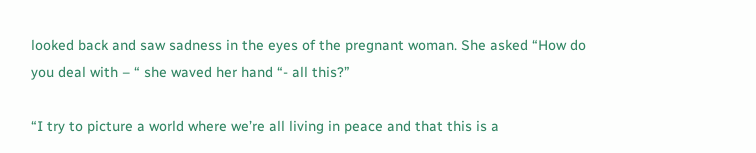looked back and saw sadness in the eyes of the pregnant woman. She asked “How do you deal with – “ she waved her hand “- all this?”

“I try to picture a world where we’re all living in peace and that this is a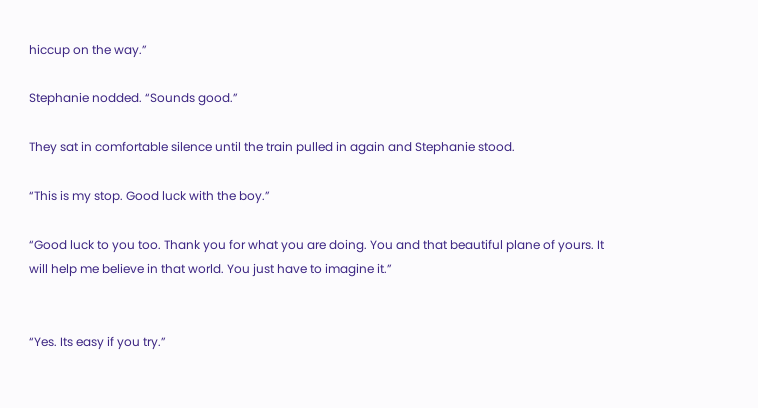hiccup on the way.”

Stephanie nodded. “Sounds good.”

They sat in comfortable silence until the train pulled in again and Stephanie stood.

“This is my stop. Good luck with the boy.”

“Good luck to you too. Thank you for what you are doing. You and that beautiful plane of yours. It will help me believe in that world. You just have to imagine it.”


“Yes. Its easy if you try.”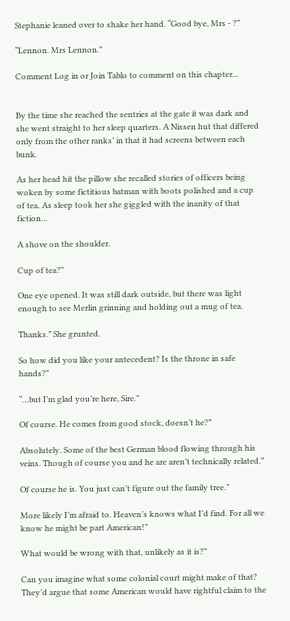Stephanie leaned over to shake her hand. “Good bye, Mrs - ?”

“Lennon. Mrs Lennon.”

Comment Log in or Join Tablo to comment on this chapter...


By the time she reached the sentries at the gate it was dark and she went straight to her sleep quarters. A Nissen hut that differed only from the other ranks’ in that it had screens between each bunk.

As her head hit the pillow she recalled stories of officers being woken by some fictitious batman with boots polished and a cup of tea. As sleep took her she giggled with the inanity of that fiction…

A shove on the shoulder.

Cup of tea?”

One eye opened. It was still dark outside, but there was light enough to see Merlin grinning and holding out a mug of tea.

Thanks.” She grunted.

So how did you like your antecedent? Is the throne in safe hands?”

“…but I’m glad you’re here, Sire.”

Of course. He comes from good stock, doesn’t he?”

Absolutely. Some of the best German blood flowing through his veins. Though of course you and he are aren’t technically related.”

Of course he is. You just can’t figure out the family tree.”

More likely I’m afraid to. Heaven’s knows what I’d find. For all we know he might be part American!”

What would be wrong with that, unlikely as it is?”

Can you imagine what some colonial court might make of that? They’d argue that some American would have rightful claim to the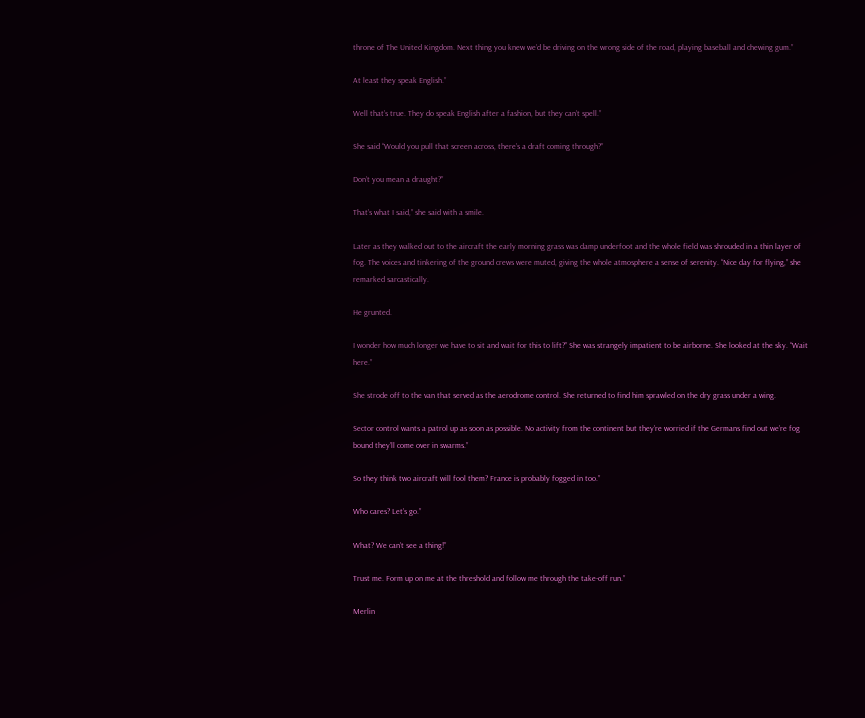throne of The United Kingdom. Next thing you knew we’d be driving on the wrong side of the road, playing baseball and chewing gum.”

At least they speak English.”

Well that’s true. They do speak English after a fashion, but they can’t spell.”

She said “Would you pull that screen across, there’s a draft coming through?”

Don’t you mean a draught?”

That’s what I said,” she said with a smile.

Later as they walked out to the aircraft the early morning grass was damp underfoot and the whole field was shrouded in a thin layer of fog. The voices and tinkering of the ground crews were muted, giving the whole atmosphere a sense of serenity. “Nice day for flying,” she remarked sarcastically.

He grunted.

I wonder how much longer we have to sit and wait for this to lift?” She was strangely impatient to be airborne. She looked at the sky. “Wait here.”

She strode off to the van that served as the aerodrome control. She returned to find him sprawled on the dry grass under a wing.

Sector control wants a patrol up as soon as possible. No activity from the continent but they’re worried if the Germans find out we’re fog bound they’ll come over in swarms.”

So they think two aircraft will fool them? France is probably fogged in too.”

Who cares? Let’s go.”

What? We can’t see a thing!”

Trust me. Form up on me at the threshold and follow me through the take-off run.”

Merlin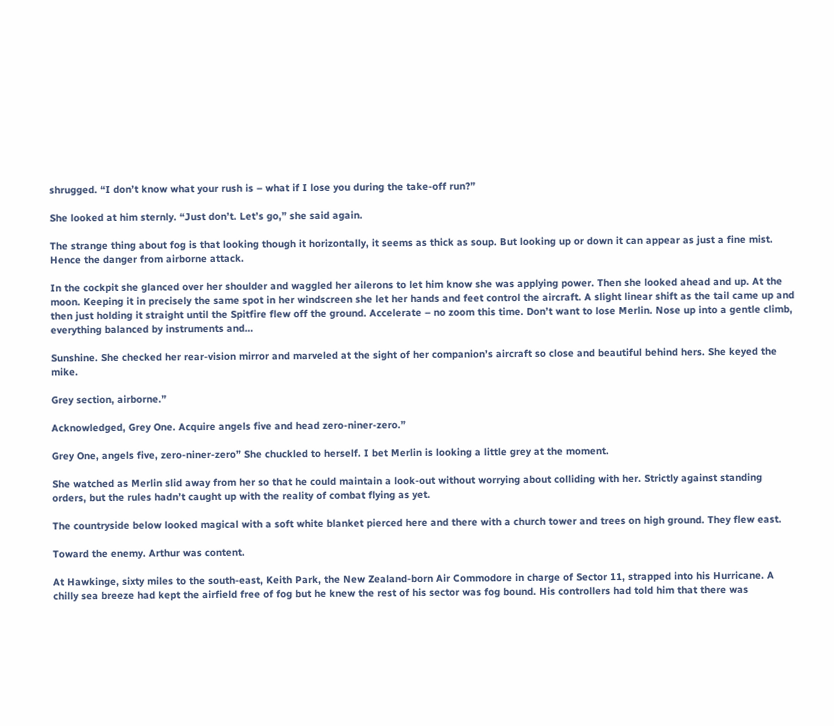shrugged. “I don’t know what your rush is – what if I lose you during the take-off run?”

She looked at him sternly. “Just don’t. Let’s go,” she said again.

The strange thing about fog is that looking though it horizontally, it seems as thick as soup. But looking up or down it can appear as just a fine mist. Hence the danger from airborne attack.

In the cockpit she glanced over her shoulder and waggled her ailerons to let him know she was applying power. Then she looked ahead and up. At the moon. Keeping it in precisely the same spot in her windscreen she let her hands and feet control the aircraft. A slight linear shift as the tail came up and then just holding it straight until the Spitfire flew off the ground. Accelerate – no zoom this time. Don’t want to lose Merlin. Nose up into a gentle climb, everything balanced by instruments and…

Sunshine. She checked her rear-vision mirror and marveled at the sight of her companion’s aircraft so close and beautiful behind hers. She keyed the mike.

Grey section, airborne.”

Acknowledged, Grey One. Acquire angels five and head zero-niner-zero.”

Grey One, angels five, zero-niner-zero” She chuckled to herself. I bet Merlin is looking a little grey at the moment.

She watched as Merlin slid away from her so that he could maintain a look-out without worrying about colliding with her. Strictly against standing orders, but the rules hadn’t caught up with the reality of combat flying as yet.

The countryside below looked magical with a soft white blanket pierced here and there with a church tower and trees on high ground. They flew east.

Toward the enemy. Arthur was content.

At Hawkinge, sixty miles to the south-east, Keith Park, the New Zealand-born Air Commodore in charge of Sector 11, strapped into his Hurricane. A chilly sea breeze had kept the airfield free of fog but he knew the rest of his sector was fog bound. His controllers had told him that there was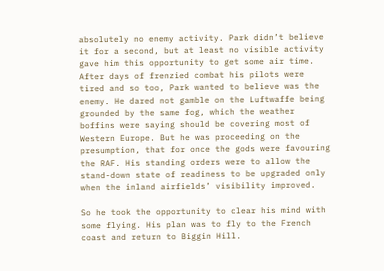absolutely no enemy activity. Park didn’t believe it for a second, but at least no visible activity gave him this opportunity to get some air time. After days of frenzied combat his pilots were tired and so too, Park wanted to believe was the enemy. He dared not gamble on the Luftwaffe being grounded by the same fog, which the weather boffins were saying should be covering most of Western Europe. But he was proceeding on the presumption, that for once the gods were favouring the RAF. His standing orders were to allow the stand-down state of readiness to be upgraded only when the inland airfields’ visibility improved.

So he took the opportunity to clear his mind with some flying. His plan was to fly to the French coast and return to Biggin Hill.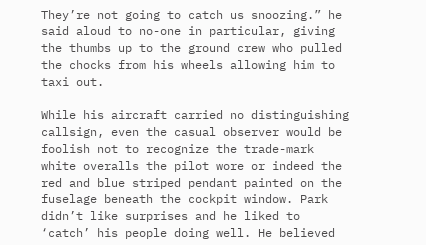They’re not going to catch us snoozing.” he said aloud to no-one in particular, giving the thumbs up to the ground crew who pulled the chocks from his wheels allowing him to taxi out.

While his aircraft carried no distinguishing callsign, even the casual observer would be foolish not to recognize the trade-mark white overalls the pilot wore or indeed the red and blue striped pendant painted on the fuselage beneath the cockpit window. Park didn’t like surprises and he liked to ‘catch’ his people doing well. He believed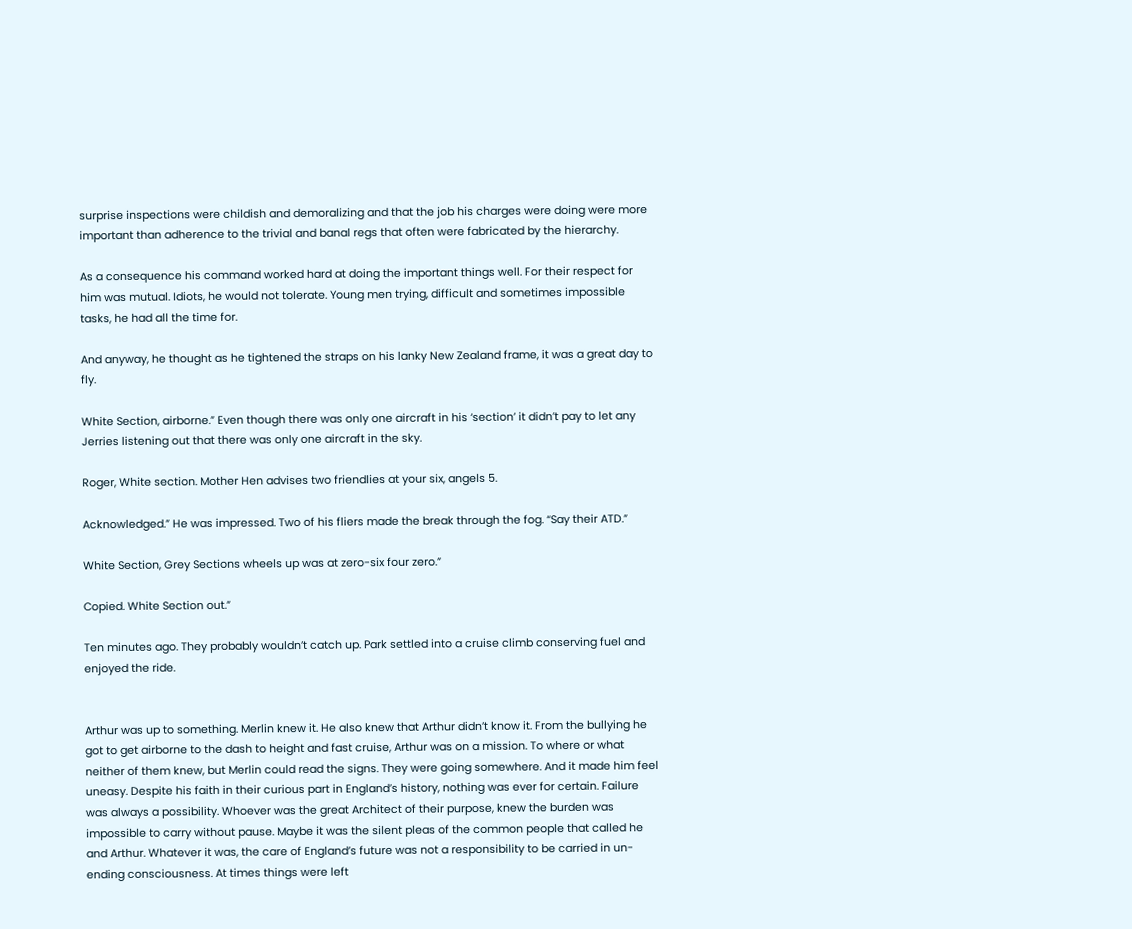surprise inspections were childish and demoralizing and that the job his charges were doing were more important than adherence to the trivial and banal regs that often were fabricated by the hierarchy.

As a consequence his command worked hard at doing the important things well. For their respect for him was mutual. Idiots, he would not tolerate. Young men trying, difficult and sometimes impossible tasks, he had all the time for.

And anyway, he thought as he tightened the straps on his lanky New Zealand frame, it was a great day to fly.

White Section, airborne.” Even though there was only one aircraft in his ‘section’ it didn’t pay to let any Jerries listening out that there was only one aircraft in the sky.

Roger, White section. Mother Hen advises two friendlies at your six, angels 5.

Acknowledged.” He was impressed. Two of his fliers made the break through the fog. “Say their ATD.”

White Section, Grey Sections wheels up was at zero-six four zero.”

Copied. White Section out.”

Ten minutes ago. They probably wouldn’t catch up. Park settled into a cruise climb conserving fuel and enjoyed the ride.


Arthur was up to something. Merlin knew it. He also knew that Arthur didn’t know it. From the bullying he got to get airborne to the dash to height and fast cruise, Arthur was on a mission. To where or what neither of them knew, but Merlin could read the signs. They were going somewhere. And it made him feel uneasy. Despite his faith in their curious part in England’s history, nothing was ever for certain. Failure was always a possibility. Whoever was the great Architect of their purpose, knew the burden was impossible to carry without pause. Maybe it was the silent pleas of the common people that called he and Arthur. Whatever it was, the care of England’s future was not a responsibility to be carried in un-ending consciousness. At times things were left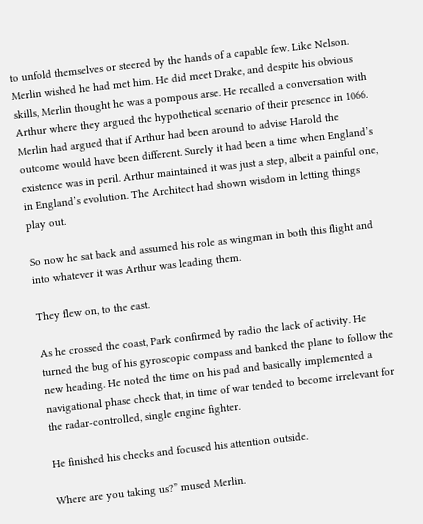to unfold themselves or steered by the hands of a capable few. Like Nelson. Merlin wished he had met him. He did meet Drake, and despite his obvious skills, Merlin thought he was a pompous arse. He recalled a conversation with Arthur where they argued the hypothetical scenario of their presence in 1066. Merlin had argued that if Arthur had been around to advise Harold the outcome would have been different. Surely it had been a time when England’s existence was in peril. Arthur maintained it was just a step, albeit a painful one, in England’s evolution. The Architect had shown wisdom in letting things play out.

So now he sat back and assumed his role as wingman in both this flight and into whatever it was Arthur was leading them.

They flew on, to the east.

As he crossed the coast, Park confirmed by radio the lack of activity. He turned the bug of his gyroscopic compass and banked the plane to follow the new heading. He noted the time on his pad and basically implemented a navigational phase check that, in time of war tended to become irrelevant for the radar-controlled, single engine fighter.

He finished his checks and focused his attention outside.

Where are you taking us?” mused Merlin.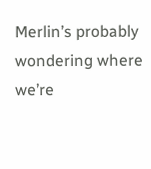Merlin’s probably wondering where we’re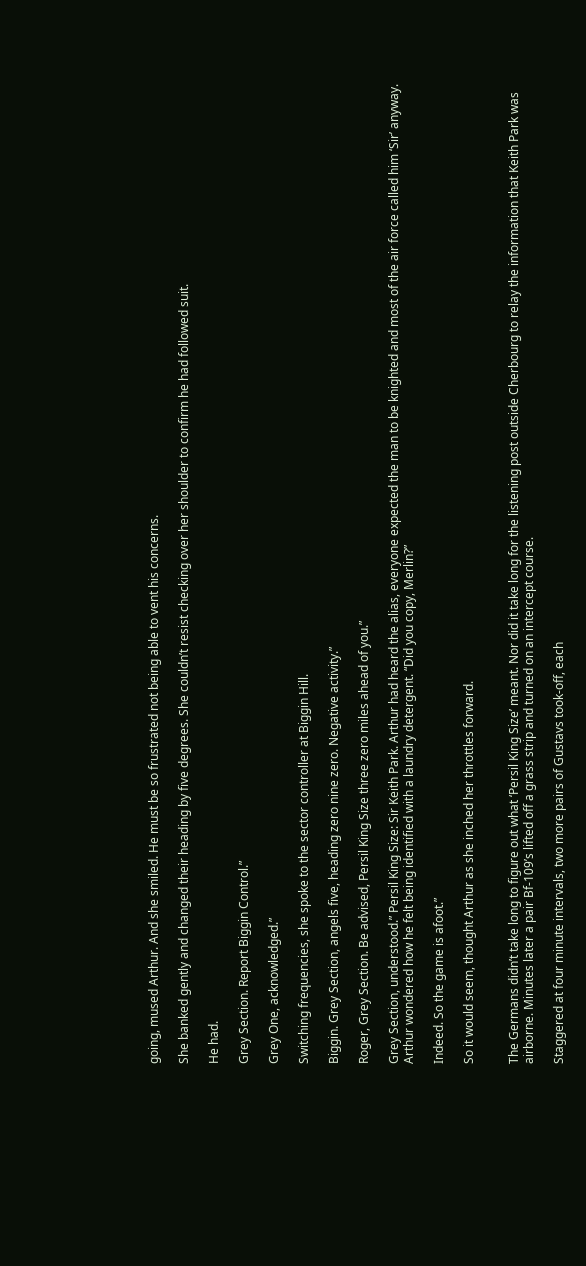going, mused Arthur. And she smiled. He must be so frustrated not being able to vent his concerns.

She banked gently and changed their heading by five degrees. She couldn’t resist checking over her shoulder to confirm he had followed suit.

He had.

Grey Section. Report Biggin Control.”

Grey One, acknowledged.”

Switching frequencies, she spoke to the sector controller at Biggin Hill.

Biggin. Grey Section, angels five, heading zero nine zero. Negative activity.”

Roger, Grey Section. Be advised, Persil King Size three zero miles ahead of you.”

Grey Section, understood.” Persil King Size: Sir Keith Park. Arthur had heard the alias, everyone expected the man to be knighted and most of the air force called him ‘Sir’ anyway. Arthur wondered how he felt being identified with a laundry detergent. “Did you copy, Merlin?”

Indeed. So the game is afoot.”

So it would seem, thought Arthur as she inched her throttles forward.


The Germans didn’t take long to figure out what ‘Persil King Size’ meant. Nor did it take long for the listening post outside Cherbourg to relay the information that Keith Park was airborne. Minutes later a pair Bf-109’s lifted off a grass strip and turned on an intercept course.

Staggered at four minute intervals, two more pairs of Gustavs took-off, each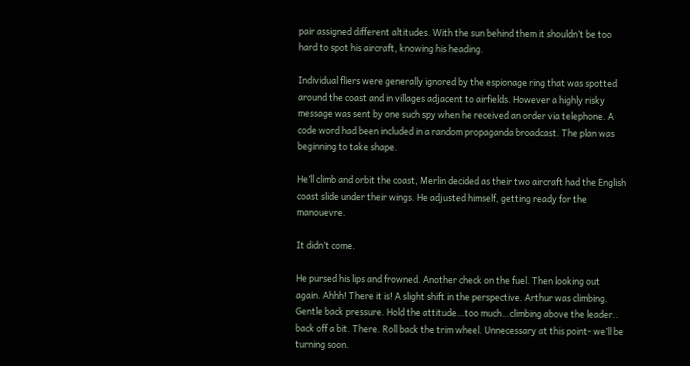pair assigned different altitudes. With the sun behind them it shouldn’t be too hard to spot his aircraft, knowing his heading.

Individual fliers were generally ignored by the espionage ring that was spotted around the coast and in villages adjacent to airfields. However a highly risky message was sent by one such spy when he received an order via telephone. A code word had been included in a random propaganda broadcast. The plan was beginning to take shape.

He’ll climb and orbit the coast, Merlin decided as their two aircraft had the English coast slide under their wings. He adjusted himself, getting ready for the manouevre.

It didn’t come.

He pursed his lips and frowned. Another check on the fuel. Then looking out again. Ahhh! There it is! A slight shift in the perspective. Arthur was climbing. Gentle back pressure. Hold the attitude…too much…climbing above the leader.. back off a bit. There. Roll back the trim wheel. Unnecessary at this point- we’ll be turning soon.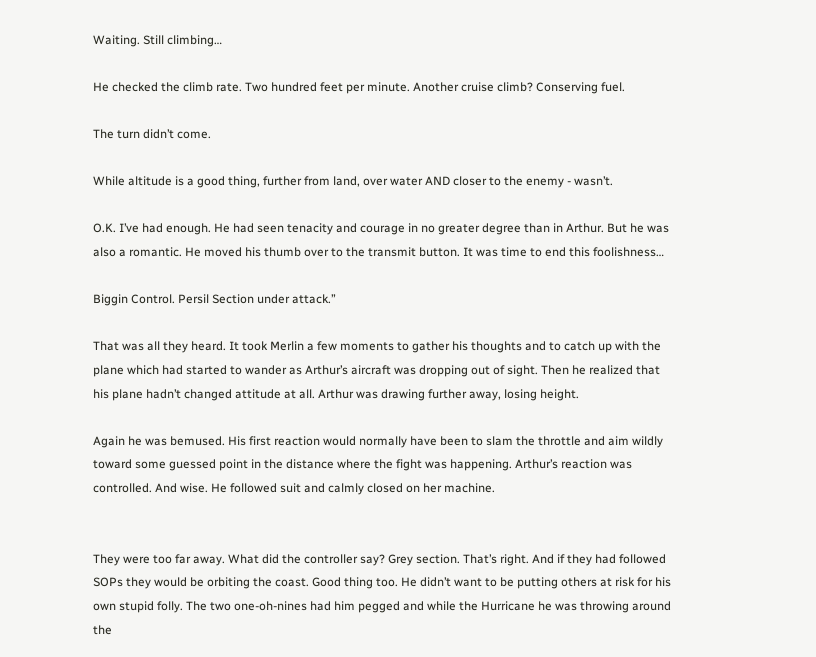Waiting. Still climbing…

He checked the climb rate. Two hundred feet per minute. Another cruise climb? Conserving fuel.

The turn didn’t come.

While altitude is a good thing, further from land, over water AND closer to the enemy - wasn’t.

O.K. I’ve had enough. He had seen tenacity and courage in no greater degree than in Arthur. But he was also a romantic. He moved his thumb over to the transmit button. It was time to end this foolishness…

Biggin Control. Persil Section under attack.”

That was all they heard. It took Merlin a few moments to gather his thoughts and to catch up with the plane which had started to wander as Arthur’s aircraft was dropping out of sight. Then he realized that his plane hadn’t changed attitude at all. Arthur was drawing further away, losing height.

Again he was bemused. His first reaction would normally have been to slam the throttle and aim wildly toward some guessed point in the distance where the fight was happening. Arthur’s reaction was controlled. And wise. He followed suit and calmly closed on her machine.


They were too far away. What did the controller say? Grey section. That’s right. And if they had followed SOPs they would be orbiting the coast. Good thing too. He didn’t want to be putting others at risk for his own stupid folly. The two one-oh-nines had him pegged and while the Hurricane he was throwing around the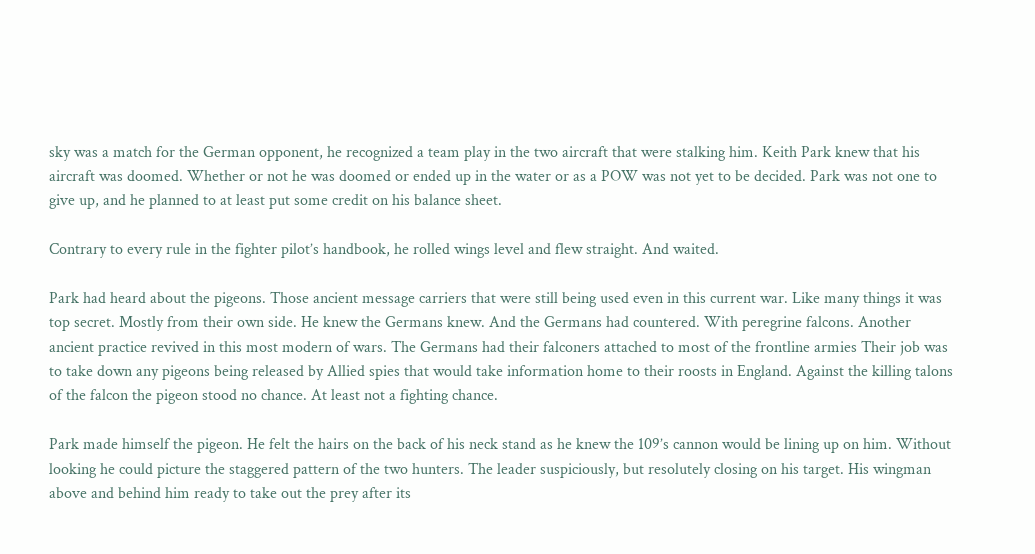sky was a match for the German opponent, he recognized a team play in the two aircraft that were stalking him. Keith Park knew that his aircraft was doomed. Whether or not he was doomed or ended up in the water or as a POW was not yet to be decided. Park was not one to give up, and he planned to at least put some credit on his balance sheet.

Contrary to every rule in the fighter pilot’s handbook, he rolled wings level and flew straight. And waited.

Park had heard about the pigeons. Those ancient message carriers that were still being used even in this current war. Like many things it was top secret. Mostly from their own side. He knew the Germans knew. And the Germans had countered. With peregrine falcons. Another ancient practice revived in this most modern of wars. The Germans had their falconers attached to most of the frontline armies Their job was to take down any pigeons being released by Allied spies that would take information home to their roosts in England. Against the killing talons of the falcon the pigeon stood no chance. At least not a fighting chance.

Park made himself the pigeon. He felt the hairs on the back of his neck stand as he knew the 109’s cannon would be lining up on him. Without looking he could picture the staggered pattern of the two hunters. The leader suspiciously, but resolutely closing on his target. His wingman above and behind him ready to take out the prey after its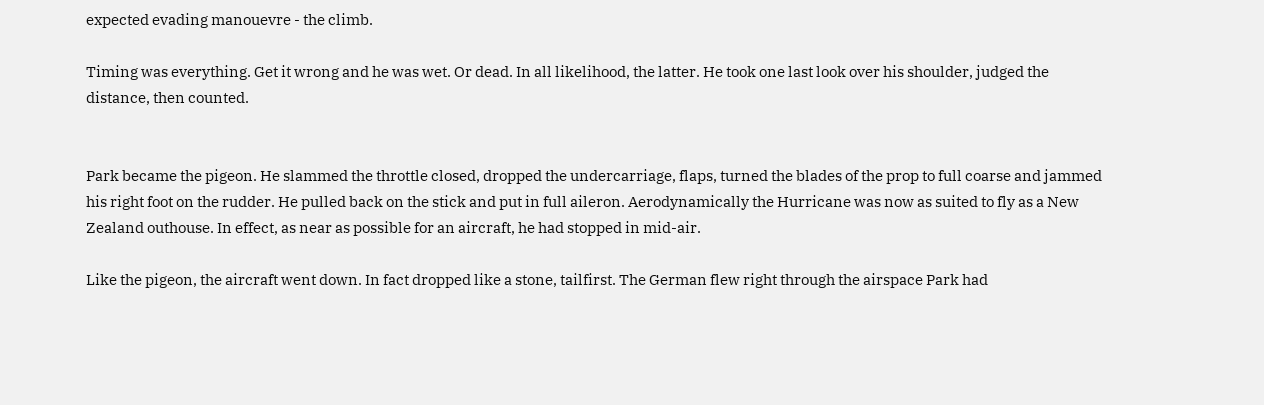expected evading manouevre - the climb.

Timing was everything. Get it wrong and he was wet. Or dead. In all likelihood, the latter. He took one last look over his shoulder, judged the distance, then counted.


Park became the pigeon. He slammed the throttle closed, dropped the undercarriage, flaps, turned the blades of the prop to full coarse and jammed his right foot on the rudder. He pulled back on the stick and put in full aileron. Aerodynamically the Hurricane was now as suited to fly as a New Zealand outhouse. In effect, as near as possible for an aircraft, he had stopped in mid-air.

Like the pigeon, the aircraft went down. In fact dropped like a stone, tailfirst. The German flew right through the airspace Park had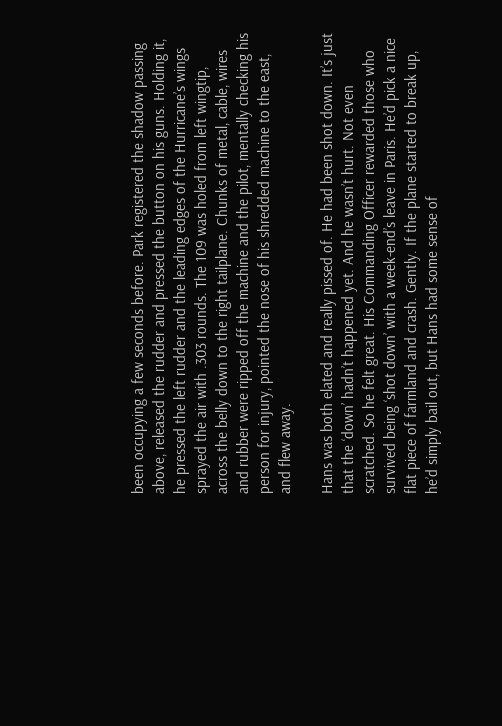been occupying a few seconds before. Park registered the shadow passing above, released the rudder and pressed the button on his guns. Holding it, he pressed the left rudder and the leading edges of the Hurricane’s wings sprayed the air with .303 rounds. The 109 was holed from left wingtip, across the belly down to the right tailplane. Chunks of metal, cable, wires and rubber were ripped off the machine and the pilot, mentally checking his person for injury, pointed the nose of his shredded machine to the east, and flew away.

Hans was both elated and really pissed of. He had been shot down. It’s just that the ‘down’ hadn’t happened yet. And he wasn’t hurt. Not even scratched. So he felt great. His Commanding Officer rewarded those who survived being ‘shot down’ with a week-end’s leave in Paris. He’d pick a nice flat piece of farmland and crash. Gently. If the plane started to break up, he’d simply bail out, but Hans had some sense of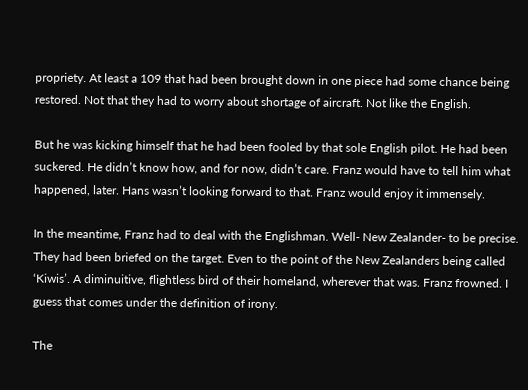propriety. At least a 109 that had been brought down in one piece had some chance being restored. Not that they had to worry about shortage of aircraft. Not like the English.

But he was kicking himself that he had been fooled by that sole English pilot. He had been suckered. He didn’t know how, and for now, didn’t care. Franz would have to tell him what happened, later. Hans wasn’t looking forward to that. Franz would enjoy it immensely.

In the meantime, Franz had to deal with the Englishman. Well- New Zealander- to be precise. They had been briefed on the target. Even to the point of the New Zealanders being called ‘Kiwis’. A diminuitive, flightless bird of their homeland, wherever that was. Franz frowned. I guess that comes under the definition of irony.

The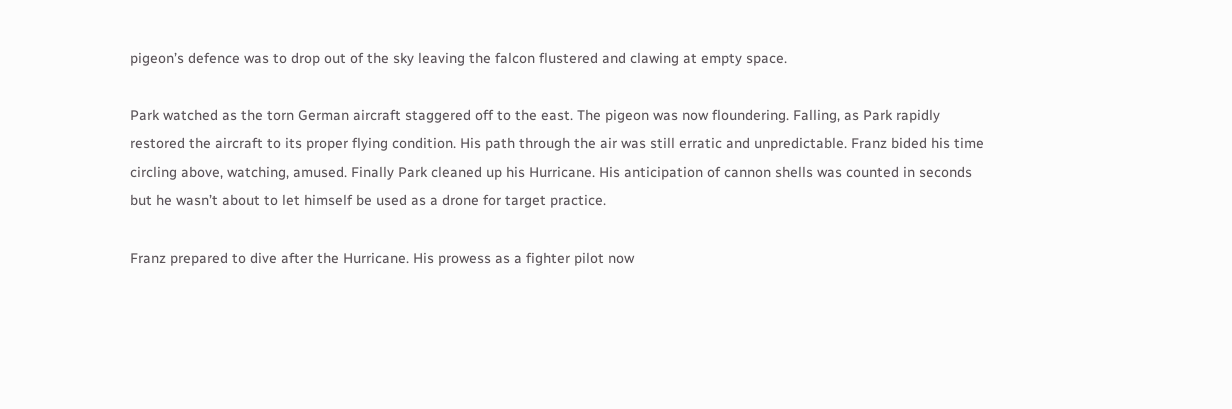pigeon’s defence was to drop out of the sky leaving the falcon flustered and clawing at empty space.

Park watched as the torn German aircraft staggered off to the east. The pigeon was now floundering. Falling, as Park rapidly restored the aircraft to its proper flying condition. His path through the air was still erratic and unpredictable. Franz bided his time circling above, watching, amused. Finally Park cleaned up his Hurricane. His anticipation of cannon shells was counted in seconds but he wasn’t about to let himself be used as a drone for target practice.

Franz prepared to dive after the Hurricane. His prowess as a fighter pilot now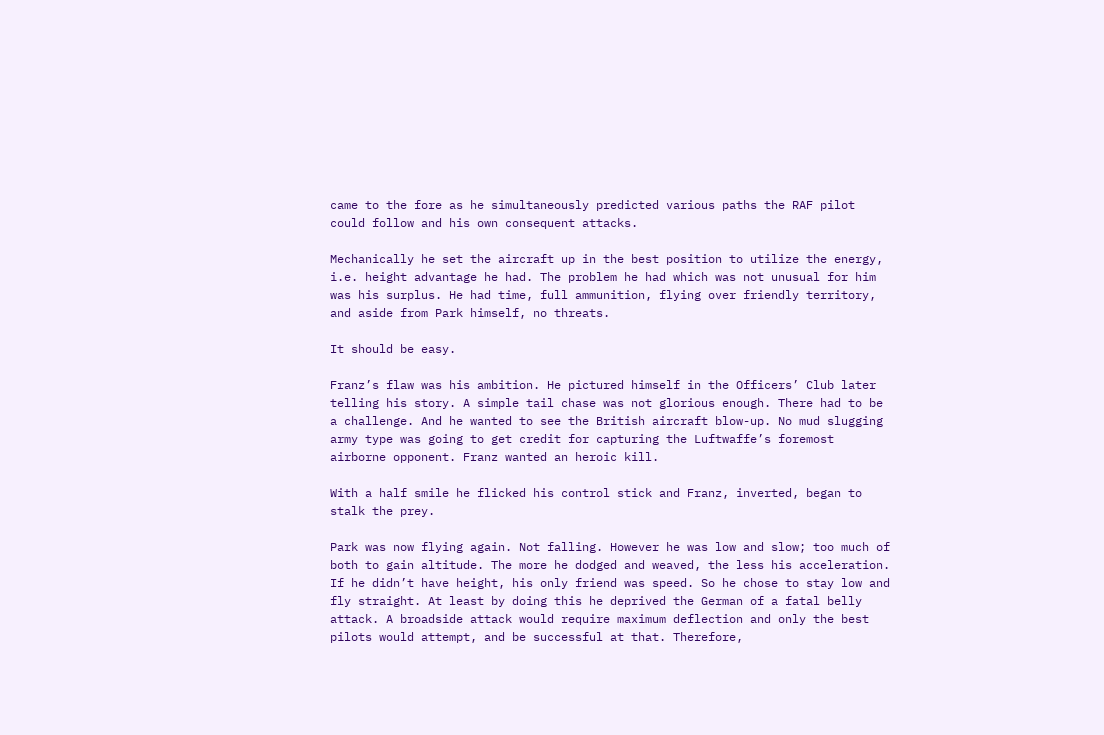came to the fore as he simultaneously predicted various paths the RAF pilot could follow and his own consequent attacks.

Mechanically he set the aircraft up in the best position to utilize the energy, i.e. height advantage he had. The problem he had which was not unusual for him was his surplus. He had time, full ammunition, flying over friendly territory, and aside from Park himself, no threats.

It should be easy.

Franz’s flaw was his ambition. He pictured himself in the Officers’ Club later telling his story. A simple tail chase was not glorious enough. There had to be a challenge. And he wanted to see the British aircraft blow-up. No mud slugging army type was going to get credit for capturing the Luftwaffe’s foremost airborne opponent. Franz wanted an heroic kill.

With a half smile he flicked his control stick and Franz, inverted, began to stalk the prey.

Park was now flying again. Not falling. However he was low and slow; too much of both to gain altitude. The more he dodged and weaved, the less his acceleration. If he didn’t have height, his only friend was speed. So he chose to stay low and fly straight. At least by doing this he deprived the German of a fatal belly attack. A broadside attack would require maximum deflection and only the best pilots would attempt, and be successful at that. Therefore,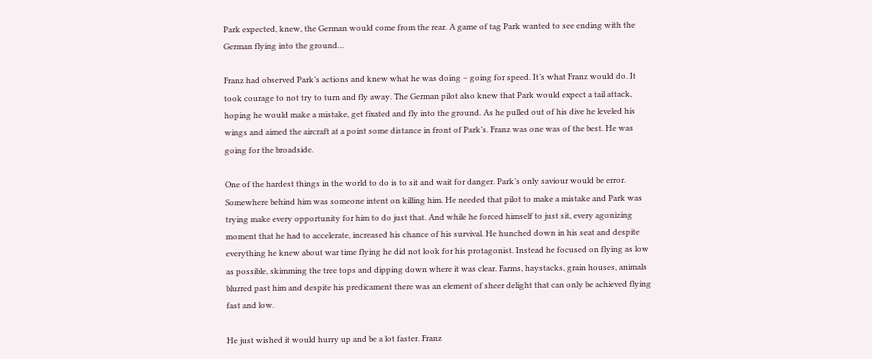Park expected, knew, the German would come from the rear. A game of tag Park wanted to see ending with the German flying into the ground…

Franz had observed Park’s actions and knew what he was doing – going for speed. It’s what Franz would do. It took courage to not try to turn and fly away. The German pilot also knew that Park would expect a tail attack, hoping he would make a mistake, get fixated and fly into the ground. As he pulled out of his dive he leveled his wings and aimed the aircraft at a point some distance in front of Park’s. Franz was one was of the best. He was going for the broadside.

One of the hardest things in the world to do is to sit and wait for danger. Park’s only saviour would be error. Somewhere behind him was someone intent on killing him. He needed that pilot to make a mistake and Park was trying make every opportunity for him to do just that. And while he forced himself to just sit, every agonizing moment that he had to accelerate, increased his chance of his survival. He hunched down in his seat and despite everything he knew about war time flying he did not look for his protagonist. Instead he focused on flying as low as possible, skimming the tree tops and dipping down where it was clear. Farms, haystacks, grain houses, animals blurred past him and despite his predicament there was an element of sheer delight that can only be achieved flying fast and low.

He just wished it would hurry up and be a lot faster. Franz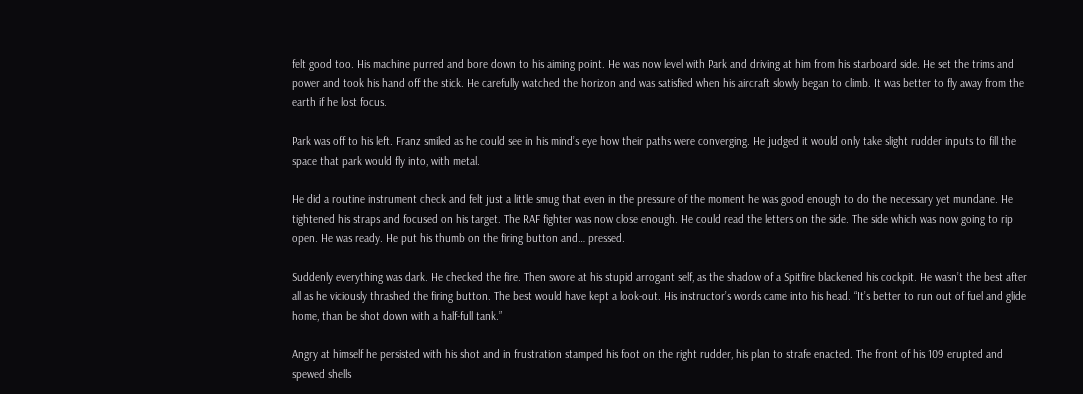felt good too. His machine purred and bore down to his aiming point. He was now level with Park and driving at him from his starboard side. He set the trims and power and took his hand off the stick. He carefully watched the horizon and was satisfied when his aircraft slowly began to climb. It was better to fly away from the earth if he lost focus.

Park was off to his left. Franz smiled as he could see in his mind’s eye how their paths were converging. He judged it would only take slight rudder inputs to fill the space that park would fly into, with metal.

He did a routine instrument check and felt just a little smug that even in the pressure of the moment he was good enough to do the necessary yet mundane. He tightened his straps and focused on his target. The RAF fighter was now close enough. He could read the letters on the side. The side which was now going to rip open. He was ready. He put his thumb on the firing button and… pressed.

Suddenly everything was dark. He checked the fire. Then swore at his stupid arrogant self, as the shadow of a Spitfire blackened his cockpit. He wasn’t the best after all as he viciously thrashed the firing button. The best would have kept a look-out. His instructor’s words came into his head. “It’s better to run out of fuel and glide home, than be shot down with a half-full tank.”

Angry at himself he persisted with his shot and in frustration stamped his foot on the right rudder, his plan to strafe enacted. The front of his 109 erupted and spewed shells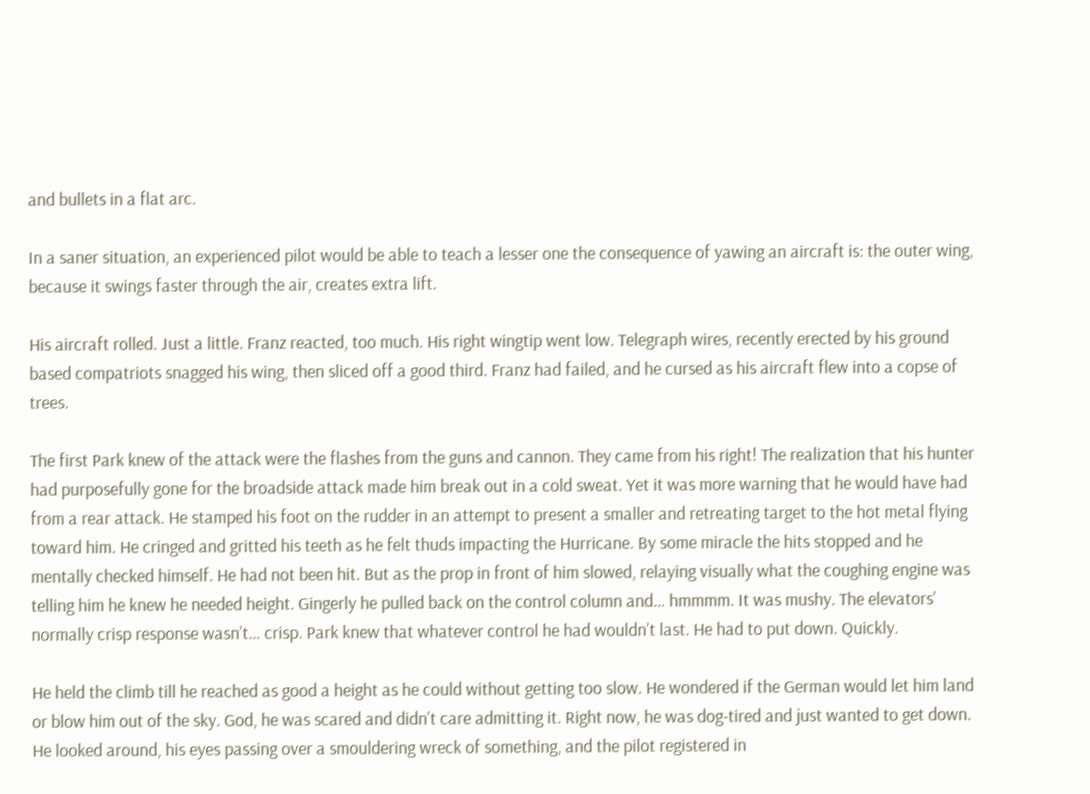and bullets in a flat arc.

In a saner situation, an experienced pilot would be able to teach a lesser one the consequence of yawing an aircraft is: the outer wing, because it swings faster through the air, creates extra lift.

His aircraft rolled. Just a little. Franz reacted, too much. His right wingtip went low. Telegraph wires, recently erected by his ground based compatriots snagged his wing, then sliced off a good third. Franz had failed, and he cursed as his aircraft flew into a copse of trees.

The first Park knew of the attack were the flashes from the guns and cannon. They came from his right! The realization that his hunter had purposefully gone for the broadside attack made him break out in a cold sweat. Yet it was more warning that he would have had from a rear attack. He stamped his foot on the rudder in an attempt to present a smaller and retreating target to the hot metal flying toward him. He cringed and gritted his teeth as he felt thuds impacting the Hurricane. By some miracle the hits stopped and he mentally checked himself. He had not been hit. But as the prop in front of him slowed, relaying visually what the coughing engine was telling him he knew he needed height. Gingerly he pulled back on the control column and… hmmmm. It was mushy. The elevators’ normally crisp response wasn’t… crisp. Park knew that whatever control he had wouldn’t last. He had to put down. Quickly.

He held the climb till he reached as good a height as he could without getting too slow. He wondered if the German would let him land or blow him out of the sky. God, he was scared and didn’t care admitting it. Right now, he was dog-tired and just wanted to get down. He looked around, his eyes passing over a smouldering wreck of something, and the pilot registered in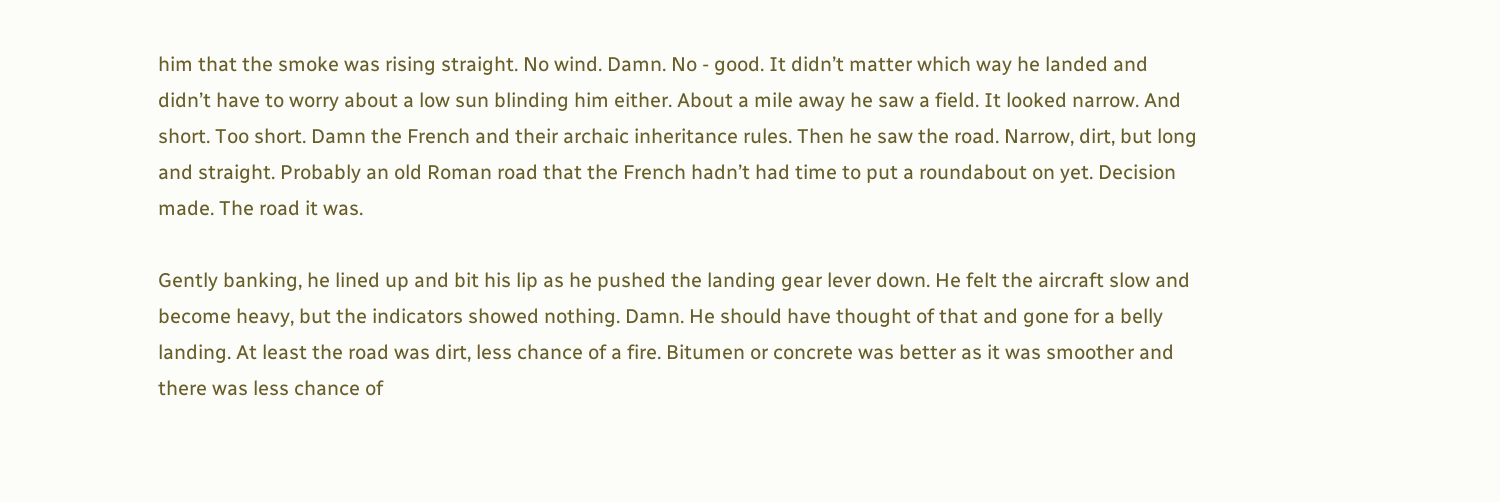him that the smoke was rising straight. No wind. Damn. No - good. It didn’t matter which way he landed and didn’t have to worry about a low sun blinding him either. About a mile away he saw a field. It looked narrow. And short. Too short. Damn the French and their archaic inheritance rules. Then he saw the road. Narrow, dirt, but long and straight. Probably an old Roman road that the French hadn’t had time to put a roundabout on yet. Decision made. The road it was.

Gently banking, he lined up and bit his lip as he pushed the landing gear lever down. He felt the aircraft slow and become heavy, but the indicators showed nothing. Damn. He should have thought of that and gone for a belly landing. At least the road was dirt, less chance of a fire. Bitumen or concrete was better as it was smoother and there was less chance of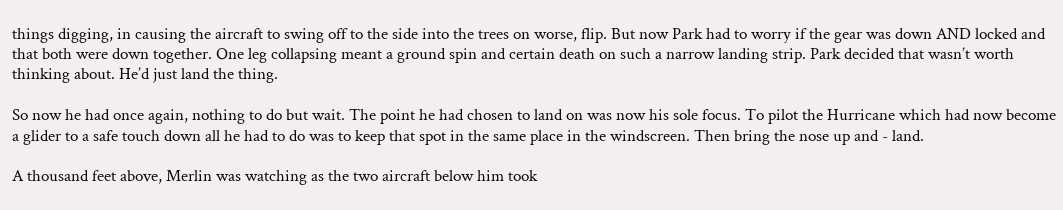things digging, in causing the aircraft to swing off to the side into the trees on worse, flip. But now Park had to worry if the gear was down AND locked and that both were down together. One leg collapsing meant a ground spin and certain death on such a narrow landing strip. Park decided that wasn’t worth thinking about. He’d just land the thing.

So now he had once again, nothing to do but wait. The point he had chosen to land on was now his sole focus. To pilot the Hurricane which had now become a glider to a safe touch down all he had to do was to keep that spot in the same place in the windscreen. Then bring the nose up and - land.

A thousand feet above, Merlin was watching as the two aircraft below him took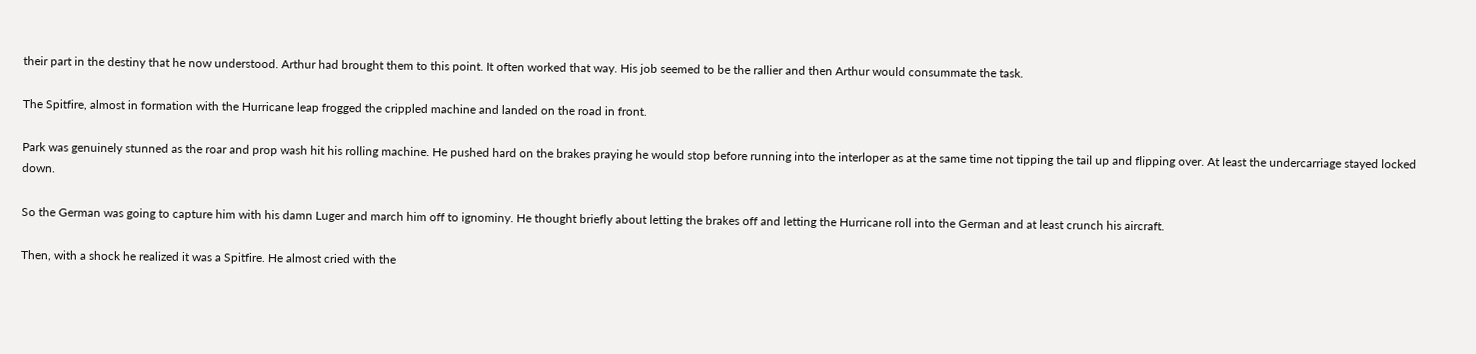their part in the destiny that he now understood. Arthur had brought them to this point. It often worked that way. His job seemed to be the rallier and then Arthur would consummate the task.

The Spitfire, almost in formation with the Hurricane leap frogged the crippled machine and landed on the road in front.

Park was genuinely stunned as the roar and prop wash hit his rolling machine. He pushed hard on the brakes praying he would stop before running into the interloper as at the same time not tipping the tail up and flipping over. At least the undercarriage stayed locked down.

So the German was going to capture him with his damn Luger and march him off to ignominy. He thought briefly about letting the brakes off and letting the Hurricane roll into the German and at least crunch his aircraft.

Then, with a shock he realized it was a Spitfire. He almost cried with the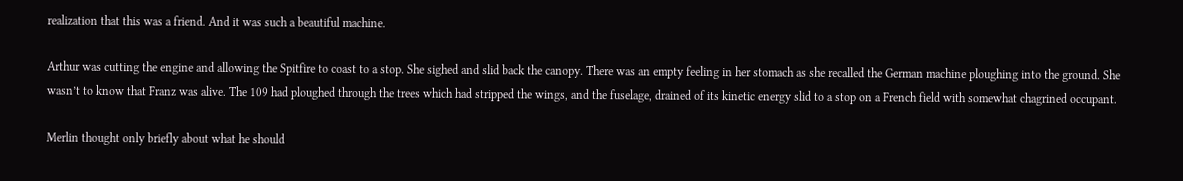realization that this was a friend. And it was such a beautiful machine.

Arthur was cutting the engine and allowing the Spitfire to coast to a stop. She sighed and slid back the canopy. There was an empty feeling in her stomach as she recalled the German machine ploughing into the ground. She wasn’t to know that Franz was alive. The 109 had ploughed through the trees which had stripped the wings, and the fuselage, drained of its kinetic energy slid to a stop on a French field with somewhat chagrined occupant.

Merlin thought only briefly about what he should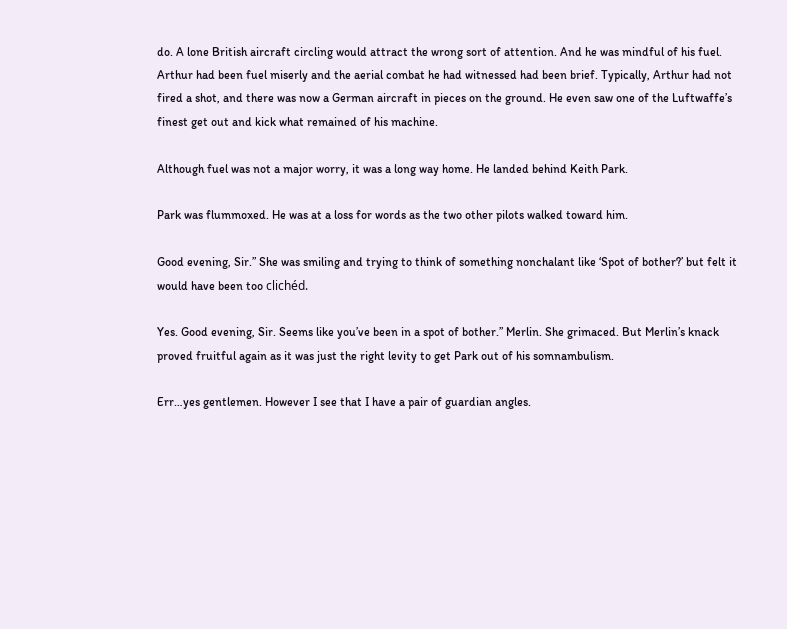do. A lone British aircraft circling would attract the wrong sort of attention. And he was mindful of his fuel. Arthur had been fuel miserly and the aerial combat he had witnessed had been brief. Typically, Arthur had not fired a shot, and there was now a German aircraft in pieces on the ground. He even saw one of the Luftwaffe’s finest get out and kick what remained of his machine.

Although fuel was not a major worry, it was a long way home. He landed behind Keith Park.

Park was flummoxed. He was at a loss for words as the two other pilots walked toward him.

Good evening, Sir.” She was smiling and trying to think of something nonchalant like ‘Spot of bother?’ but felt it would have been too clichéd.

Yes. Good evening, Sir. Seems like you’ve been in a spot of bother.” Merlin. She grimaced. But Merlin’s knack proved fruitful again as it was just the right levity to get Park out of his somnambulism.

Err…yes gentlemen. However I see that I have a pair of guardian angles.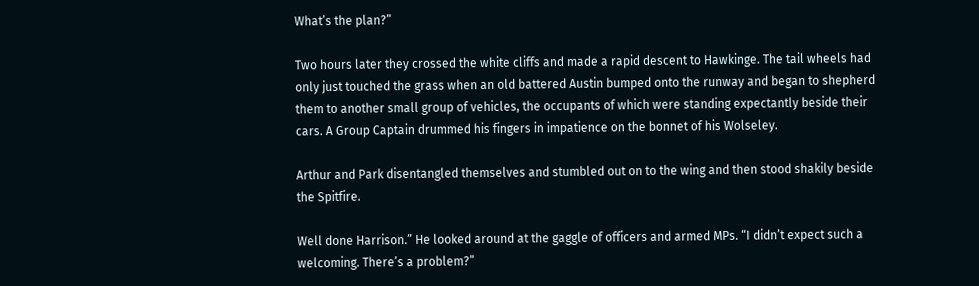What’s the plan?”

Two hours later they crossed the white cliffs and made a rapid descent to Hawkinge. The tail wheels had only just touched the grass when an old battered Austin bumped onto the runway and began to shepherd them to another small group of vehicles, the occupants of which were standing expectantly beside their cars. A Group Captain drummed his fingers in impatience on the bonnet of his Wolseley.

Arthur and Park disentangled themselves and stumbled out on to the wing and then stood shakily beside the Spitfire.

Well done Harrison.” He looked around at the gaggle of officers and armed MPs. “I didn’t expect such a welcoming. There’s a problem?”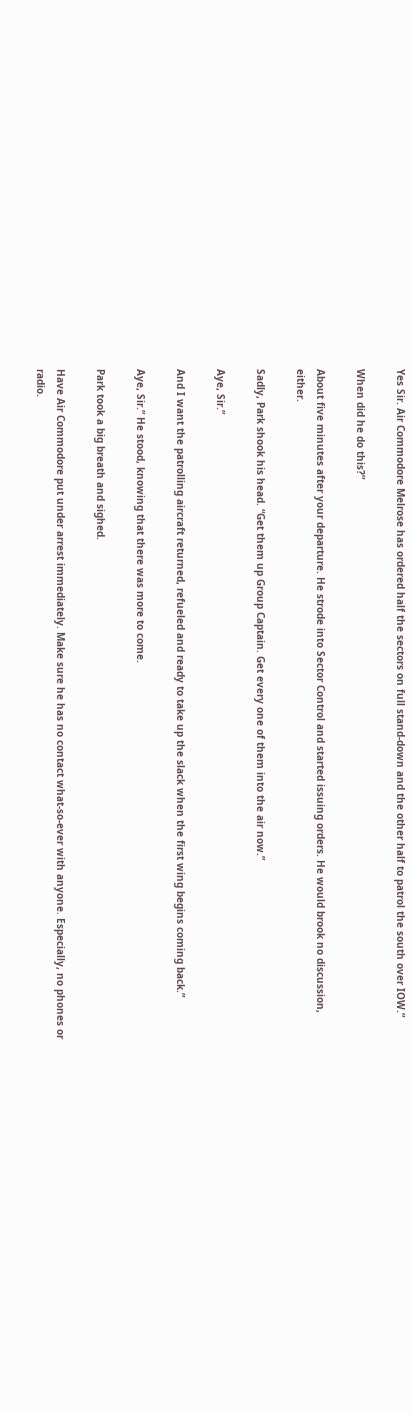Yes Sir. Air Commodore Melrose has ordered half the sectors on full stand-down and the other half to patrol the south over IOW.”

When did he do this?”

About five minutes after your departure. He strode into Sector Control and started issuing orders. He would brook no discussion, either.

Sadly, Park shook his head. “Get them up Group Captain. Get every one of them into the air now.”

Aye, Sir.”

And I want the patrolling aircraft returned, refueled and ready to take up the slack when the first wing begins coming back.”

Aye, Sir.” He stood, knowing that there was more to come.

Park took a big breath and sighed.

Have Air Commodore put under arrest immediately. Make sure he has no contact what-so-ever with anyone. Especially, no phones or radio.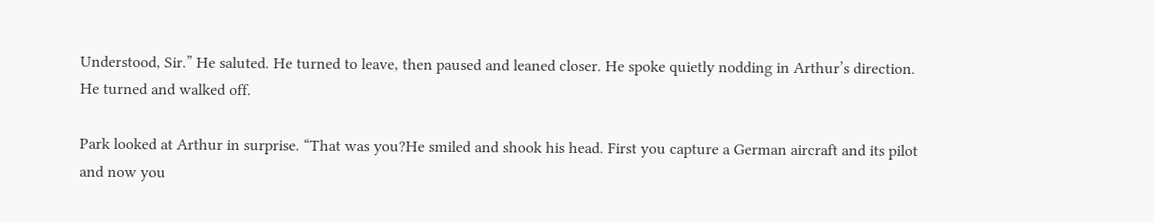Understood, Sir.” He saluted. He turned to leave, then paused and leaned closer. He spoke quietly nodding in Arthur’s direction. He turned and walked off.

Park looked at Arthur in surprise. “That was you?He smiled and shook his head. First you capture a German aircraft and its pilot and now you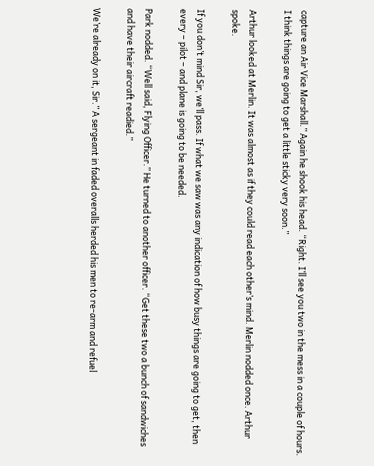capture an Air Vice Marshall.” Again he shook his head. “Right. I’ll see you two in the mess in a couple of hours. I think things are going to get a little sticky very soon.”

Arthur looked at Merlin. It was almost as if they could read each other’s mind. Merlin nodded once. Arthur spoke.

If you don’t mind Sir, we’ll pass. If what we saw was any indication of how busy things are going to get, then every – pilot – and plane is going to be needed.

Park nodded. “Well said, Flying Officer.” He turned to another officer. “Get these two a bunch of sandwiches and have their aircraft readied.”

We’re already on it, Sir.” A sergeant in faded overalls herded his men to re-arm and refuel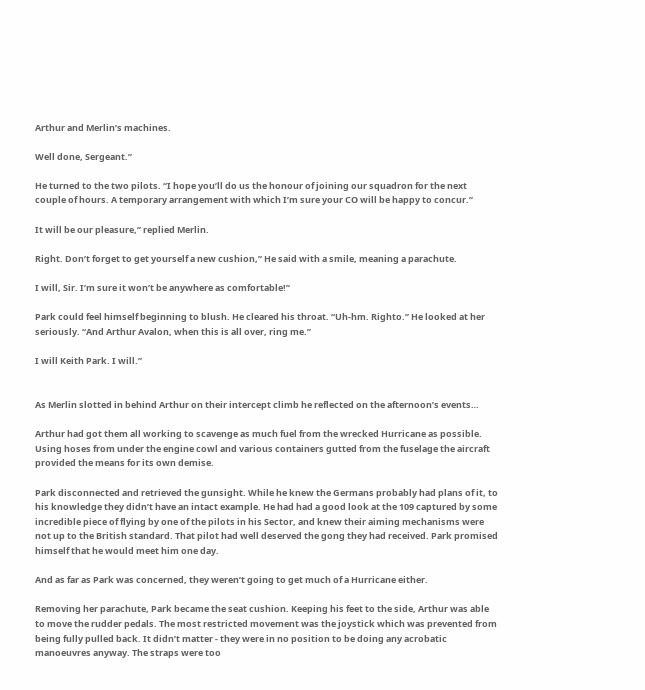Arthur and Merlin’s machines.

Well done, Sergeant.”

He turned to the two pilots. “I hope you’ll do us the honour of joining our squadron for the next couple of hours. A temporary arrangement with which I’m sure your CO will be happy to concur.”

It will be our pleasure,” replied Merlin.

Right. Don’t forget to get yourself a new cushion,” He said with a smile, meaning a parachute.

I will, Sir. I’m sure it won’t be anywhere as comfortable!”

Park could feel himself beginning to blush. He cleared his throat. “Uh-hm. Righto.” He looked at her seriously. “And Arthur Avalon, when this is all over, ring me.”

I will Keith Park. I will.”


As Merlin slotted in behind Arthur on their intercept climb he reflected on the afternoon’s events…

Arthur had got them all working to scavenge as much fuel from the wrecked Hurricane as possible. Using hoses from under the engine cowl and various containers gutted from the fuselage the aircraft provided the means for its own demise.

Park disconnected and retrieved the gunsight. While he knew the Germans probably had plans of it, to his knowledge they didn’t have an intact example. He had had a good look at the 109 captured by some incredible piece of flying by one of the pilots in his Sector, and knew their aiming mechanisms were not up to the British standard. That pilot had well deserved the gong they had received. Park promised himself that he would meet him one day.

And as far as Park was concerned, they weren’t going to get much of a Hurricane either.

Removing her parachute, Park became the seat cushion. Keeping his feet to the side, Arthur was able to move the rudder pedals. The most restricted movement was the joystick which was prevented from being fully pulled back. It didn’t matter - they were in no position to be doing any acrobatic manoeuvres anyway. The straps were too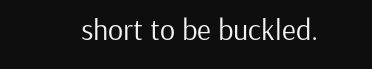short to be buckled.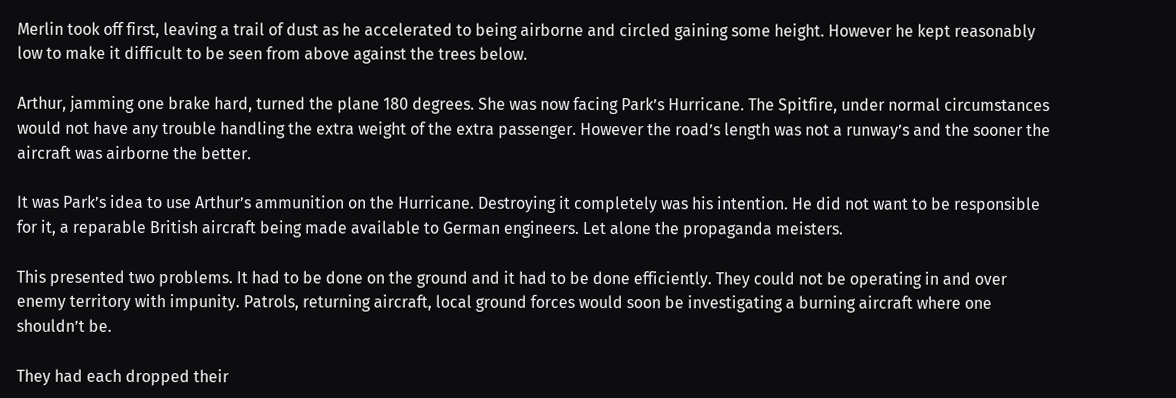Merlin took off first, leaving a trail of dust as he accelerated to being airborne and circled gaining some height. However he kept reasonably low to make it difficult to be seen from above against the trees below.

Arthur, jamming one brake hard, turned the plane 180 degrees. She was now facing Park’s Hurricane. The Spitfire, under normal circumstances would not have any trouble handling the extra weight of the extra passenger. However the road’s length was not a runway’s and the sooner the aircraft was airborne the better.

It was Park’s idea to use Arthur’s ammunition on the Hurricane. Destroying it completely was his intention. He did not want to be responsible for it, a reparable British aircraft being made available to German engineers. Let alone the propaganda meisters.

This presented two problems. It had to be done on the ground and it had to be done efficiently. They could not be operating in and over enemy territory with impunity. Patrols, returning aircraft, local ground forces would soon be investigating a burning aircraft where one shouldn’t be.

They had each dropped their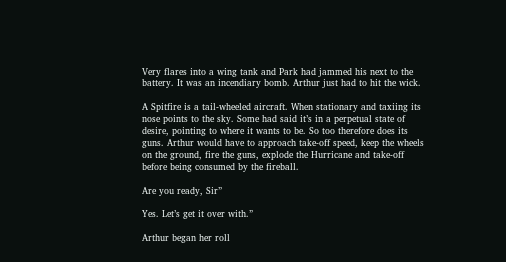Very flares into a wing tank and Park had jammed his next to the battery. It was an incendiary bomb. Arthur just had to hit the wick.

A Spitfire is a tail-wheeled aircraft. When stationary and taxiing its nose points to the sky. Some had said it’s in a perpetual state of desire, pointing to where it wants to be. So too therefore does its guns. Arthur would have to approach take-off speed, keep the wheels on the ground, fire the guns, explode the Hurricane and take-off before being consumed by the fireball.

Are you ready, Sir”

Yes. Let’s get it over with.”

Arthur began her roll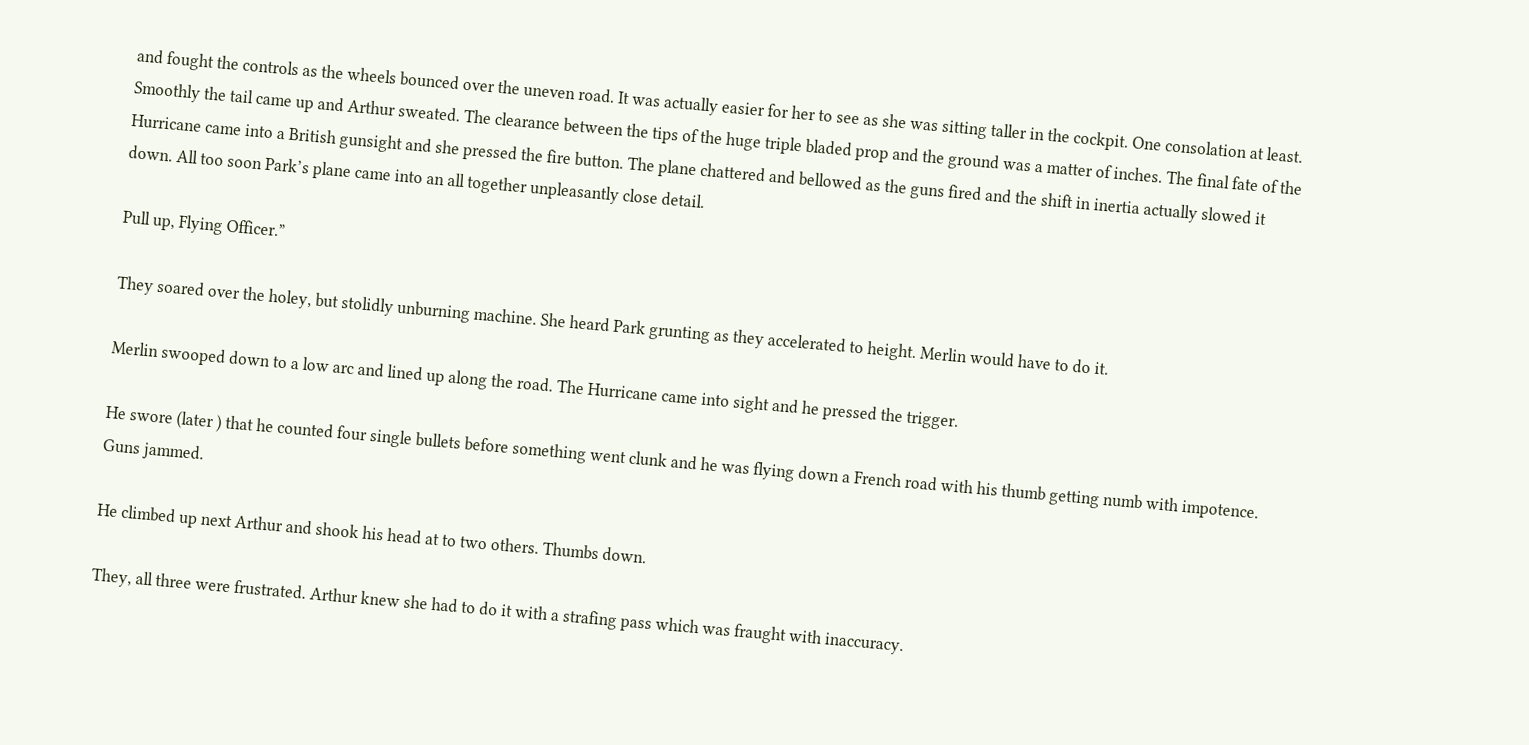and fought the controls as the wheels bounced over the uneven road. It was actually easier for her to see as she was sitting taller in the cockpit. One consolation at least. Smoothly the tail came up and Arthur sweated. The clearance between the tips of the huge triple bladed prop and the ground was a matter of inches. The final fate of the Hurricane came into a British gunsight and she pressed the fire button. The plane chattered and bellowed as the guns fired and the shift in inertia actually slowed it down. All too soon Park’s plane came into an all together unpleasantly close detail.

Pull up, Flying Officer.”

They soared over the holey, but stolidly unburning machine. She heard Park grunting as they accelerated to height. Merlin would have to do it.

Merlin swooped down to a low arc and lined up along the road. The Hurricane came into sight and he pressed the trigger.

He swore (later ) that he counted four single bullets before something went clunk and he was flying down a French road with his thumb getting numb with impotence. Guns jammed.

He climbed up next Arthur and shook his head at to two others. Thumbs down.

They, all three were frustrated. Arthur knew she had to do it with a strafing pass which was fraught with inaccuracy.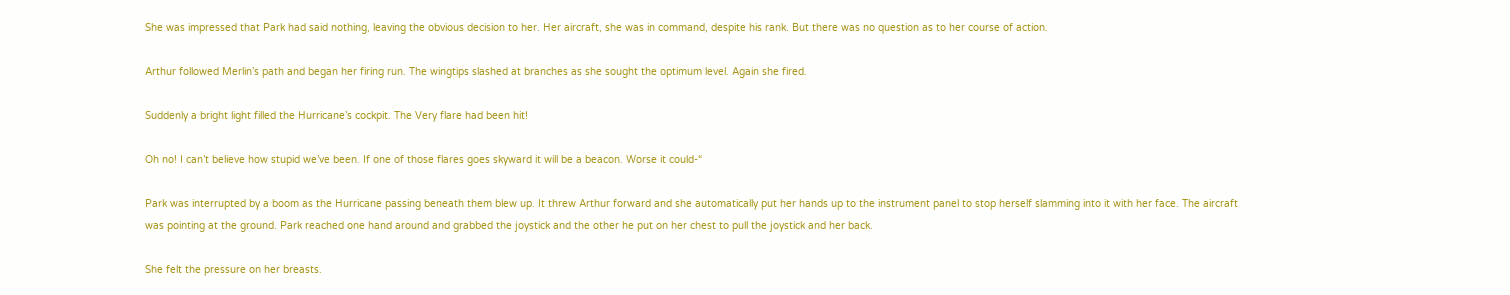She was impressed that Park had said nothing, leaving the obvious decision to her. Her aircraft, she was in command, despite his rank. But there was no question as to her course of action.

Arthur followed Merlin’s path and began her firing run. The wingtips slashed at branches as she sought the optimum level. Again she fired.

Suddenly a bright light filled the Hurricane’s cockpit. The Very flare had been hit!

Oh no! I can’t believe how stupid we’ve been. If one of those flares goes skyward it will be a beacon. Worse it could-“

Park was interrupted by a boom as the Hurricane passing beneath them blew up. It threw Arthur forward and she automatically put her hands up to the instrument panel to stop herself slamming into it with her face. The aircraft was pointing at the ground. Park reached one hand around and grabbed the joystick and the other he put on her chest to pull the joystick and her back.

She felt the pressure on her breasts.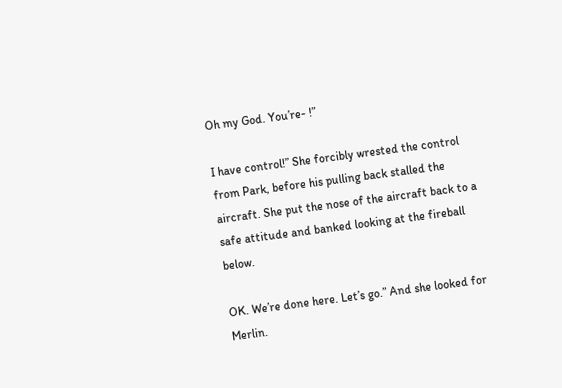Oh my God. You’re- !”

I have control!” She forcibly wrested the control from Park, before his pulling back stalled the aircraft. She put the nose of the aircraft back to a safe attitude and banked looking at the fireball below.

OK. We’re done here. Let’s go.” And she looked for Merlin.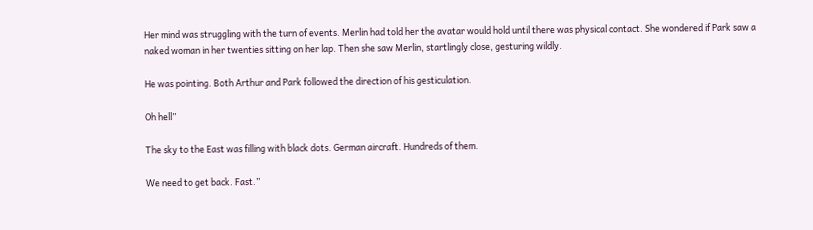Her mind was struggling with the turn of events. Merlin had told her the avatar would hold until there was physical contact. She wondered if Park saw a naked woman in her twenties sitting on her lap. Then she saw Merlin, startlingly close, gesturing wildly.

He was pointing. Both Arthur and Park followed the direction of his gesticulation.

Oh hell”

The sky to the East was filling with black dots. German aircraft. Hundreds of them.

We need to get back. Fast.”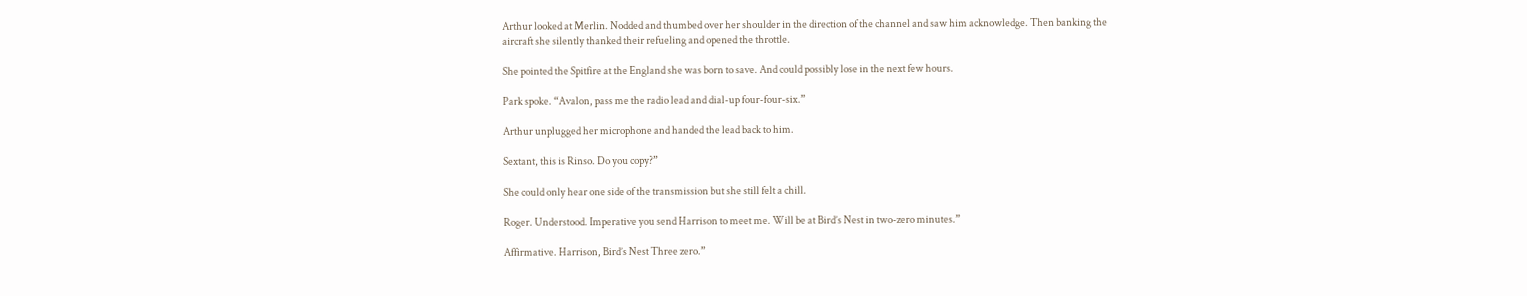Arthur looked at Merlin. Nodded and thumbed over her shoulder in the direction of the channel and saw him acknowledge. Then banking the aircraft she silently thanked their refueling and opened the throttle.

She pointed the Spitfire at the England she was born to save. And could possibly lose in the next few hours.

Park spoke. “Avalon, pass me the radio lead and dial-up four-four-six.”

Arthur unplugged her microphone and handed the lead back to him.

Sextant, this is Rinso. Do you copy?”

She could only hear one side of the transmission but she still felt a chill.

Roger. Understood. Imperative you send Harrison to meet me. Will be at Bird’s Nest in two-zero minutes.”

Affirmative. Harrison, Bird’s Nest Three zero.”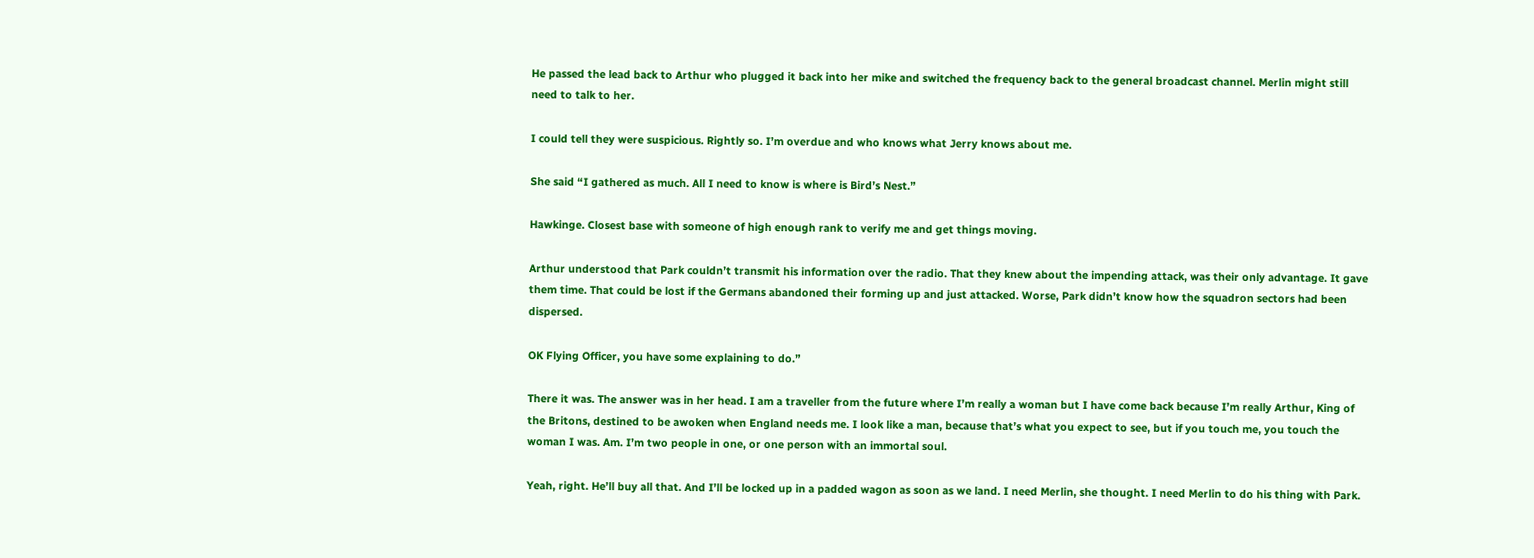He passed the lead back to Arthur who plugged it back into her mike and switched the frequency back to the general broadcast channel. Merlin might still need to talk to her.

I could tell they were suspicious. Rightly so. I’m overdue and who knows what Jerry knows about me.

She said “I gathered as much. All I need to know is where is Bird’s Nest.”

Hawkinge. Closest base with someone of high enough rank to verify me and get things moving.

Arthur understood that Park couldn’t transmit his information over the radio. That they knew about the impending attack, was their only advantage. It gave them time. That could be lost if the Germans abandoned their forming up and just attacked. Worse, Park didn’t know how the squadron sectors had been dispersed.

OK Flying Officer, you have some explaining to do.”

There it was. The answer was in her head. I am a traveller from the future where I’m really a woman but I have come back because I’m really Arthur, King of the Britons, destined to be awoken when England needs me. I look like a man, because that’s what you expect to see, but if you touch me, you touch the woman I was. Am. I’m two people in one, or one person with an immortal soul.

Yeah, right. He’ll buy all that. And I’ll be locked up in a padded wagon as soon as we land. I need Merlin, she thought. I need Merlin to do his thing with Park.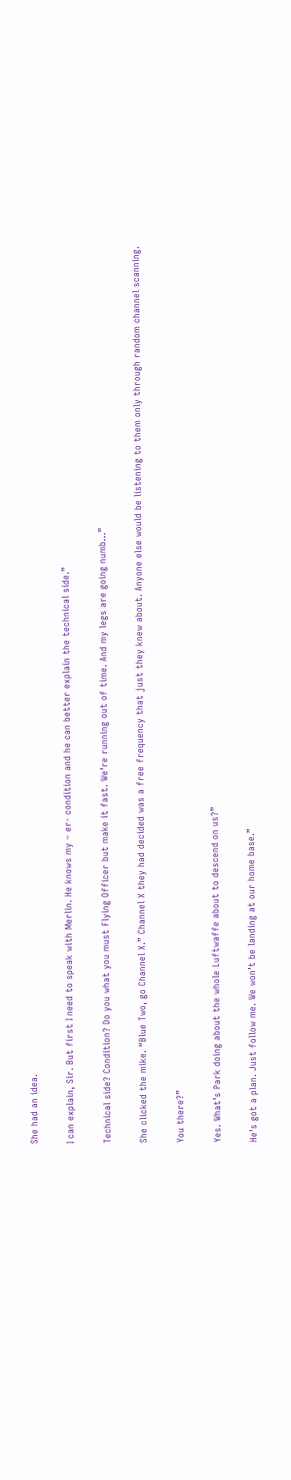She had an idea.

I can explain, Sir. But first I need to speak with Merlin. He knows my – er- condition and he can better explain the technical side.”

Technical side? Condition? Do you what you must Flying Officer but make it fast. We’re running out of time. And my legs are going numb…”

She clicked the mike. “Blue Two, go Channel X.” Channel X they had decided was a free frequency that just they knew about. Anyone else would be listening to them only through random channel scanning.

You there?”

Yes. What’s Park doing about the whole Luftwaffe about to descend on us?”

He’s got a plan. Just follow me. We won’t be landing at our home base.”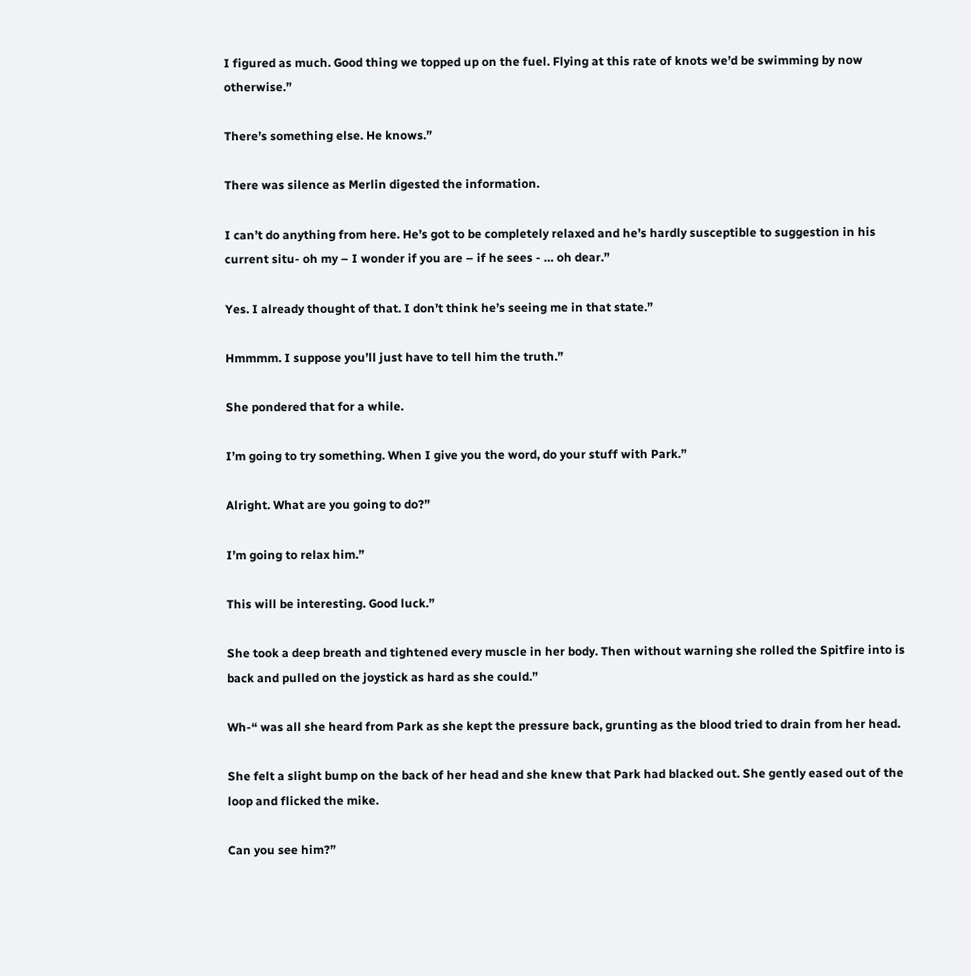I figured as much. Good thing we topped up on the fuel. Flying at this rate of knots we’d be swimming by now otherwise.”

There’s something else. He knows.”

There was silence as Merlin digested the information.

I can’t do anything from here. He’s got to be completely relaxed and he’s hardly susceptible to suggestion in his current situ- oh my – I wonder if you are – if he sees - … oh dear.”

Yes. I already thought of that. I don’t think he’s seeing me in that state.”

Hmmmm. I suppose you’ll just have to tell him the truth.”

She pondered that for a while.

I’m going to try something. When I give you the word, do your stuff with Park.”

Alright. What are you going to do?”

I’m going to relax him.”

This will be interesting. Good luck.”

She took a deep breath and tightened every muscle in her body. Then without warning she rolled the Spitfire into is back and pulled on the joystick as hard as she could.”

Wh-“ was all she heard from Park as she kept the pressure back, grunting as the blood tried to drain from her head.

She felt a slight bump on the back of her head and she knew that Park had blacked out. She gently eased out of the loop and flicked the mike.

Can you see him?”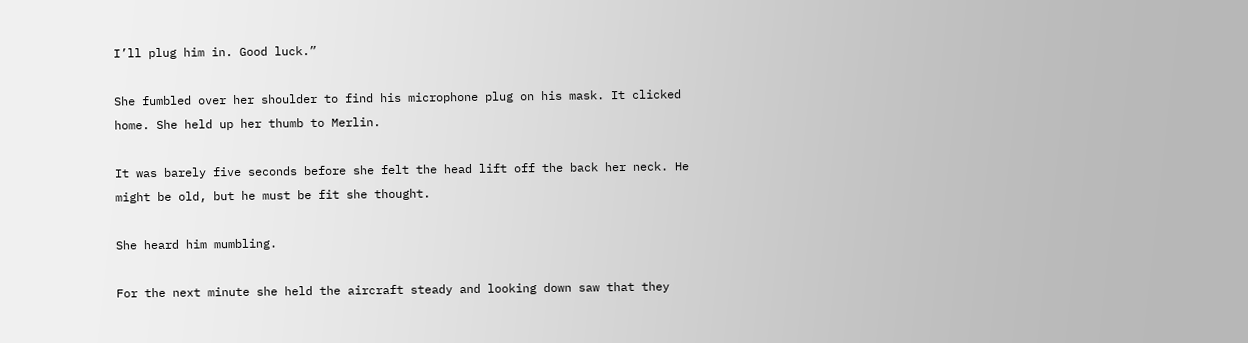I’ll plug him in. Good luck.”

She fumbled over her shoulder to find his microphone plug on his mask. It clicked home. She held up her thumb to Merlin.

It was barely five seconds before she felt the head lift off the back her neck. He might be old, but he must be fit she thought.

She heard him mumbling.

For the next minute she held the aircraft steady and looking down saw that they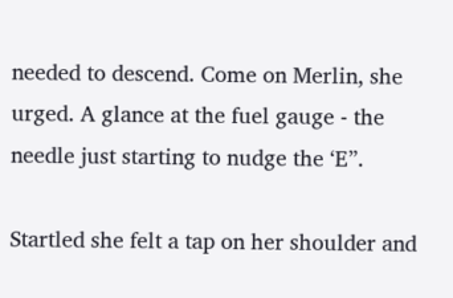needed to descend. Come on Merlin, she urged. A glance at the fuel gauge - the needle just starting to nudge the ‘E”.

Startled she felt a tap on her shoulder and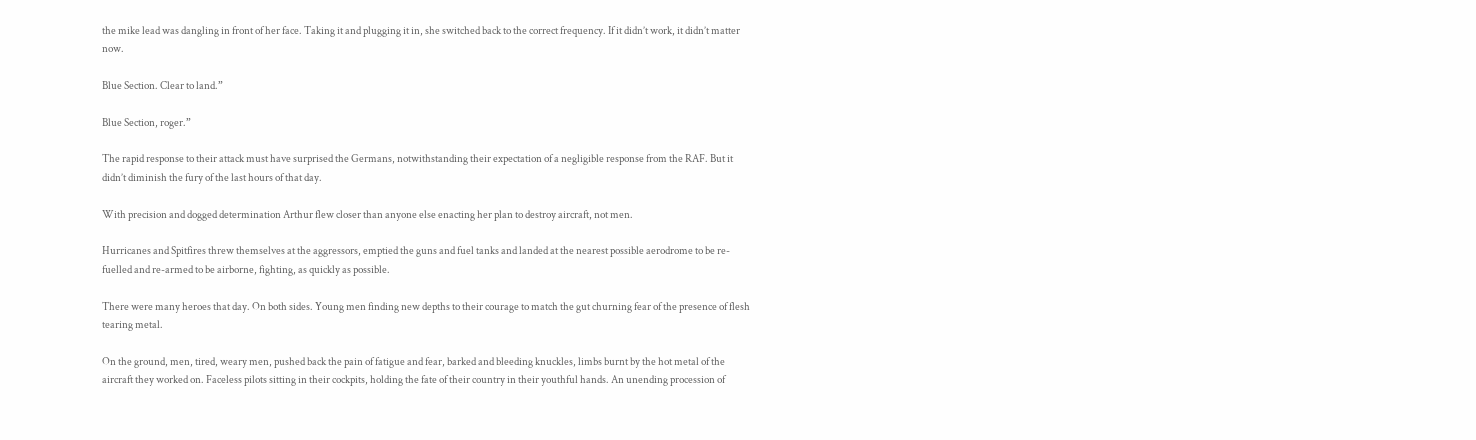the mike lead was dangling in front of her face. Taking it and plugging it in, she switched back to the correct frequency. If it didn’t work, it didn’t matter now.

Blue Section. Clear to land.”

Blue Section, roger.”

The rapid response to their attack must have surprised the Germans, notwithstanding their expectation of a negligible response from the RAF. But it didn’t diminish the fury of the last hours of that day.

With precision and dogged determination Arthur flew closer than anyone else enacting her plan to destroy aircraft, not men.

Hurricanes and Spitfires threw themselves at the aggressors, emptied the guns and fuel tanks and landed at the nearest possible aerodrome to be re-fuelled and re-armed to be airborne, fighting, as quickly as possible.

There were many heroes that day. On both sides. Young men finding new depths to their courage to match the gut churning fear of the presence of flesh tearing metal.

On the ground, men, tired, weary men, pushed back the pain of fatigue and fear, barked and bleeding knuckles, limbs burnt by the hot metal of the aircraft they worked on. Faceless pilots sitting in their cockpits, holding the fate of their country in their youthful hands. An unending procession of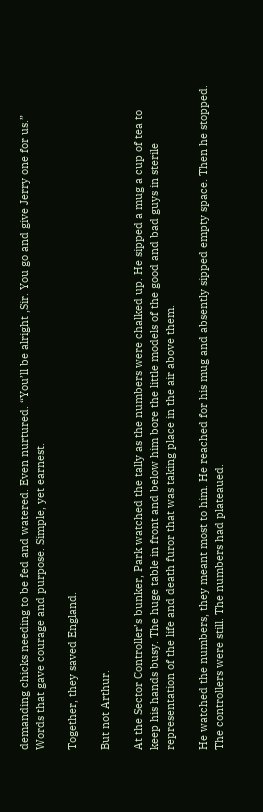demanding chicks needing to be fed and watered. Even nurtured. “You’ll be alright ,Sir. You go and give Jerry one for us.” Words that gave courage and purpose. Simple, yet earnest.

Together, they saved England.

But not Arthur.

At the Sector Controller’s bunker, Park watched the tally as the numbers were chalked up. He sipped a mug a cup of tea to keep his hands busy. The huge table in front and below him bore the little models of the good and bad guys in sterile representation of the life and death furor that was taking place in the air above them.

He watched the numbers, they meant most to him. He reached for his mug and absently sipped empty space. Then he stopped. The controllers were still. The numbers had plateaued.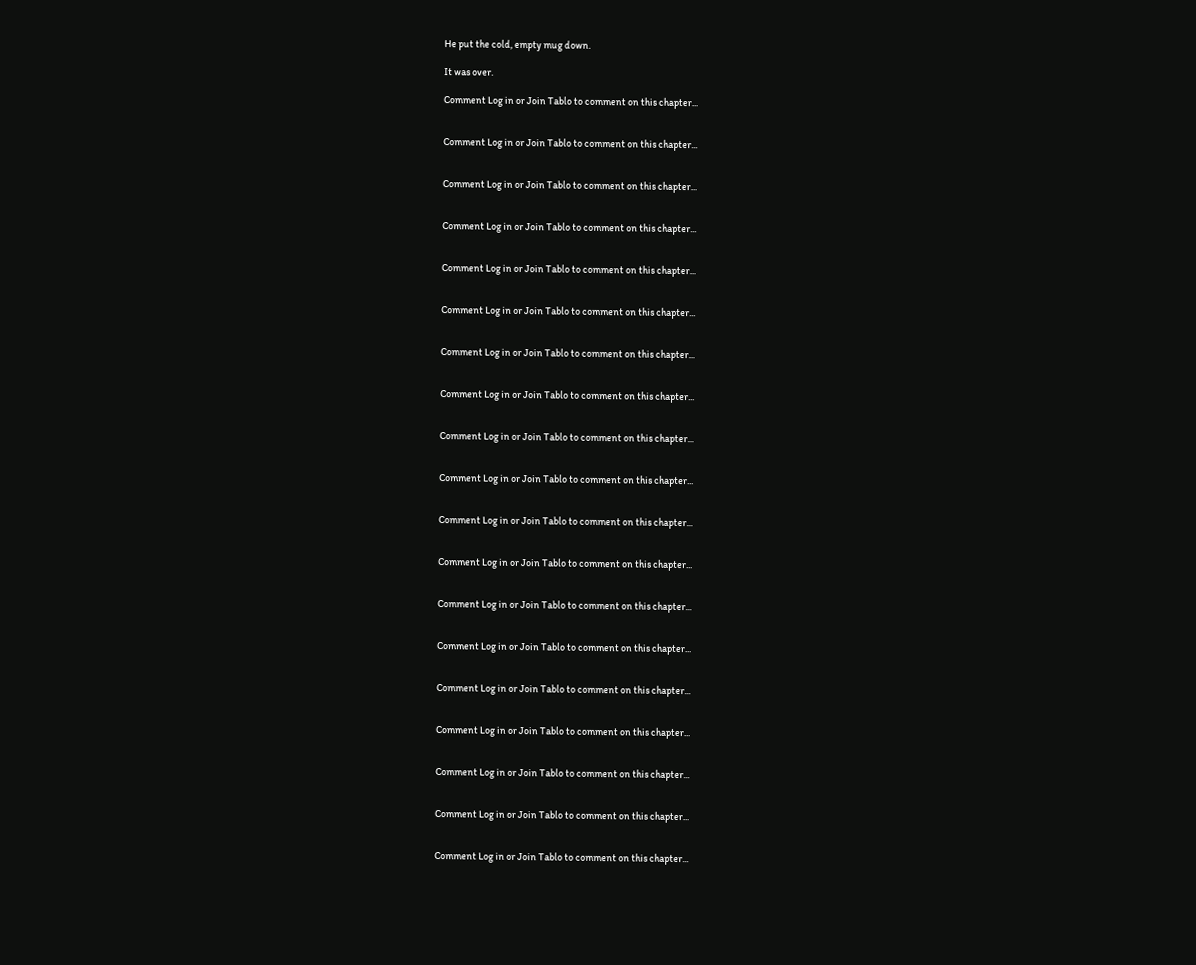He put the cold, empty mug down.

It was over.

Comment Log in or Join Tablo to comment on this chapter...


Comment Log in or Join Tablo to comment on this chapter...


Comment Log in or Join Tablo to comment on this chapter...


Comment Log in or Join Tablo to comment on this chapter...


Comment Log in or Join Tablo to comment on this chapter...


Comment Log in or Join Tablo to comment on this chapter...


Comment Log in or Join Tablo to comment on this chapter...


Comment Log in or Join Tablo to comment on this chapter...


Comment Log in or Join Tablo to comment on this chapter...


Comment Log in or Join Tablo to comment on this chapter...


Comment Log in or Join Tablo to comment on this chapter...


Comment Log in or Join Tablo to comment on this chapter...


Comment Log in or Join Tablo to comment on this chapter...


Comment Log in or Join Tablo to comment on this chapter...


Comment Log in or Join Tablo to comment on this chapter...


Comment Log in or Join Tablo to comment on this chapter...


Comment Log in or Join Tablo to comment on this chapter...


Comment Log in or Join Tablo to comment on this chapter...


Comment Log in or Join Tablo to comment on this chapter...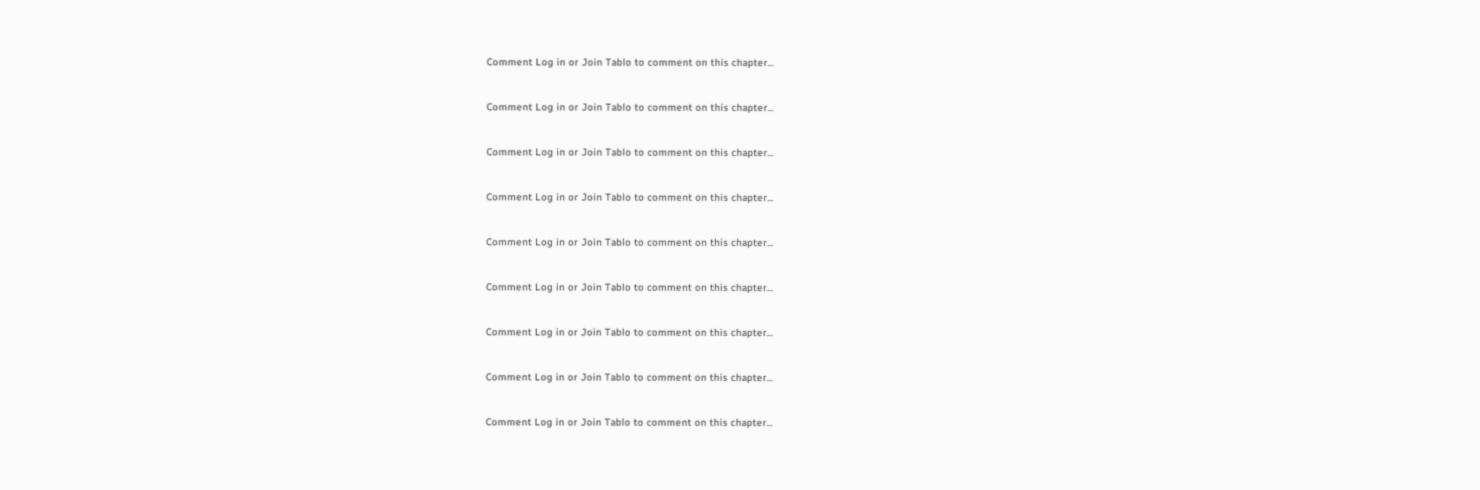Comment Log in or Join Tablo to comment on this chapter...


Comment Log in or Join Tablo to comment on this chapter...


Comment Log in or Join Tablo to comment on this chapter...


Comment Log in or Join Tablo to comment on this chapter...


Comment Log in or Join Tablo to comment on this chapter...


Comment Log in or Join Tablo to comment on this chapter...


Comment Log in or Join Tablo to comment on this chapter...


Comment Log in or Join Tablo to comment on this chapter...


Comment Log in or Join Tablo to comment on this chapter...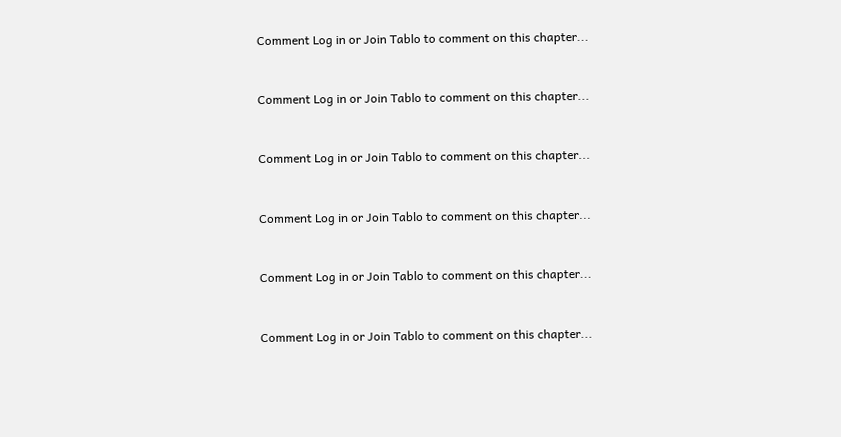Comment Log in or Join Tablo to comment on this chapter...


Comment Log in or Join Tablo to comment on this chapter...


Comment Log in or Join Tablo to comment on this chapter...


Comment Log in or Join Tablo to comment on this chapter...


Comment Log in or Join Tablo to comment on this chapter...


Comment Log in or Join Tablo to comment on this chapter...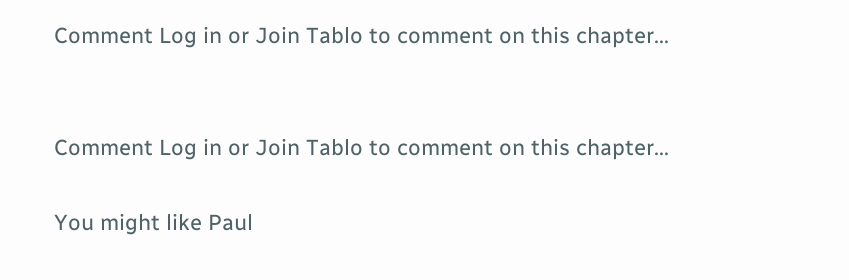Comment Log in or Join Tablo to comment on this chapter...


Comment Log in or Join Tablo to comment on this chapter...

You might like Paul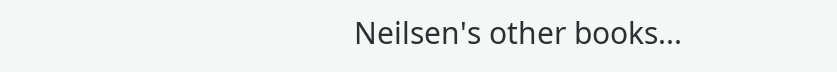Neilsen's other books...